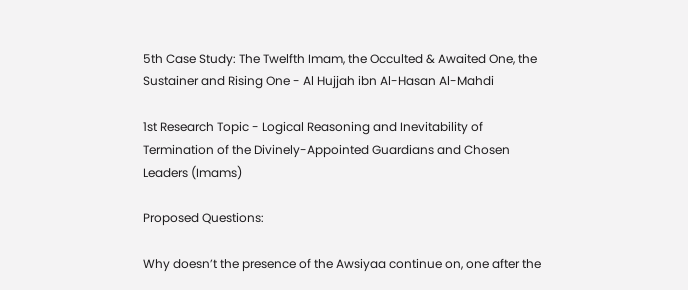5th Case Study: The Twelfth Imam, the Occulted & Awaited One, the Sustainer and Rising One - Al Hujjah ibn Al-Hasan Al-Mahdi

1st Research Topic - Logical Reasoning and Inevitability of Termination of the Divinely-Appointed Guardians and Chosen Leaders (Imams)

Proposed Questions:

Why doesn’t the presence of the Awsiyaa continue on, one after the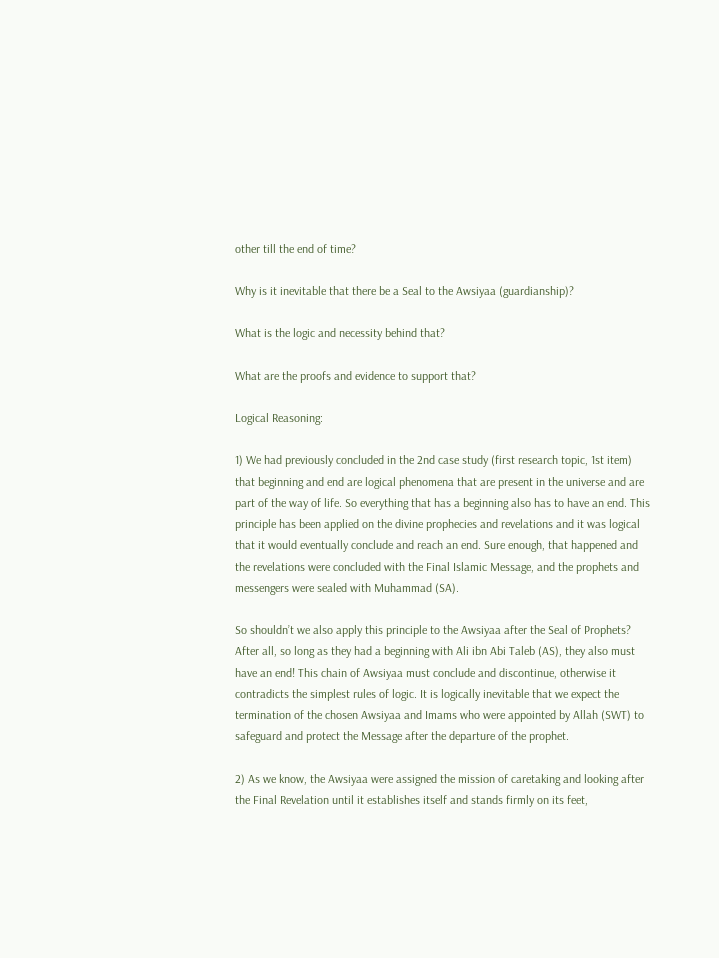other till the end of time?

Why is it inevitable that there be a Seal to the Awsiyaa (guardianship)?

What is the logic and necessity behind that?

What are the proofs and evidence to support that?

Logical Reasoning:

1) We had previously concluded in the 2nd case study (first research topic, 1st item) that beginning and end are logical phenomena that are present in the universe and are part of the way of life. So everything that has a beginning also has to have an end. This principle has been applied on the divine prophecies and revelations and it was logical that it would eventually conclude and reach an end. Sure enough, that happened and the revelations were concluded with the Final Islamic Message, and the prophets and messengers were sealed with Muhammad (SA).

So shouldn’t we also apply this principle to the Awsiyaa after the Seal of Prophets? After all, so long as they had a beginning with Ali ibn Abi Taleb (AS), they also must have an end! This chain of Awsiyaa must conclude and discontinue, otherwise it contradicts the simplest rules of logic. It is logically inevitable that we expect the termination of the chosen Awsiyaa and Imams who were appointed by Allah (SWT) to safeguard and protect the Message after the departure of the prophet.

2) As we know, the Awsiyaa were assigned the mission of caretaking and looking after the Final Revelation until it establishes itself and stands firmly on its feet,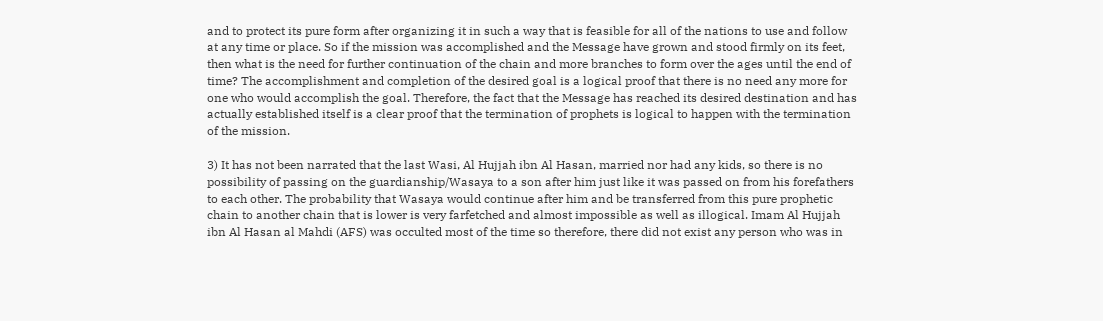and to protect its pure form after organizing it in such a way that is feasible for all of the nations to use and follow at any time or place. So if the mission was accomplished and the Message have grown and stood firmly on its feet, then what is the need for further continuation of the chain and more branches to form over the ages until the end of time? The accomplishment and completion of the desired goal is a logical proof that there is no need any more for one who would accomplish the goal. Therefore, the fact that the Message has reached its desired destination and has actually established itself is a clear proof that the termination of prophets is logical to happen with the termination of the mission.

3) It has not been narrated that the last Wasi, Al Hujjah ibn Al Hasan, married nor had any kids, so there is no possibility of passing on the guardianship/Wasaya to a son after him just like it was passed on from his forefathers to each other. The probability that Wasaya would continue after him and be transferred from this pure prophetic chain to another chain that is lower is very farfetched and almost impossible as well as illogical. Imam Al Hujjah ibn Al Hasan al Mahdi (AFS) was occulted most of the time so therefore, there did not exist any person who was in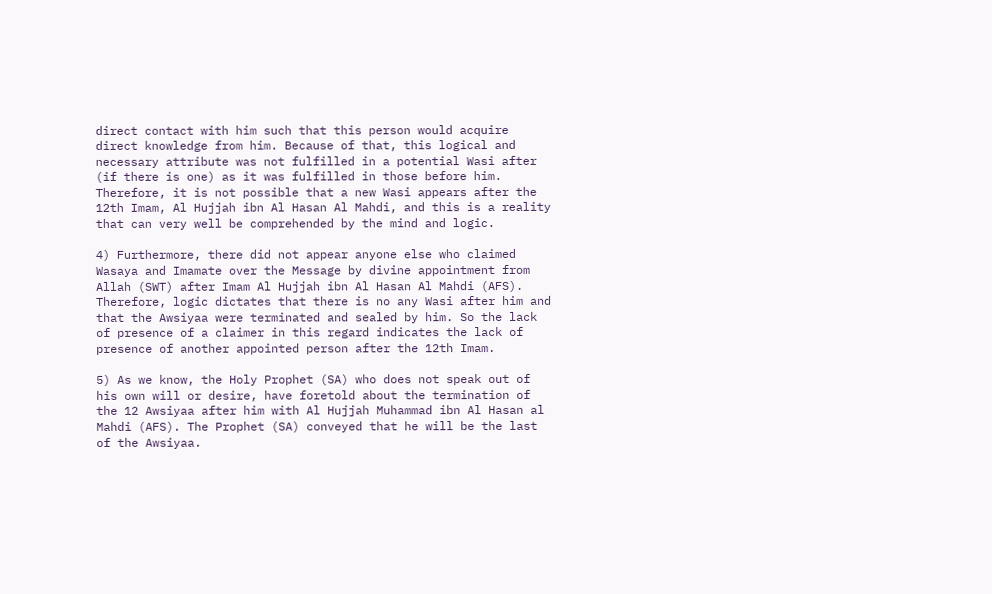direct contact with him such that this person would acquire direct knowledge from him. Because of that, this logical and necessary attribute was not fulfilled in a potential Wasi after (if there is one) as it was fulfilled in those before him. Therefore, it is not possible that a new Wasi appears after the 12th Imam, Al Hujjah ibn Al Hasan Al Mahdi, and this is a reality that can very well be comprehended by the mind and logic.

4) Furthermore, there did not appear anyone else who claimed Wasaya and Imamate over the Message by divine appointment from Allah (SWT) after Imam Al Hujjah ibn Al Hasan Al Mahdi (AFS). Therefore, logic dictates that there is no any Wasi after him and that the Awsiyaa were terminated and sealed by him. So the lack of presence of a claimer in this regard indicates the lack of presence of another appointed person after the 12th Imam.

5) As we know, the Holy Prophet (SA) who does not speak out of his own will or desire, have foretold about the termination of the 12 Awsiyaa after him with Al Hujjah Muhammad ibn Al Hasan al Mahdi (AFS). The Prophet (SA) conveyed that he will be the last of the Awsiyaa.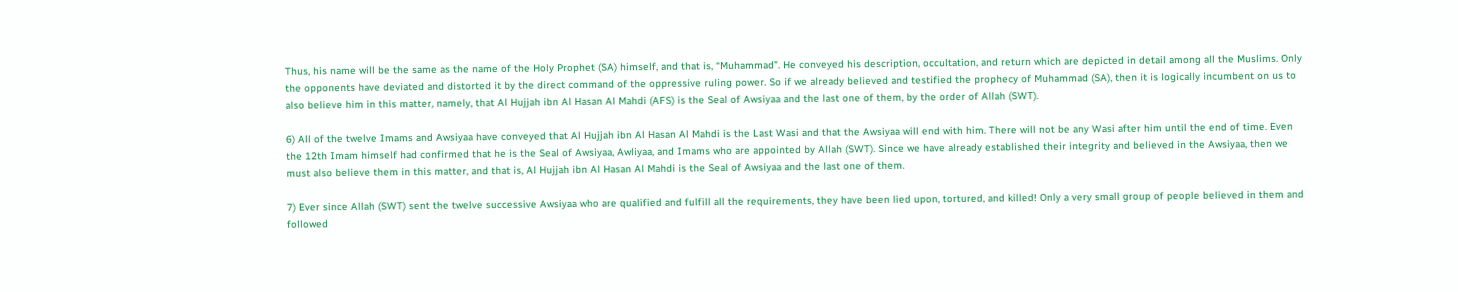Thus, his name will be the same as the name of the Holy Prophet (SA) himself, and that is, “Muhammad”. He conveyed his description, occultation, and return which are depicted in detail among all the Muslims. Only the opponents have deviated and distorted it by the direct command of the oppressive ruling power. So if we already believed and testified the prophecy of Muhammad (SA), then it is logically incumbent on us to also believe him in this matter, namely, that Al Hujjah ibn Al Hasan Al Mahdi (AFS) is the Seal of Awsiyaa and the last one of them, by the order of Allah (SWT).

6) All of the twelve Imams and Awsiyaa have conveyed that Al Hujjah ibn Al Hasan Al Mahdi is the Last Wasi and that the Awsiyaa will end with him. There will not be any Wasi after him until the end of time. Even the 12th Imam himself had confirmed that he is the Seal of Awsiyaa, Awliyaa, and Imams who are appointed by Allah (SWT). Since we have already established their integrity and believed in the Awsiyaa, then we must also believe them in this matter, and that is, Al Hujjah ibn Al Hasan Al Mahdi is the Seal of Awsiyaa and the last one of them.

7) Ever since Allah (SWT) sent the twelve successive Awsiyaa who are qualified and fulfill all the requirements, they have been lied upon, tortured, and killed! Only a very small group of people believed in them and followed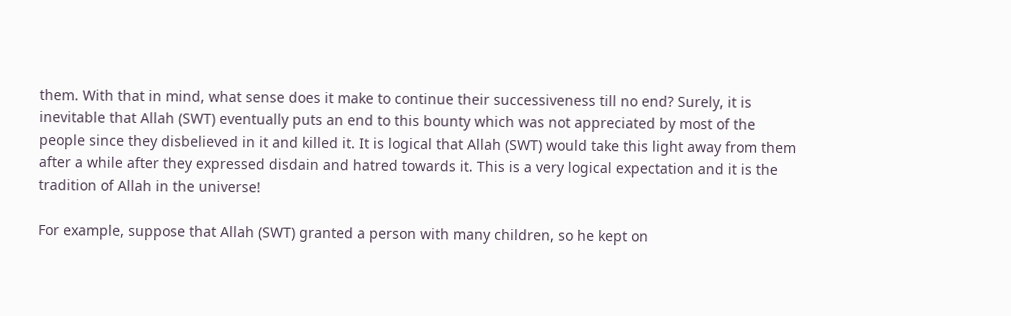them. With that in mind, what sense does it make to continue their successiveness till no end? Surely, it is inevitable that Allah (SWT) eventually puts an end to this bounty which was not appreciated by most of the people since they disbelieved in it and killed it. It is logical that Allah (SWT) would take this light away from them after a while after they expressed disdain and hatred towards it. This is a very logical expectation and it is the tradition of Allah in the universe!

For example, suppose that Allah (SWT) granted a person with many children, so he kept on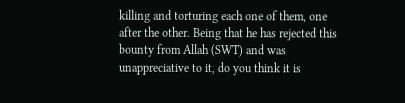killing and torturing each one of them, one after the other. Being that he has rejected this bounty from Allah (SWT) and was unappreciative to it, do you think it is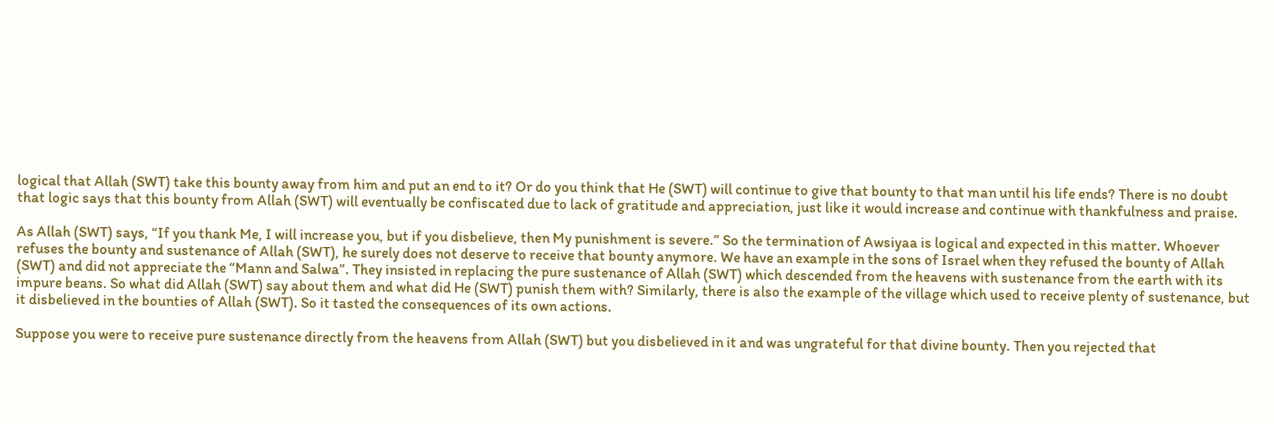logical that Allah (SWT) take this bounty away from him and put an end to it? Or do you think that He (SWT) will continue to give that bounty to that man until his life ends? There is no doubt that logic says that this bounty from Allah (SWT) will eventually be confiscated due to lack of gratitude and appreciation, just like it would increase and continue with thankfulness and praise.

As Allah (SWT) says, “If you thank Me, I will increase you, but if you disbelieve, then My punishment is severe.” So the termination of Awsiyaa is logical and expected in this matter. Whoever refuses the bounty and sustenance of Allah (SWT), he surely does not deserve to receive that bounty anymore. We have an example in the sons of Israel when they refused the bounty of Allah (SWT) and did not appreciate the “Mann and Salwa”. They insisted in replacing the pure sustenance of Allah (SWT) which descended from the heavens with sustenance from the earth with its impure beans. So what did Allah (SWT) say about them and what did He (SWT) punish them with? Similarly, there is also the example of the village which used to receive plenty of sustenance, but it disbelieved in the bounties of Allah (SWT). So it tasted the consequences of its own actions.

Suppose you were to receive pure sustenance directly from the heavens from Allah (SWT) but you disbelieved in it and was ungrateful for that divine bounty. Then you rejected that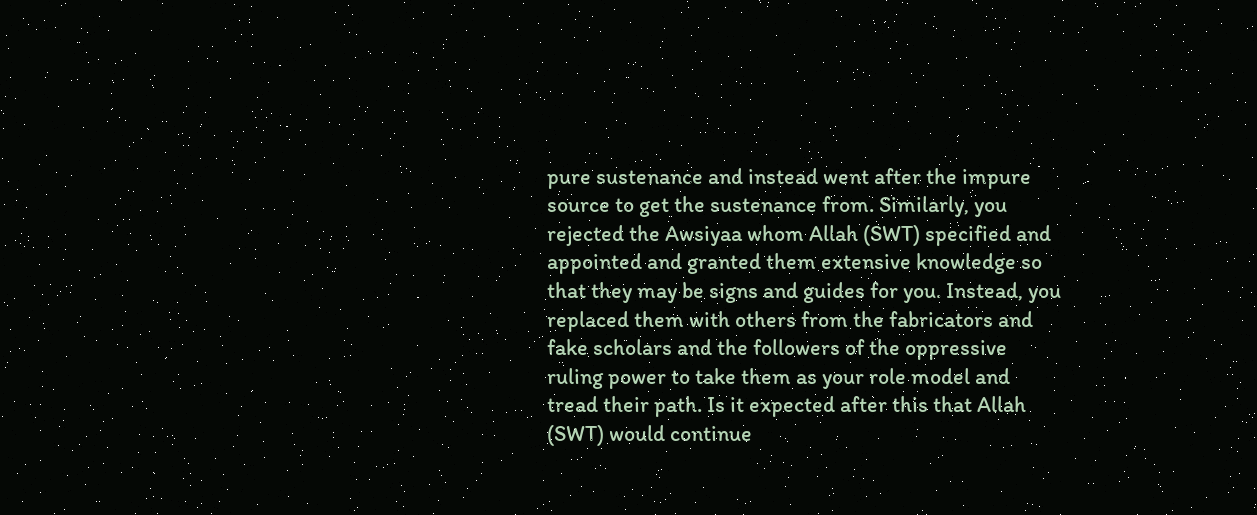pure sustenance and instead went after the impure source to get the sustenance from. Similarly, you rejected the Awsiyaa whom Allah (SWT) specified and appointed and granted them extensive knowledge so that they may be signs and guides for you. Instead, you replaced them with others from the fabricators and fake scholars and the followers of the oppressive ruling power to take them as your role model and tread their path. Is it expected after this that Allah (SWT) would continue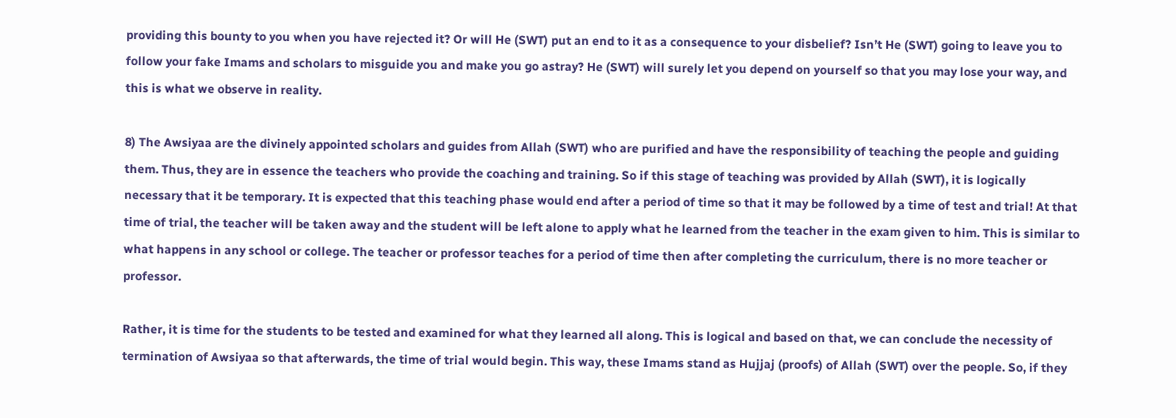providing this bounty to you when you have rejected it? Or will He (SWT) put an end to it as a consequence to your disbelief? Isn’t He (SWT) going to leave you to follow your fake Imams and scholars to misguide you and make you go astray? He (SWT) will surely let you depend on yourself so that you may lose your way, and this is what we observe in reality.

8) The Awsiyaa are the divinely appointed scholars and guides from Allah (SWT) who are purified and have the responsibility of teaching the people and guiding them. Thus, they are in essence the teachers who provide the coaching and training. So if this stage of teaching was provided by Allah (SWT), it is logically necessary that it be temporary. It is expected that this teaching phase would end after a period of time so that it may be followed by a time of test and trial! At that time of trial, the teacher will be taken away and the student will be left alone to apply what he learned from the teacher in the exam given to him. This is similar to what happens in any school or college. The teacher or professor teaches for a period of time then after completing the curriculum, there is no more teacher or professor.

Rather, it is time for the students to be tested and examined for what they learned all along. This is logical and based on that, we can conclude the necessity of termination of Awsiyaa so that afterwards, the time of trial would begin. This way, these Imams stand as Hujjaj (proofs) of Allah (SWT) over the people. So, if they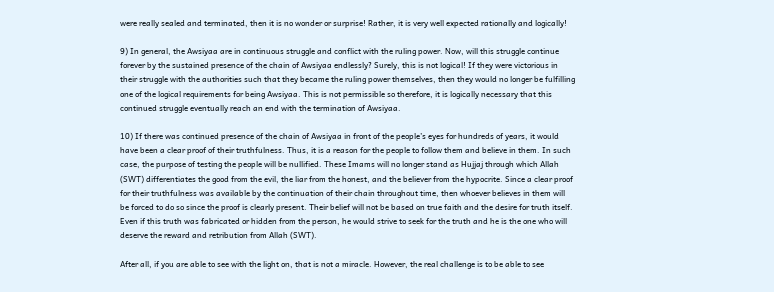were really sealed and terminated, then it is no wonder or surprise! Rather, it is very well expected rationally and logically!

9) In general, the Awsiyaa are in continuous struggle and conflict with the ruling power. Now, will this struggle continue forever by the sustained presence of the chain of Awsiyaa endlessly? Surely, this is not logical! If they were victorious in their struggle with the authorities such that they became the ruling power themselves, then they would no longer be fulfilling one of the logical requirements for being Awsiyaa. This is not permissible so therefore, it is logically necessary that this continued struggle eventually reach an end with the termination of Awsiyaa.

10) If there was continued presence of the chain of Awsiyaa in front of the people’s eyes for hundreds of years, it would have been a clear proof of their truthfulness. Thus, it is a reason for the people to follow them and believe in them. In such case, the purpose of testing the people will be nullified. These Imams will no longer stand as Hujjaj through which Allah (SWT) differentiates the good from the evil, the liar from the honest, and the believer from the hypocrite. Since a clear proof for their truthfulness was available by the continuation of their chain throughout time, then whoever believes in them will be forced to do so since the proof is clearly present. Their belief will not be based on true faith and the desire for truth itself. Even if this truth was fabricated or hidden from the person, he would strive to seek for the truth and he is the one who will deserve the reward and retribution from Allah (SWT).

After all, if you are able to see with the light on, that is not a miracle. However, the real challenge is to be able to see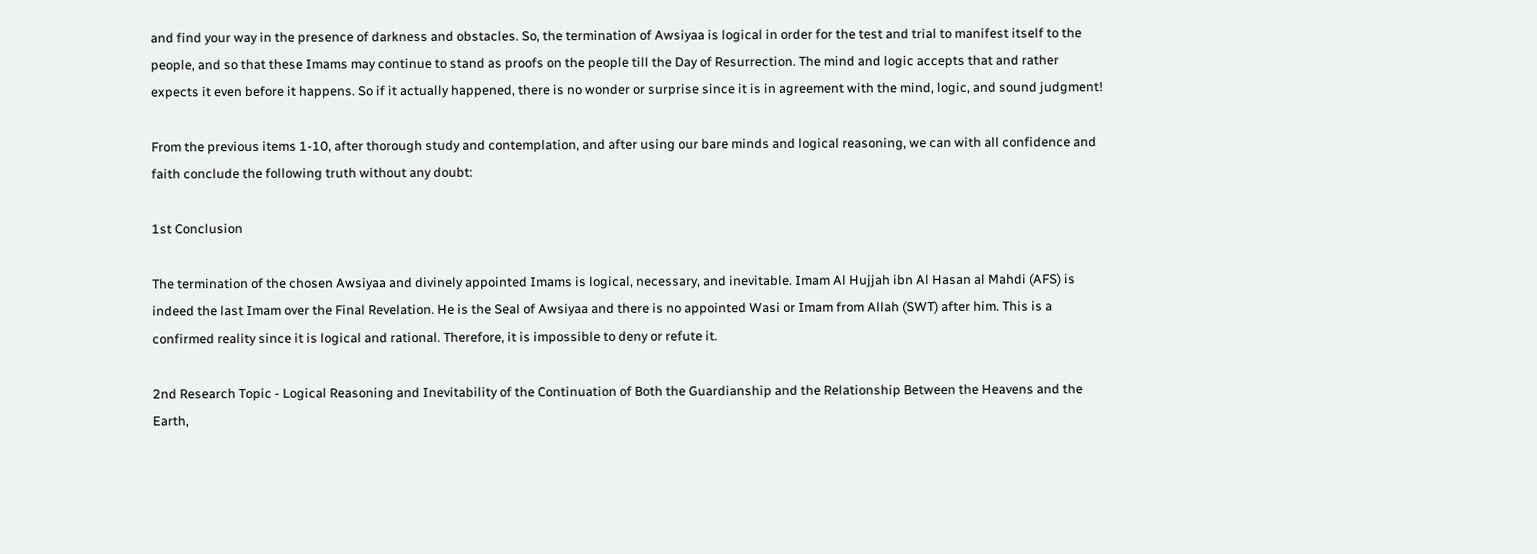and find your way in the presence of darkness and obstacles. So, the termination of Awsiyaa is logical in order for the test and trial to manifest itself to the people, and so that these Imams may continue to stand as proofs on the people till the Day of Resurrection. The mind and logic accepts that and rather expects it even before it happens. So if it actually happened, there is no wonder or surprise since it is in agreement with the mind, logic, and sound judgment!

From the previous items 1-10, after thorough study and contemplation, and after using our bare minds and logical reasoning, we can with all confidence and faith conclude the following truth without any doubt:

1st Conclusion

The termination of the chosen Awsiyaa and divinely appointed Imams is logical, necessary, and inevitable. Imam Al Hujjah ibn Al Hasan al Mahdi (AFS) is indeed the last Imam over the Final Revelation. He is the Seal of Awsiyaa and there is no appointed Wasi or Imam from Allah (SWT) after him. This is a confirmed reality since it is logical and rational. Therefore, it is impossible to deny or refute it.

2nd Research Topic - Logical Reasoning and Inevitability of the Continuation of Both the Guardianship and the Relationship Between the Heavens and the Earth,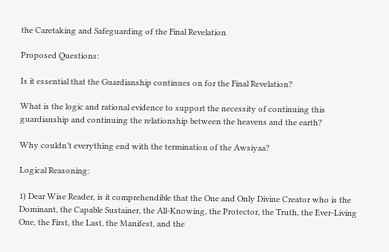the Caretaking and Safeguarding of the Final Revelation

Proposed Questions:

Is it essential that the Guardianship continues on for the Final Revelation?

What is the logic and rational evidence to support the necessity of continuing this guardianship and continuing the relationship between the heavens and the earth?

Why couldn’t everything end with the termination of the Awsiyaa?

Logical Reasoning:

1) Dear Wise Reader, is it comprehendible that the One and Only Divine Creator who is the Dominant, the Capable Sustainer, the All-Knowing, the Protector, the Truth, the Ever-Living One, the First, the Last, the Manifest, and the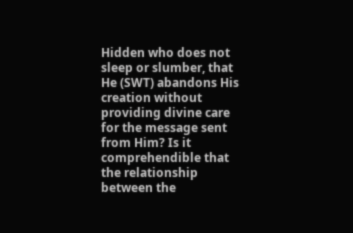Hidden who does not sleep or slumber, that He (SWT) abandons His creation without providing divine care for the message sent from Him? Is it comprehendible that the relationship between the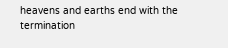heavens and earths end with the termination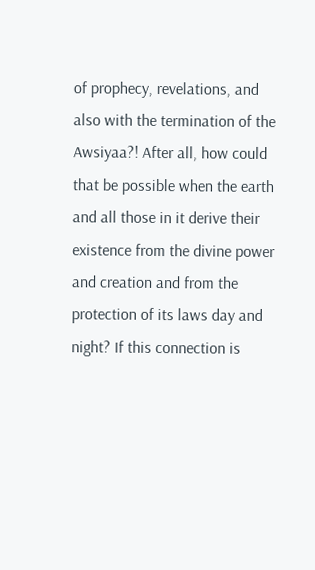of prophecy, revelations, and also with the termination of the Awsiyaa?! After all, how could that be possible when the earth and all those in it derive their existence from the divine power and creation and from the protection of its laws day and night? If this connection is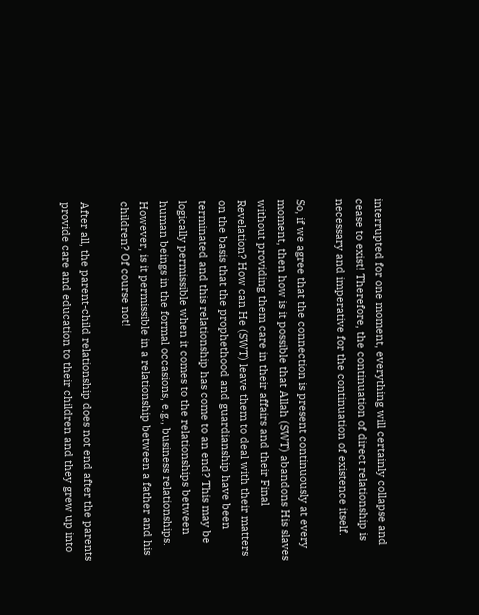interrupted for one moment, everything will certainly collapse and cease to exist! Therefore, the continuation of direct relationship is necessary and imperative for the continuation of existence itself.

So, if we agree that the connection is present continuously at every moment, then how is it possible that Allah (SWT) abandons His slaves without providing them care in their affairs and their Final Revelation? How can He (SWT) leave them to deal with their matters on the basis that the prophethood and guardianship have been terminated and this relationship has come to an end? This may be logically permissible when it comes to the relationships between human beings in the formal occasions, e.g., business relationships. However, is it permissible in a relationship between a father and his children? Of course not!

After all, the parent-child relationship does not end after the parents provide care and education to their children and they grew up into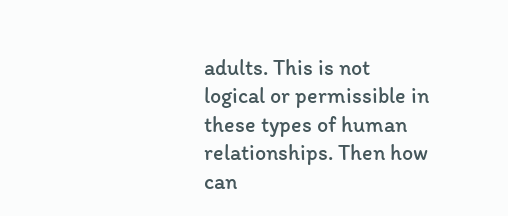adults. This is not logical or permissible in these types of human relationships. Then how can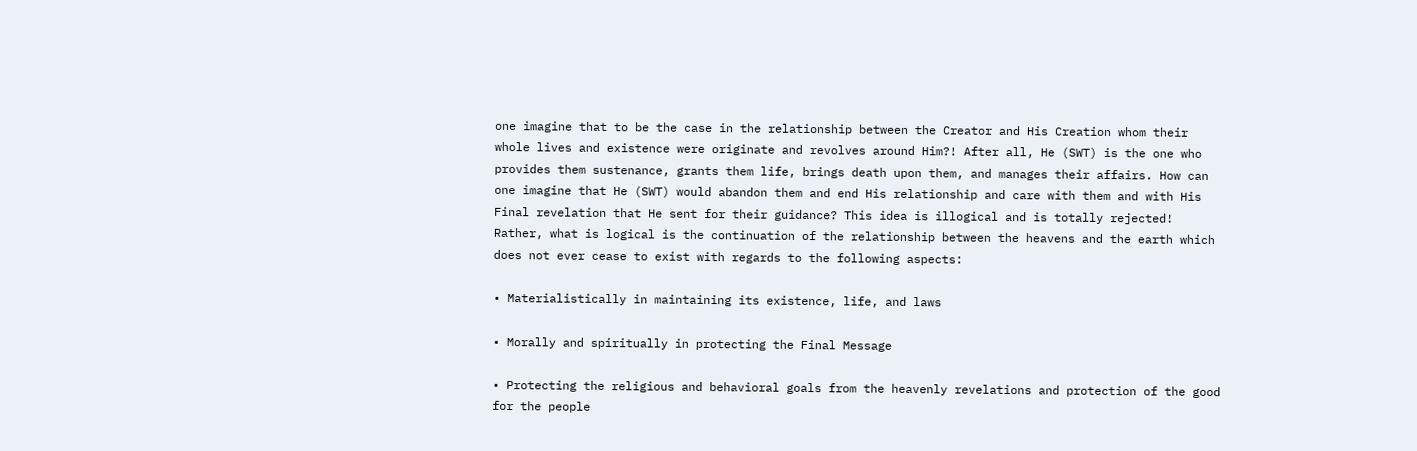one imagine that to be the case in the relationship between the Creator and His Creation whom their whole lives and existence were originate and revolves around Him?! After all, He (SWT) is the one who provides them sustenance, grants them life, brings death upon them, and manages their affairs. How can one imagine that He (SWT) would abandon them and end His relationship and care with them and with His Final revelation that He sent for their guidance? This idea is illogical and is totally rejected! Rather, what is logical is the continuation of the relationship between the heavens and the earth which does not ever cease to exist with regards to the following aspects:

• Materialistically in maintaining its existence, life, and laws

• Morally and spiritually in protecting the Final Message

• Protecting the religious and behavioral goals from the heavenly revelations and protection of the good for the people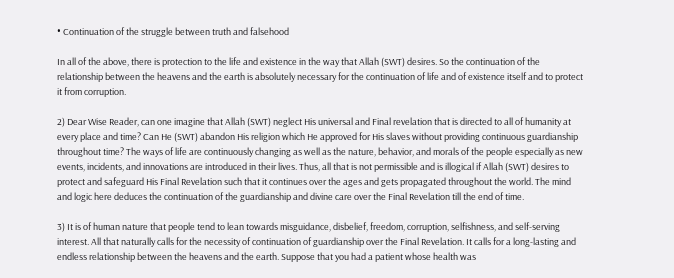• Continuation of the struggle between truth and falsehood

In all of the above, there is protection to the life and existence in the way that Allah (SWT) desires. So the continuation of the relationship between the heavens and the earth is absolutely necessary for the continuation of life and of existence itself and to protect it from corruption.

2) Dear Wise Reader, can one imagine that Allah (SWT) neglect His universal and Final revelation that is directed to all of humanity at every place and time? Can He (SWT) abandon His religion which He approved for His slaves without providing continuous guardianship throughout time? The ways of life are continuously changing as well as the nature, behavior, and morals of the people especially as new events, incidents, and innovations are introduced in their lives. Thus, all that is not permissible and is illogical if Allah (SWT) desires to protect and safeguard His Final Revelation such that it continues over the ages and gets propagated throughout the world. The mind and logic here deduces the continuation of the guardianship and divine care over the Final Revelation till the end of time.

3) It is of human nature that people tend to lean towards misguidance, disbelief, freedom, corruption, selfishness, and self-serving interest. All that naturally calls for the necessity of continuation of guardianship over the Final Revelation. It calls for a long-lasting and endless relationship between the heavens and the earth. Suppose that you had a patient whose health was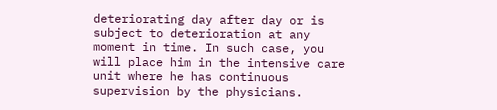deteriorating day after day or is subject to deterioration at any moment in time. In such case, you will place him in the intensive care unit where he has continuous supervision by the physicians.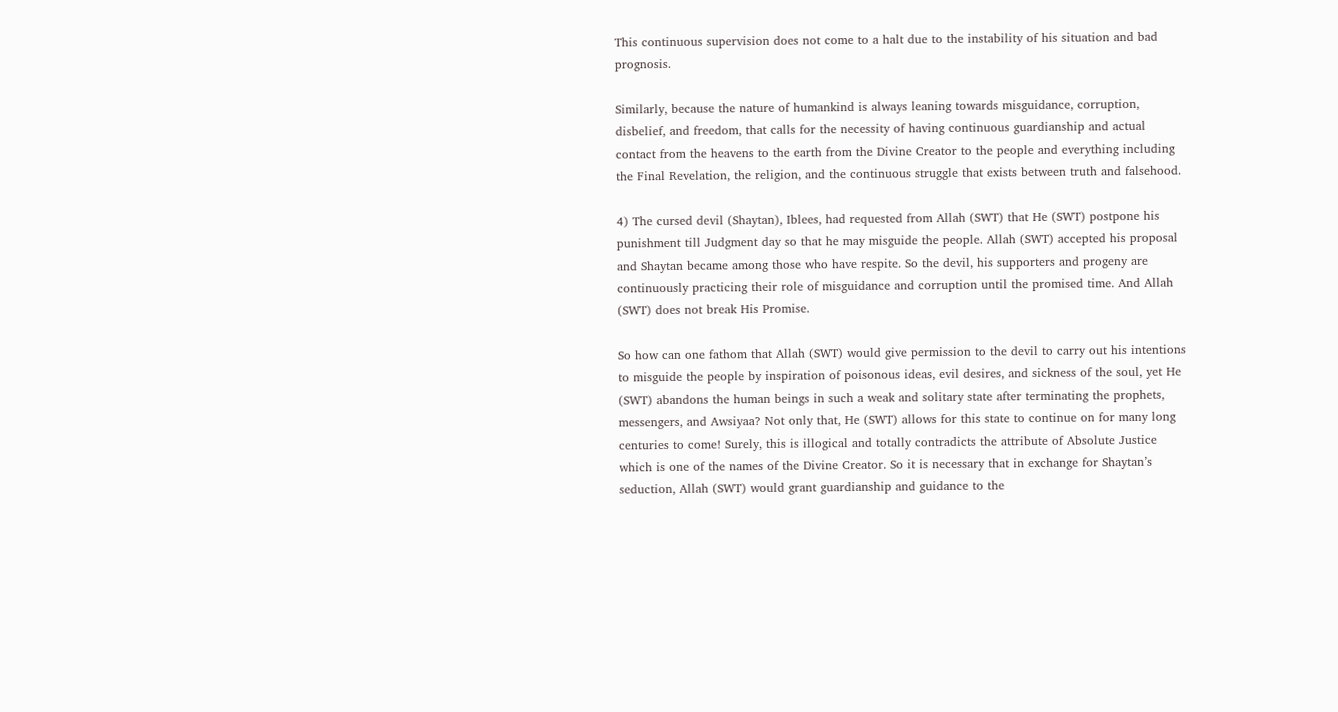This continuous supervision does not come to a halt due to the instability of his situation and bad prognosis.

Similarly, because the nature of humankind is always leaning towards misguidance, corruption, disbelief, and freedom, that calls for the necessity of having continuous guardianship and actual contact from the heavens to the earth from the Divine Creator to the people and everything including the Final Revelation, the religion, and the continuous struggle that exists between truth and falsehood.

4) The cursed devil (Shaytan), Iblees, had requested from Allah (SWT) that He (SWT) postpone his punishment till Judgment day so that he may misguide the people. Allah (SWT) accepted his proposal and Shaytan became among those who have respite. So the devil, his supporters and progeny are continuously practicing their role of misguidance and corruption until the promised time. And Allah (SWT) does not break His Promise.

So how can one fathom that Allah (SWT) would give permission to the devil to carry out his intentions to misguide the people by inspiration of poisonous ideas, evil desires, and sickness of the soul, yet He (SWT) abandons the human beings in such a weak and solitary state after terminating the prophets, messengers, and Awsiyaa? Not only that, He (SWT) allows for this state to continue on for many long centuries to come! Surely, this is illogical and totally contradicts the attribute of Absolute Justice which is one of the names of the Divine Creator. So it is necessary that in exchange for Shaytan’s seduction, Allah (SWT) would grant guardianship and guidance to the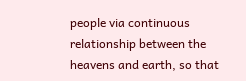people via continuous relationship between the heavens and earth, so that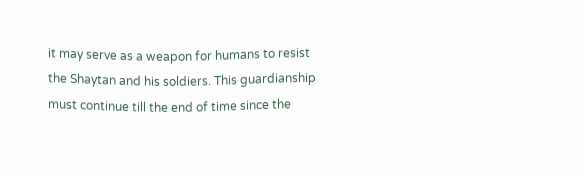it may serve as a weapon for humans to resist the Shaytan and his soldiers. This guardianship must continue till the end of time since the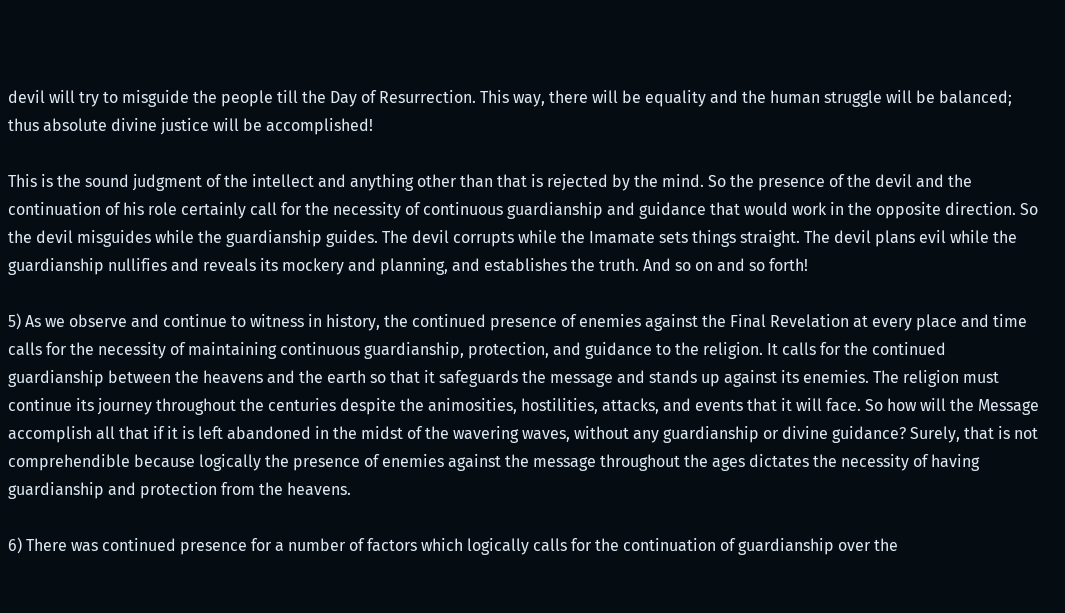devil will try to misguide the people till the Day of Resurrection. This way, there will be equality and the human struggle will be balanced; thus absolute divine justice will be accomplished!

This is the sound judgment of the intellect and anything other than that is rejected by the mind. So the presence of the devil and the continuation of his role certainly call for the necessity of continuous guardianship and guidance that would work in the opposite direction. So the devil misguides while the guardianship guides. The devil corrupts while the Imamate sets things straight. The devil plans evil while the guardianship nullifies and reveals its mockery and planning, and establishes the truth. And so on and so forth!

5) As we observe and continue to witness in history, the continued presence of enemies against the Final Revelation at every place and time calls for the necessity of maintaining continuous guardianship, protection, and guidance to the religion. It calls for the continued guardianship between the heavens and the earth so that it safeguards the message and stands up against its enemies. The religion must continue its journey throughout the centuries despite the animosities, hostilities, attacks, and events that it will face. So how will the Message accomplish all that if it is left abandoned in the midst of the wavering waves, without any guardianship or divine guidance? Surely, that is not comprehendible because logically the presence of enemies against the message throughout the ages dictates the necessity of having guardianship and protection from the heavens.

6) There was continued presence for a number of factors which logically calls for the continuation of guardianship over the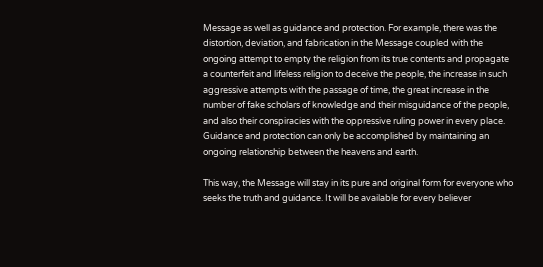Message as well as guidance and protection. For example, there was the distortion, deviation, and fabrication in the Message coupled with the ongoing attempt to empty the religion from its true contents and propagate a counterfeit and lifeless religion to deceive the people, the increase in such aggressive attempts with the passage of time, the great increase in the number of fake scholars of knowledge and their misguidance of the people, and also their conspiracies with the oppressive ruling power in every place. Guidance and protection can only be accomplished by maintaining an ongoing relationship between the heavens and earth.

This way, the Message will stay in its pure and original form for everyone who seeks the truth and guidance. It will be available for every believer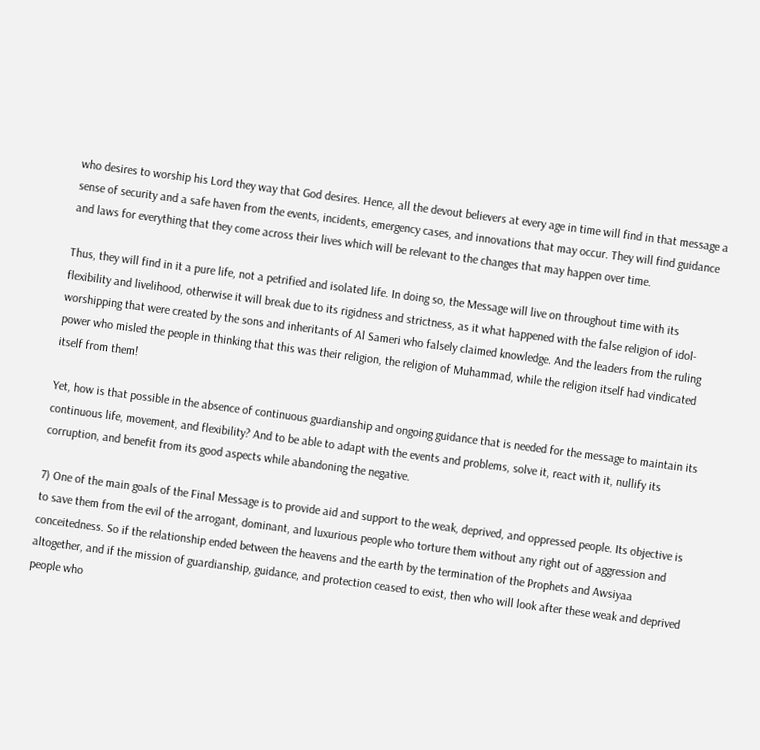who desires to worship his Lord they way that God desires. Hence, all the devout believers at every age in time will find in that message a sense of security and a safe haven from the events, incidents, emergency cases, and innovations that may occur. They will find guidance and laws for everything that they come across their lives which will be relevant to the changes that may happen over time.

Thus, they will find in it a pure life, not a petrified and isolated life. In doing so, the Message will live on throughout time with its flexibility and livelihood, otherwise it will break due to its rigidness and strictness, as it what happened with the false religion of idol-worshipping that were created by the sons and inheritants of Al Sameri who falsely claimed knowledge. And the leaders from the ruling power who misled the people in thinking that this was their religion, the religion of Muhammad, while the religion itself had vindicated itself from them!

Yet, how is that possible in the absence of continuous guardianship and ongoing guidance that is needed for the message to maintain its continuous life, movement, and flexibility? And to be able to adapt with the events and problems, solve it, react with it, nullify its corruption, and benefit from its good aspects while abandoning the negative.

7) One of the main goals of the Final Message is to provide aid and support to the weak, deprived, and oppressed people. Its objective is to save them from the evil of the arrogant, dominant, and luxurious people who torture them without any right out of aggression and conceitedness. So if the relationship ended between the heavens and the earth by the termination of the Prophets and Awsiyaa altogether, and if the mission of guardianship, guidance, and protection ceased to exist, then who will look after these weak and deprived people who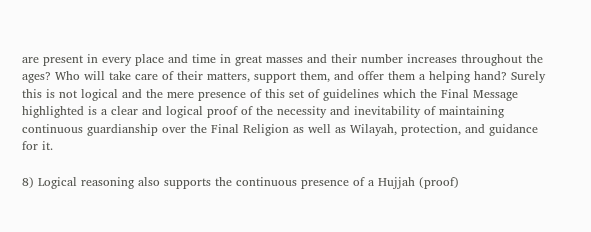are present in every place and time in great masses and their number increases throughout the ages? Who will take care of their matters, support them, and offer them a helping hand? Surely this is not logical and the mere presence of this set of guidelines which the Final Message highlighted is a clear and logical proof of the necessity and inevitability of maintaining continuous guardianship over the Final Religion as well as Wilayah, protection, and guidance for it.

8) Logical reasoning also supports the continuous presence of a Hujjah (proof)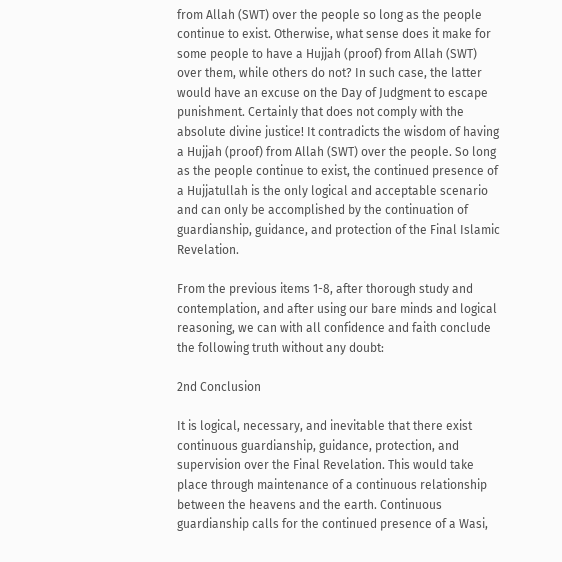from Allah (SWT) over the people so long as the people continue to exist. Otherwise, what sense does it make for some people to have a Hujjah (proof) from Allah (SWT) over them, while others do not? In such case, the latter would have an excuse on the Day of Judgment to escape punishment. Certainly that does not comply with the absolute divine justice! It contradicts the wisdom of having a Hujjah (proof) from Allah (SWT) over the people. So long as the people continue to exist, the continued presence of a Hujjatullah is the only logical and acceptable scenario and can only be accomplished by the continuation of guardianship, guidance, and protection of the Final Islamic Revelation.

From the previous items 1-8, after thorough study and contemplation, and after using our bare minds and logical reasoning, we can with all confidence and faith conclude the following truth without any doubt:

2nd Conclusion

It is logical, necessary, and inevitable that there exist continuous guardianship, guidance, protection, and supervision over the Final Revelation. This would take place through maintenance of a continuous relationship between the heavens and the earth. Continuous guardianship calls for the continued presence of a Wasi,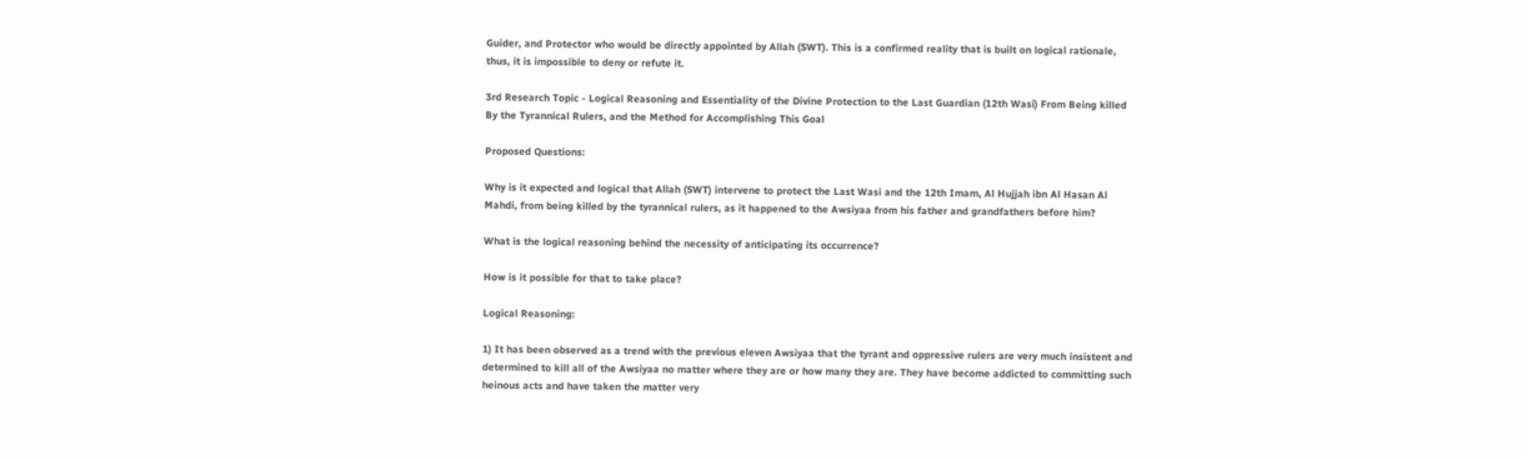Guider, and Protector who would be directly appointed by Allah (SWT). This is a confirmed reality that is built on logical rationale, thus, it is impossible to deny or refute it.

3rd Research Topic - Logical Reasoning and Essentiality of the Divine Protection to the Last Guardian (12th Wasi) From Being killed By the Tyrannical Rulers, and the Method for Accomplishing This Goal

Proposed Questions:

Why is it expected and logical that Allah (SWT) intervene to protect the Last Wasi and the 12th Imam, Al Hujjah ibn Al Hasan Al Mahdi, from being killed by the tyrannical rulers, as it happened to the Awsiyaa from his father and grandfathers before him?

What is the logical reasoning behind the necessity of anticipating its occurrence?

How is it possible for that to take place?

Logical Reasoning:

1) It has been observed as a trend with the previous eleven Awsiyaa that the tyrant and oppressive rulers are very much insistent and determined to kill all of the Awsiyaa no matter where they are or how many they are. They have become addicted to committing such heinous acts and have taken the matter very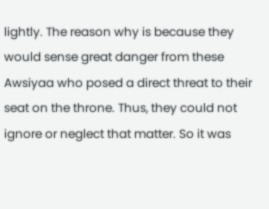lightly. The reason why is because they would sense great danger from these Awsiyaa who posed a direct threat to their seat on the throne. Thus, they could not ignore or neglect that matter. So it was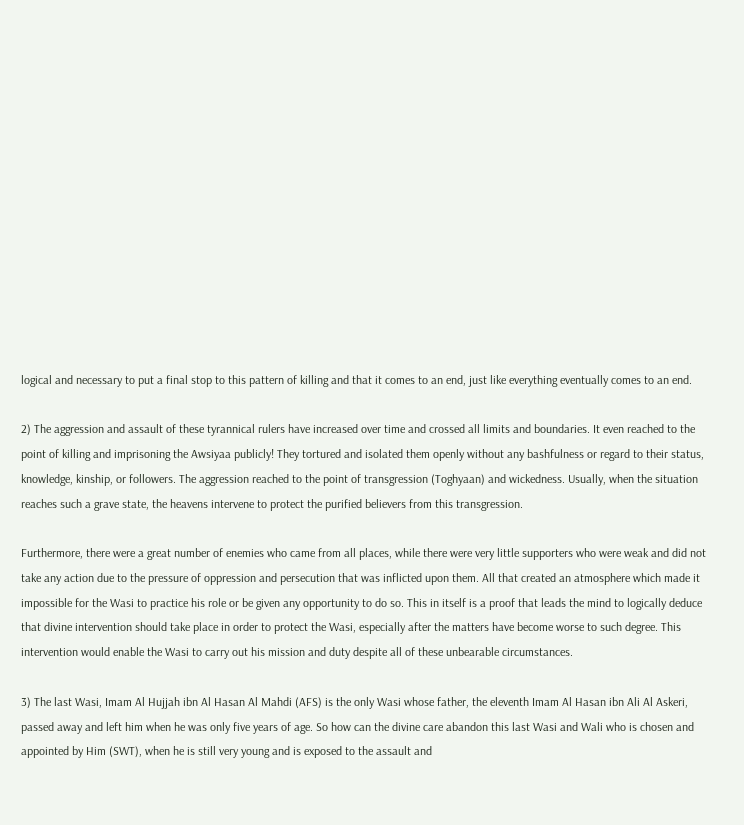logical and necessary to put a final stop to this pattern of killing and that it comes to an end, just like everything eventually comes to an end.

2) The aggression and assault of these tyrannical rulers have increased over time and crossed all limits and boundaries. It even reached to the point of killing and imprisoning the Awsiyaa publicly! They tortured and isolated them openly without any bashfulness or regard to their status, knowledge, kinship, or followers. The aggression reached to the point of transgression (Toghyaan) and wickedness. Usually, when the situation reaches such a grave state, the heavens intervene to protect the purified believers from this transgression.

Furthermore, there were a great number of enemies who came from all places, while there were very little supporters who were weak and did not take any action due to the pressure of oppression and persecution that was inflicted upon them. All that created an atmosphere which made it impossible for the Wasi to practice his role or be given any opportunity to do so. This in itself is a proof that leads the mind to logically deduce that divine intervention should take place in order to protect the Wasi, especially after the matters have become worse to such degree. This intervention would enable the Wasi to carry out his mission and duty despite all of these unbearable circumstances.

3) The last Wasi, Imam Al Hujjah ibn Al Hasan Al Mahdi (AFS) is the only Wasi whose father, the eleventh Imam Al Hasan ibn Ali Al Askeri, passed away and left him when he was only five years of age. So how can the divine care abandon this last Wasi and Wali who is chosen and appointed by Him (SWT), when he is still very young and is exposed to the assault and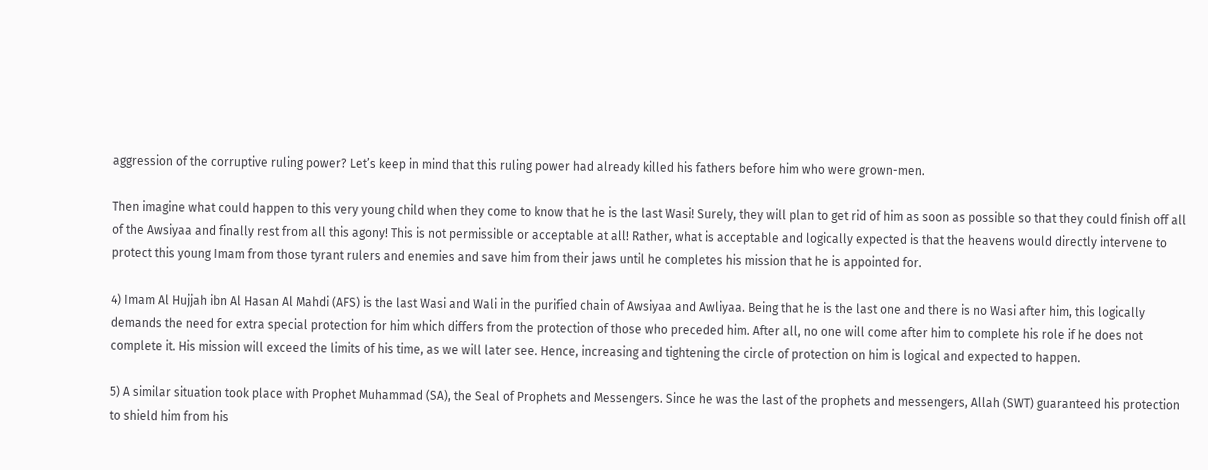aggression of the corruptive ruling power? Let’s keep in mind that this ruling power had already killed his fathers before him who were grown-men.

Then imagine what could happen to this very young child when they come to know that he is the last Wasi! Surely, they will plan to get rid of him as soon as possible so that they could finish off all of the Awsiyaa and finally rest from all this agony! This is not permissible or acceptable at all! Rather, what is acceptable and logically expected is that the heavens would directly intervene to protect this young Imam from those tyrant rulers and enemies and save him from their jaws until he completes his mission that he is appointed for.

4) Imam Al Hujjah ibn Al Hasan Al Mahdi (AFS) is the last Wasi and Wali in the purified chain of Awsiyaa and Awliyaa. Being that he is the last one and there is no Wasi after him, this logically demands the need for extra special protection for him which differs from the protection of those who preceded him. After all, no one will come after him to complete his role if he does not complete it. His mission will exceed the limits of his time, as we will later see. Hence, increasing and tightening the circle of protection on him is logical and expected to happen.

5) A similar situation took place with Prophet Muhammad (SA), the Seal of Prophets and Messengers. Since he was the last of the prophets and messengers, Allah (SWT) guaranteed his protection to shield him from his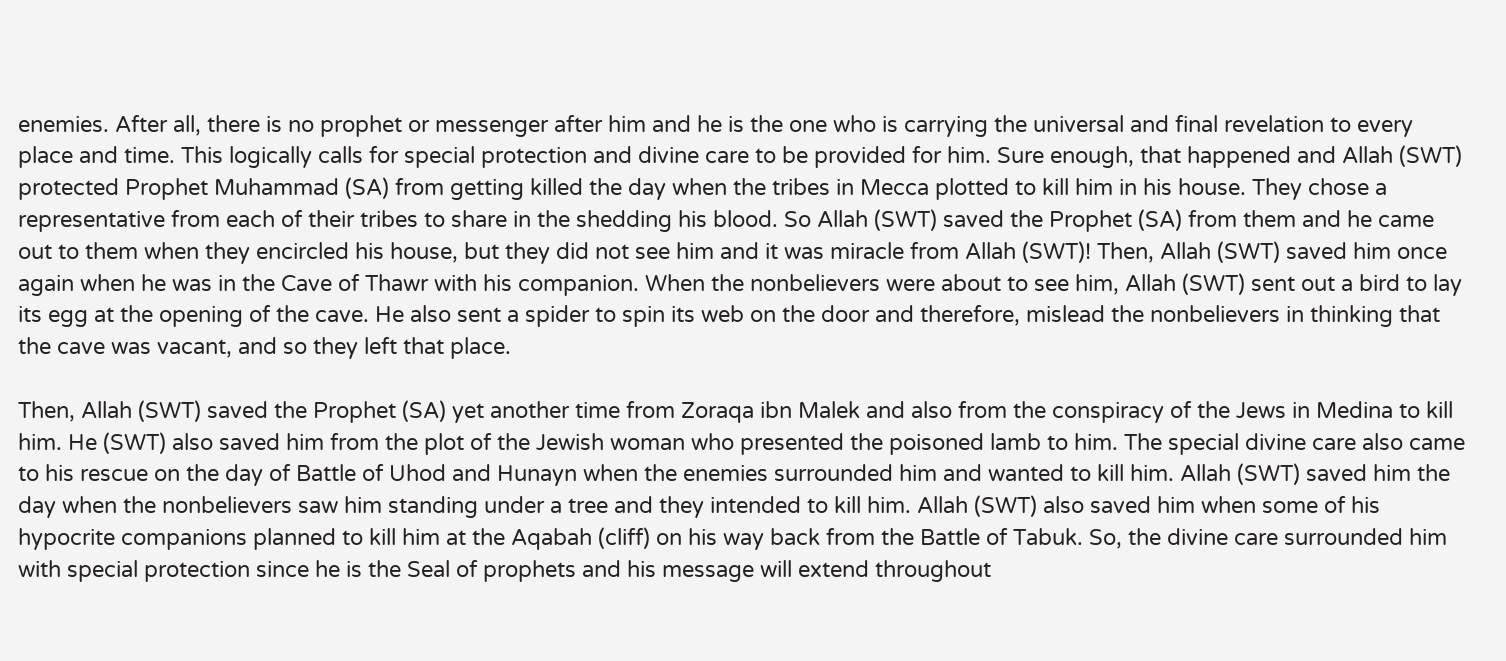enemies. After all, there is no prophet or messenger after him and he is the one who is carrying the universal and final revelation to every place and time. This logically calls for special protection and divine care to be provided for him. Sure enough, that happened and Allah (SWT) protected Prophet Muhammad (SA) from getting killed the day when the tribes in Mecca plotted to kill him in his house. They chose a representative from each of their tribes to share in the shedding his blood. So Allah (SWT) saved the Prophet (SA) from them and he came out to them when they encircled his house, but they did not see him and it was miracle from Allah (SWT)! Then, Allah (SWT) saved him once again when he was in the Cave of Thawr with his companion. When the nonbelievers were about to see him, Allah (SWT) sent out a bird to lay its egg at the opening of the cave. He also sent a spider to spin its web on the door and therefore, mislead the nonbelievers in thinking that the cave was vacant, and so they left that place.

Then, Allah (SWT) saved the Prophet (SA) yet another time from Zoraqa ibn Malek and also from the conspiracy of the Jews in Medina to kill him. He (SWT) also saved him from the plot of the Jewish woman who presented the poisoned lamb to him. The special divine care also came to his rescue on the day of Battle of Uhod and Hunayn when the enemies surrounded him and wanted to kill him. Allah (SWT) saved him the day when the nonbelievers saw him standing under a tree and they intended to kill him. Allah (SWT) also saved him when some of his hypocrite companions planned to kill him at the Aqabah (cliff) on his way back from the Battle of Tabuk. So, the divine care surrounded him with special protection since he is the Seal of prophets and his message will extend throughout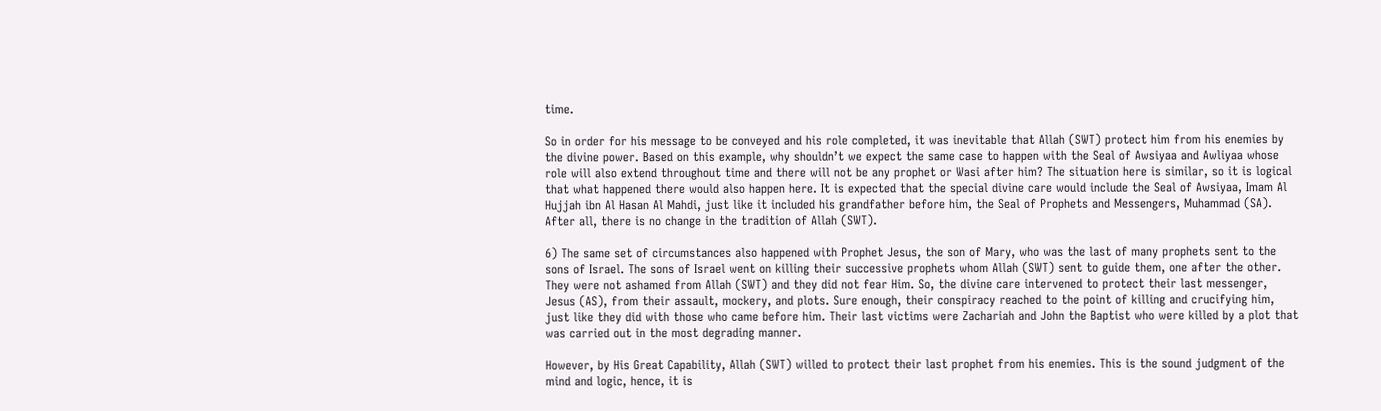time.

So in order for his message to be conveyed and his role completed, it was inevitable that Allah (SWT) protect him from his enemies by the divine power. Based on this example, why shouldn’t we expect the same case to happen with the Seal of Awsiyaa and Awliyaa whose role will also extend throughout time and there will not be any prophet or Wasi after him? The situation here is similar, so it is logical that what happened there would also happen here. It is expected that the special divine care would include the Seal of Awsiyaa, Imam Al Hujjah ibn Al Hasan Al Mahdi, just like it included his grandfather before him, the Seal of Prophets and Messengers, Muhammad (SA). After all, there is no change in the tradition of Allah (SWT).

6) The same set of circumstances also happened with Prophet Jesus, the son of Mary, who was the last of many prophets sent to the sons of Israel. The sons of Israel went on killing their successive prophets whom Allah (SWT) sent to guide them, one after the other. They were not ashamed from Allah (SWT) and they did not fear Him. So, the divine care intervened to protect their last messenger, Jesus (AS), from their assault, mockery, and plots. Sure enough, their conspiracy reached to the point of killing and crucifying him, just like they did with those who came before him. Their last victims were Zachariah and John the Baptist who were killed by a plot that was carried out in the most degrading manner.

However, by His Great Capability, Allah (SWT) willed to protect their last prophet from his enemies. This is the sound judgment of the mind and logic, hence, it is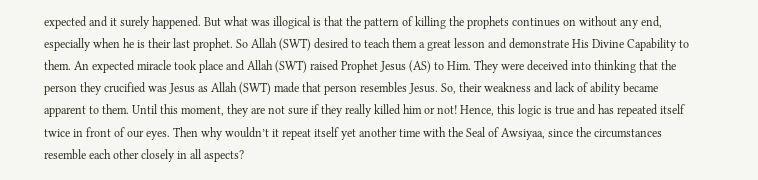expected and it surely happened. But what was illogical is that the pattern of killing the prophets continues on without any end, especially when he is their last prophet. So Allah (SWT) desired to teach them a great lesson and demonstrate His Divine Capability to them. An expected miracle took place and Allah (SWT) raised Prophet Jesus (AS) to Him. They were deceived into thinking that the person they crucified was Jesus as Allah (SWT) made that person resembles Jesus. So, their weakness and lack of ability became apparent to them. Until this moment, they are not sure if they really killed him or not! Hence, this logic is true and has repeated itself twice in front of our eyes. Then why wouldn’t it repeat itself yet another time with the Seal of Awsiyaa, since the circumstances resemble each other closely in all aspects?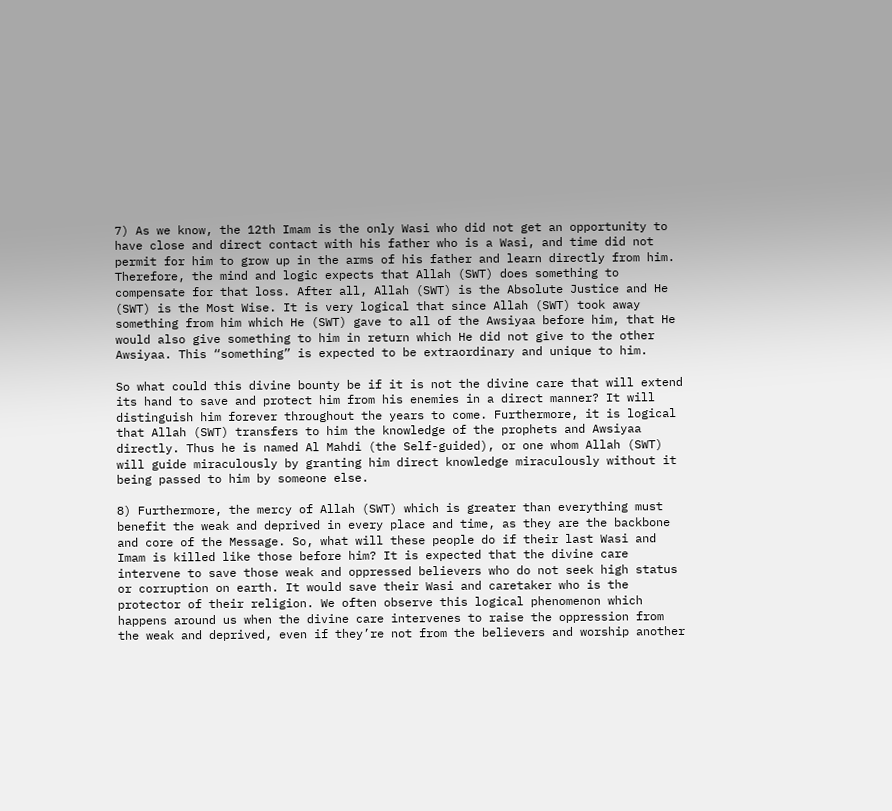7) As we know, the 12th Imam is the only Wasi who did not get an opportunity to have close and direct contact with his father who is a Wasi, and time did not permit for him to grow up in the arms of his father and learn directly from him. Therefore, the mind and logic expects that Allah (SWT) does something to compensate for that loss. After all, Allah (SWT) is the Absolute Justice and He (SWT) is the Most Wise. It is very logical that since Allah (SWT) took away something from him which He (SWT) gave to all of the Awsiyaa before him, that He would also give something to him in return which He did not give to the other Awsiyaa. This “something” is expected to be extraordinary and unique to him.

So what could this divine bounty be if it is not the divine care that will extend its hand to save and protect him from his enemies in a direct manner? It will distinguish him forever throughout the years to come. Furthermore, it is logical that Allah (SWT) transfers to him the knowledge of the prophets and Awsiyaa directly. Thus he is named Al Mahdi (the Self-guided), or one whom Allah (SWT) will guide miraculously by granting him direct knowledge miraculously without it being passed to him by someone else.

8) Furthermore, the mercy of Allah (SWT) which is greater than everything must benefit the weak and deprived in every place and time, as they are the backbone and core of the Message. So, what will these people do if their last Wasi and Imam is killed like those before him? It is expected that the divine care intervene to save those weak and oppressed believers who do not seek high status or corruption on earth. It would save their Wasi and caretaker who is the protector of their religion. We often observe this logical phenomenon which happens around us when the divine care intervenes to raise the oppression from the weak and deprived, even if they’re not from the believers and worship another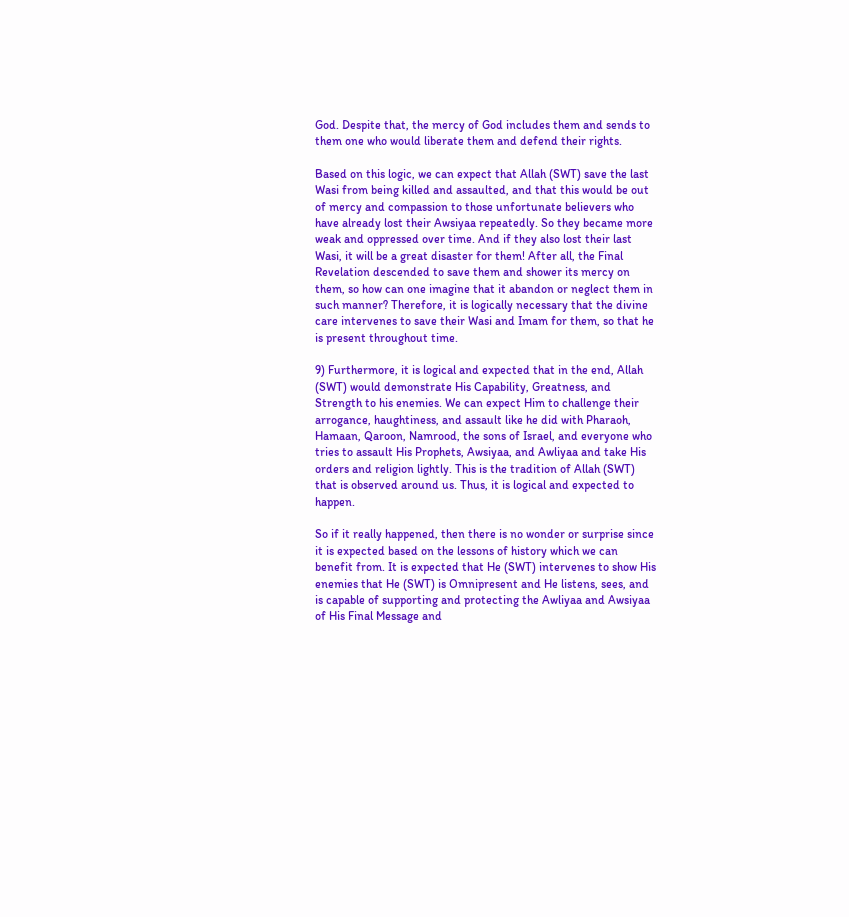God. Despite that, the mercy of God includes them and sends to them one who would liberate them and defend their rights.

Based on this logic, we can expect that Allah (SWT) save the last Wasi from being killed and assaulted, and that this would be out of mercy and compassion to those unfortunate believers who have already lost their Awsiyaa repeatedly. So they became more weak and oppressed over time. And if they also lost their last Wasi, it will be a great disaster for them! After all, the Final Revelation descended to save them and shower its mercy on them, so how can one imagine that it abandon or neglect them in such manner? Therefore, it is logically necessary that the divine care intervenes to save their Wasi and Imam for them, so that he is present throughout time.

9) Furthermore, it is logical and expected that in the end, Allah (SWT) would demonstrate His Capability, Greatness, and Strength to his enemies. We can expect Him to challenge their arrogance, haughtiness, and assault like he did with Pharaoh, Hamaan, Qaroon, Namrood, the sons of Israel, and everyone who tries to assault His Prophets, Awsiyaa, and Awliyaa and take His orders and religion lightly. This is the tradition of Allah (SWT) that is observed around us. Thus, it is logical and expected to happen.

So if it really happened, then there is no wonder or surprise since it is expected based on the lessons of history which we can benefit from. It is expected that He (SWT) intervenes to show His enemies that He (SWT) is Omnipresent and He listens, sees, and is capable of supporting and protecting the Awliyaa and Awsiyaa of His Final Message and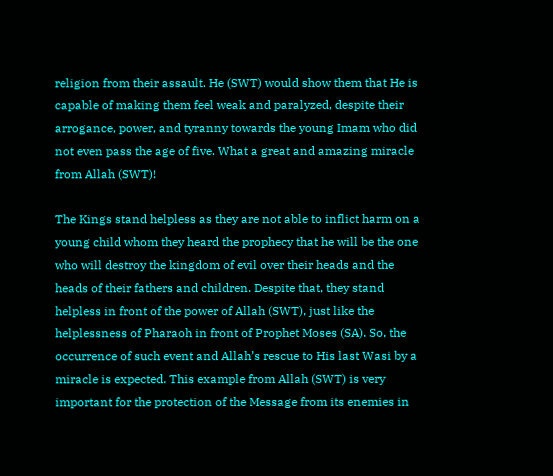religion from their assault. He (SWT) would show them that He is capable of making them feel weak and paralyzed, despite their arrogance, power, and tyranny towards the young Imam who did not even pass the age of five. What a great and amazing miracle from Allah (SWT)!

The Kings stand helpless as they are not able to inflict harm on a young child whom they heard the prophecy that he will be the one who will destroy the kingdom of evil over their heads and the heads of their fathers and children. Despite that, they stand helpless in front of the power of Allah (SWT), just like the helplessness of Pharaoh in front of Prophet Moses (SA). So, the occurrence of such event and Allah’s rescue to His last Wasi by a miracle is expected. This example from Allah (SWT) is very important for the protection of the Message from its enemies in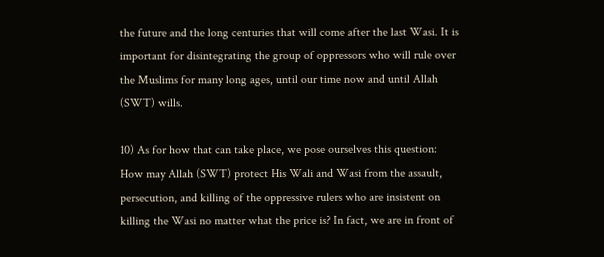the future and the long centuries that will come after the last Wasi. It is important for disintegrating the group of oppressors who will rule over the Muslims for many long ages, until our time now and until Allah (SWT) wills.

10) As for how that can take place, we pose ourselves this question: How may Allah (SWT) protect His Wali and Wasi from the assault, persecution, and killing of the oppressive rulers who are insistent on killing the Wasi no matter what the price is? In fact, we are in front of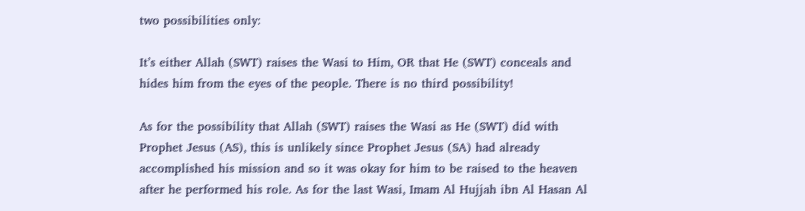two possibilities only:

It’s either Allah (SWT) raises the Wasi to Him, OR that He (SWT) conceals and hides him from the eyes of the people. There is no third possibility!

As for the possibility that Allah (SWT) raises the Wasi as He (SWT) did with Prophet Jesus (AS), this is unlikely since Prophet Jesus (SA) had already accomplished his mission and so it was okay for him to be raised to the heaven after he performed his role. As for the last Wasi, Imam Al Hujjah ibn Al Hasan Al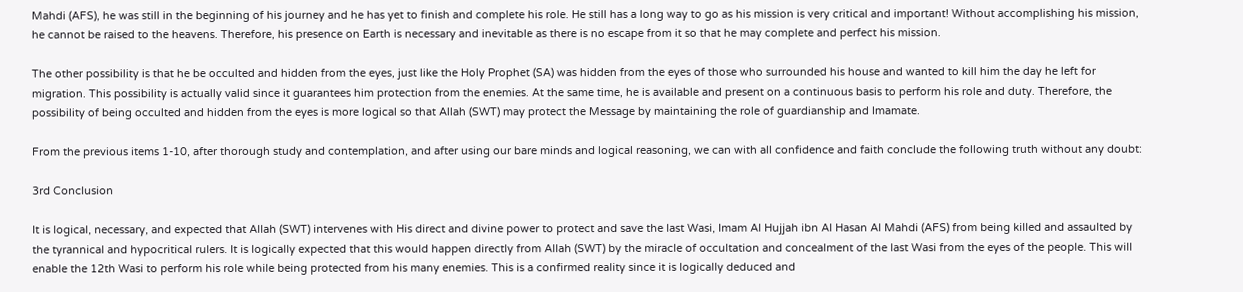Mahdi (AFS), he was still in the beginning of his journey and he has yet to finish and complete his role. He still has a long way to go as his mission is very critical and important! Without accomplishing his mission, he cannot be raised to the heavens. Therefore, his presence on Earth is necessary and inevitable as there is no escape from it so that he may complete and perfect his mission.

The other possibility is that he be occulted and hidden from the eyes, just like the Holy Prophet (SA) was hidden from the eyes of those who surrounded his house and wanted to kill him the day he left for migration. This possibility is actually valid since it guarantees him protection from the enemies. At the same time, he is available and present on a continuous basis to perform his role and duty. Therefore, the possibility of being occulted and hidden from the eyes is more logical so that Allah (SWT) may protect the Message by maintaining the role of guardianship and Imamate.

From the previous items 1-10, after thorough study and contemplation, and after using our bare minds and logical reasoning, we can with all confidence and faith conclude the following truth without any doubt:

3rd Conclusion

It is logical, necessary, and expected that Allah (SWT) intervenes with His direct and divine power to protect and save the last Wasi, Imam Al Hujjah ibn Al Hasan Al Mahdi (AFS) from being killed and assaulted by the tyrannical and hypocritical rulers. It is logically expected that this would happen directly from Allah (SWT) by the miracle of occultation and concealment of the last Wasi from the eyes of the people. This will enable the 12th Wasi to perform his role while being protected from his many enemies. This is a confirmed reality since it is logically deduced and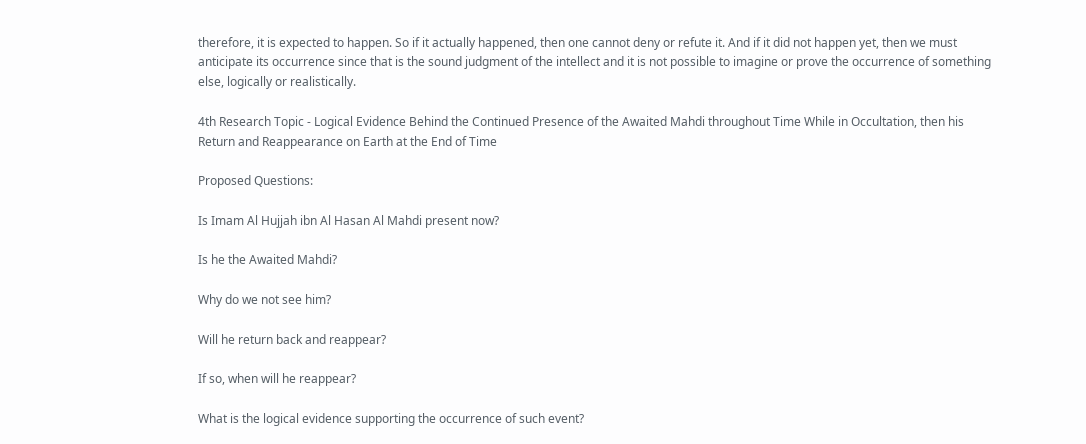therefore, it is expected to happen. So if it actually happened, then one cannot deny or refute it. And if it did not happen yet, then we must anticipate its occurrence since that is the sound judgment of the intellect and it is not possible to imagine or prove the occurrence of something else, logically or realistically.

4th Research Topic - Logical Evidence Behind the Continued Presence of the Awaited Mahdi throughout Time While in Occultation, then his Return and Reappearance on Earth at the End of Time

Proposed Questions:

Is Imam Al Hujjah ibn Al Hasan Al Mahdi present now?

Is he the Awaited Mahdi?

Why do we not see him?

Will he return back and reappear?

If so, when will he reappear?

What is the logical evidence supporting the occurrence of such event?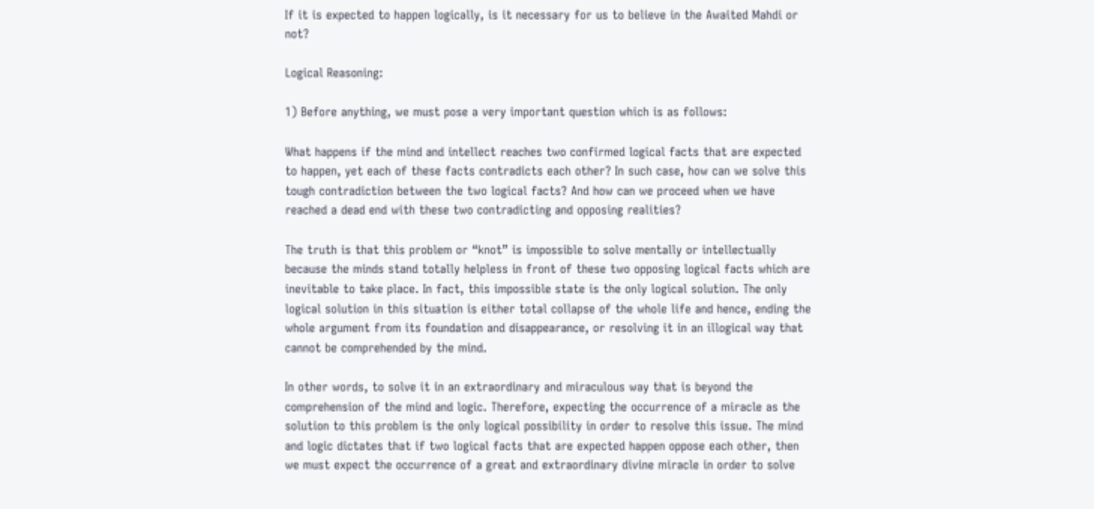If it is expected to happen logically, is it necessary for us to believe in the Awaited Mahdi or not?

Logical Reasoning:

1) Before anything, we must pose a very important question which is as follows:

What happens if the mind and intellect reaches two confirmed logical facts that are expected to happen, yet each of these facts contradicts each other? In such case, how can we solve this tough contradiction between the two logical facts? And how can we proceed when we have reached a dead end with these two contradicting and opposing realities?

The truth is that this problem or “knot” is impossible to solve mentally or intellectually because the minds stand totally helpless in front of these two opposing logical facts which are inevitable to take place. In fact, this impossible state is the only logical solution. The only logical solution in this situation is either total collapse of the whole life and hence, ending the whole argument from its foundation and disappearance, or resolving it in an illogical way that cannot be comprehended by the mind.

In other words, to solve it in an extraordinary and miraculous way that is beyond the comprehension of the mind and logic. Therefore, expecting the occurrence of a miracle as the solution to this problem is the only logical possibility in order to resolve this issue. The mind and logic dictates that if two logical facts that are expected happen oppose each other, then we must expect the occurrence of a great and extraordinary divine miracle in order to solve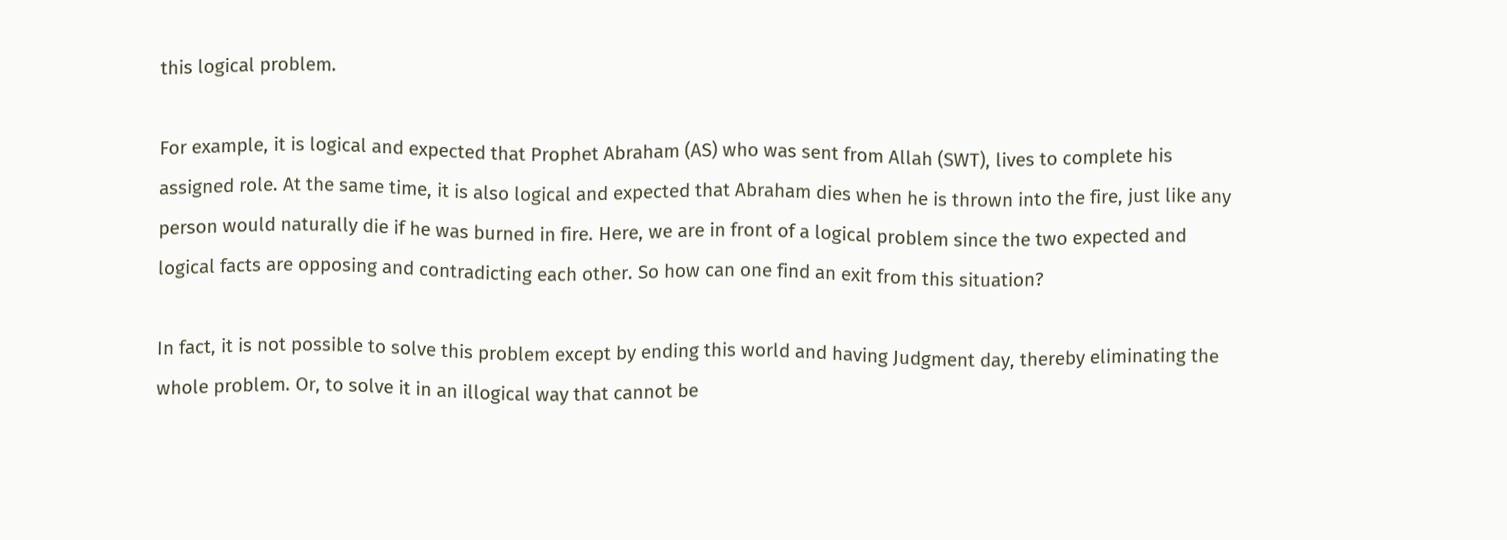this logical problem.

For example, it is logical and expected that Prophet Abraham (AS) who was sent from Allah (SWT), lives to complete his assigned role. At the same time, it is also logical and expected that Abraham dies when he is thrown into the fire, just like any person would naturally die if he was burned in fire. Here, we are in front of a logical problem since the two expected and logical facts are opposing and contradicting each other. So how can one find an exit from this situation?

In fact, it is not possible to solve this problem except by ending this world and having Judgment day, thereby eliminating the whole problem. Or, to solve it in an illogical way that cannot be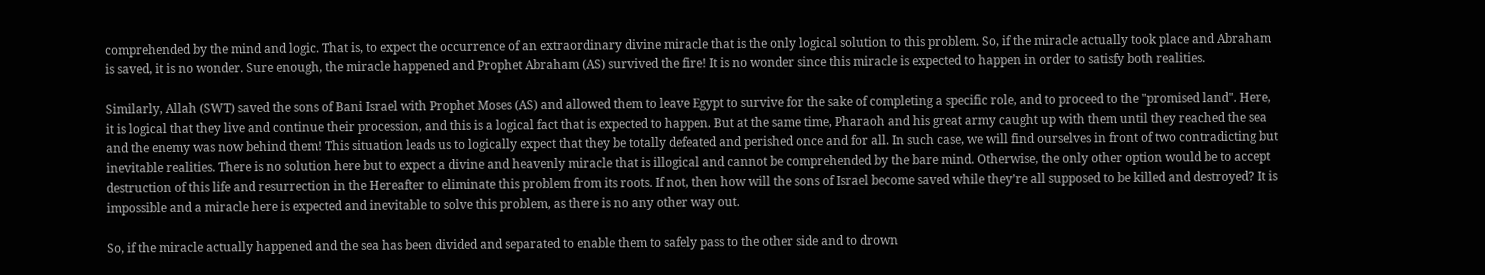comprehended by the mind and logic. That is, to expect the occurrence of an extraordinary divine miracle that is the only logical solution to this problem. So, if the miracle actually took place and Abraham is saved, it is no wonder. Sure enough, the miracle happened and Prophet Abraham (AS) survived the fire! It is no wonder since this miracle is expected to happen in order to satisfy both realities.

Similarly, Allah (SWT) saved the sons of Bani Israel with Prophet Moses (AS) and allowed them to leave Egypt to survive for the sake of completing a specific role, and to proceed to the "promised land". Here, it is logical that they live and continue their procession, and this is a logical fact that is expected to happen. But at the same time, Pharaoh and his great army caught up with them until they reached the sea and the enemy was now behind them! This situation leads us to logically expect that they be totally defeated and perished once and for all. In such case, we will find ourselves in front of two contradicting but inevitable realities. There is no solution here but to expect a divine and heavenly miracle that is illogical and cannot be comprehended by the bare mind. Otherwise, the only other option would be to accept destruction of this life and resurrection in the Hereafter to eliminate this problem from its roots. If not, then how will the sons of Israel become saved while they’re all supposed to be killed and destroyed? It is impossible and a miracle here is expected and inevitable to solve this problem, as there is no any other way out.

So, if the miracle actually happened and the sea has been divided and separated to enable them to safely pass to the other side and to drown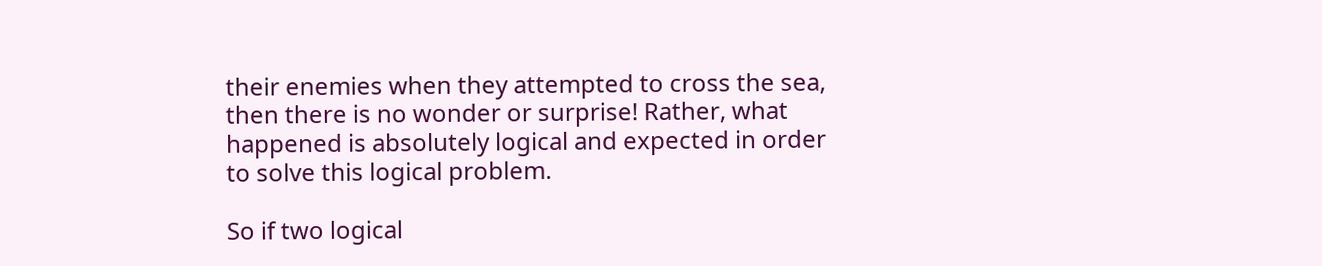their enemies when they attempted to cross the sea, then there is no wonder or surprise! Rather, what happened is absolutely logical and expected in order to solve this logical problem.

So if two logical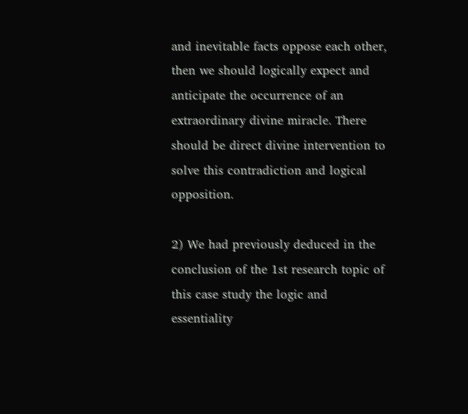and inevitable facts oppose each other, then we should logically expect and anticipate the occurrence of an extraordinary divine miracle. There should be direct divine intervention to solve this contradiction and logical opposition.

2) We had previously deduced in the conclusion of the 1st research topic of this case study the logic and essentiality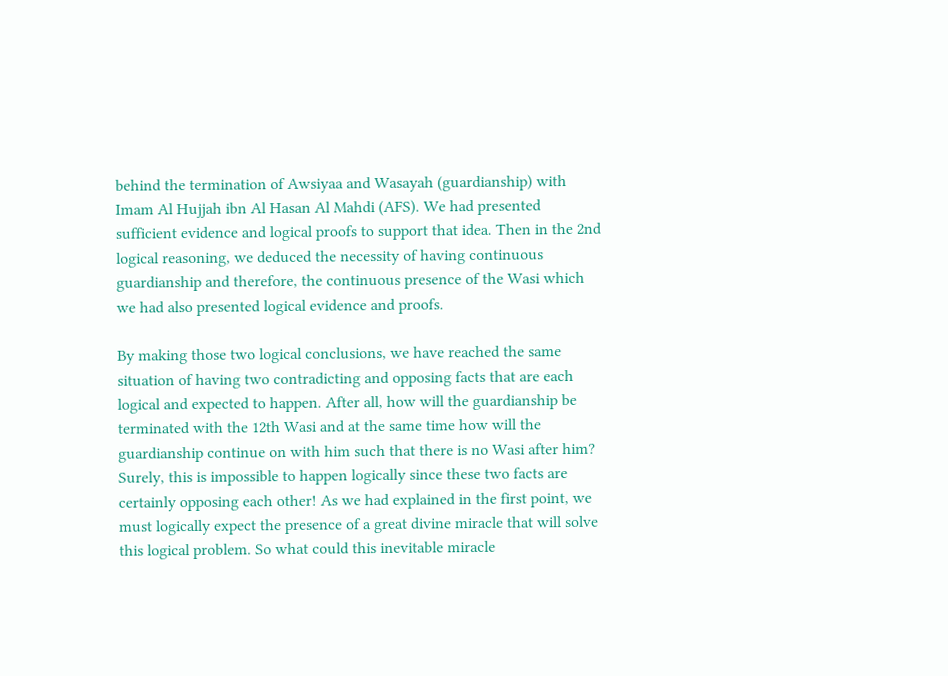behind the termination of Awsiyaa and Wasayah (guardianship) with Imam Al Hujjah ibn Al Hasan Al Mahdi (AFS). We had presented sufficient evidence and logical proofs to support that idea. Then in the 2nd logical reasoning, we deduced the necessity of having continuous guardianship and therefore, the continuous presence of the Wasi which we had also presented logical evidence and proofs.

By making those two logical conclusions, we have reached the same situation of having two contradicting and opposing facts that are each logical and expected to happen. After all, how will the guardianship be terminated with the 12th Wasi and at the same time how will the guardianship continue on with him such that there is no Wasi after him? Surely, this is impossible to happen logically since these two facts are certainly opposing each other! As we had explained in the first point, we must logically expect the presence of a great divine miracle that will solve this logical problem. So what could this inevitable miracle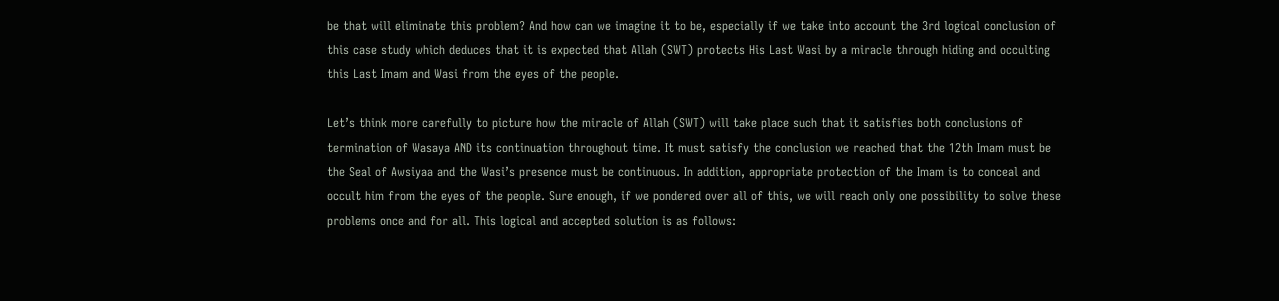be that will eliminate this problem? And how can we imagine it to be, especially if we take into account the 3rd logical conclusion of this case study which deduces that it is expected that Allah (SWT) protects His Last Wasi by a miracle through hiding and occulting this Last Imam and Wasi from the eyes of the people.

Let’s think more carefully to picture how the miracle of Allah (SWT) will take place such that it satisfies both conclusions of termination of Wasaya AND its continuation throughout time. It must satisfy the conclusion we reached that the 12th Imam must be the Seal of Awsiyaa and the Wasi’s presence must be continuous. In addition, appropriate protection of the Imam is to conceal and occult him from the eyes of the people. Sure enough, if we pondered over all of this, we will reach only one possibility to solve these problems once and for all. This logical and accepted solution is as follows: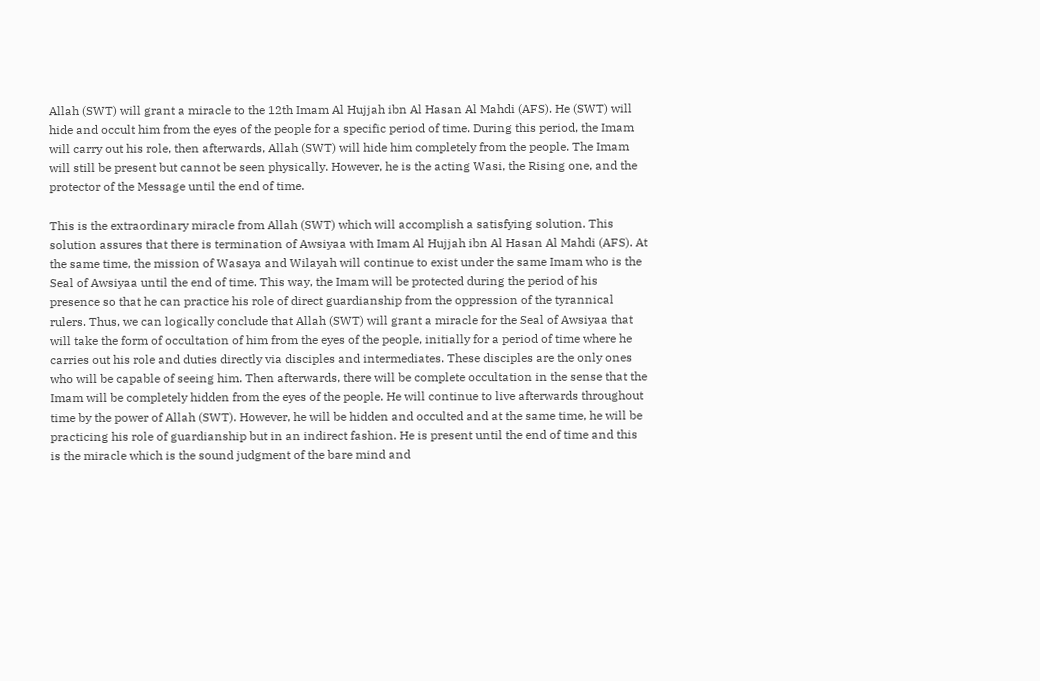Allah (SWT) will grant a miracle to the 12th Imam Al Hujjah ibn Al Hasan Al Mahdi (AFS). He (SWT) will hide and occult him from the eyes of the people for a specific period of time. During this period, the Imam will carry out his role, then afterwards, Allah (SWT) will hide him completely from the people. The Imam will still be present but cannot be seen physically. However, he is the acting Wasi, the Rising one, and the protector of the Message until the end of time.

This is the extraordinary miracle from Allah (SWT) which will accomplish a satisfying solution. This solution assures that there is termination of Awsiyaa with Imam Al Hujjah ibn Al Hasan Al Mahdi (AFS). At the same time, the mission of Wasaya and Wilayah will continue to exist under the same Imam who is the Seal of Awsiyaa until the end of time. This way, the Imam will be protected during the period of his presence so that he can practice his role of direct guardianship from the oppression of the tyrannical rulers. Thus, we can logically conclude that Allah (SWT) will grant a miracle for the Seal of Awsiyaa that will take the form of occultation of him from the eyes of the people, initially for a period of time where he carries out his role and duties directly via disciples and intermediates. These disciples are the only ones who will be capable of seeing him. Then afterwards, there will be complete occultation in the sense that the Imam will be completely hidden from the eyes of the people. He will continue to live afterwards throughout time by the power of Allah (SWT). However, he will be hidden and occulted and at the same time, he will be practicing his role of guardianship but in an indirect fashion. He is present until the end of time and this is the miracle which is the sound judgment of the bare mind and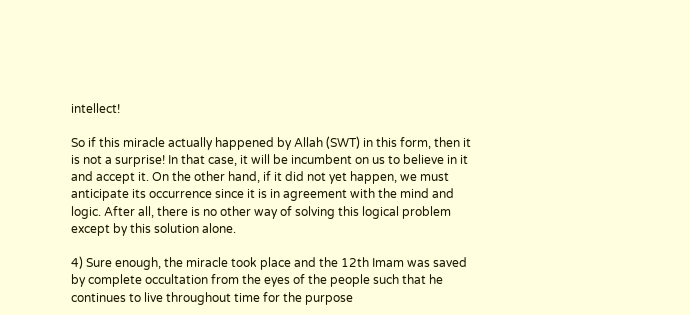intellect!

So if this miracle actually happened by Allah (SWT) in this form, then it is not a surprise! In that case, it will be incumbent on us to believe in it and accept it. On the other hand, if it did not yet happen, we must anticipate its occurrence since it is in agreement with the mind and logic. After all, there is no other way of solving this logical problem except by this solution alone.

4) Sure enough, the miracle took place and the 12th Imam was saved by complete occultation from the eyes of the people such that he continues to live throughout time for the purpose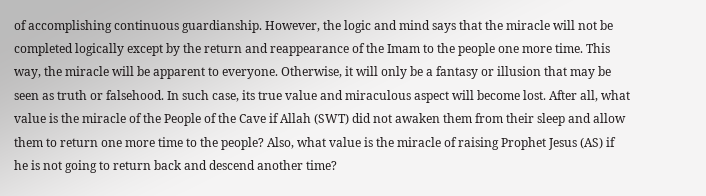of accomplishing continuous guardianship. However, the logic and mind says that the miracle will not be completed logically except by the return and reappearance of the Imam to the people one more time. This way, the miracle will be apparent to everyone. Otherwise, it will only be a fantasy or illusion that may be seen as truth or falsehood. In such case, its true value and miraculous aspect will become lost. After all, what value is the miracle of the People of the Cave if Allah (SWT) did not awaken them from their sleep and allow them to return one more time to the people? Also, what value is the miracle of raising Prophet Jesus (AS) if he is not going to return back and descend another time?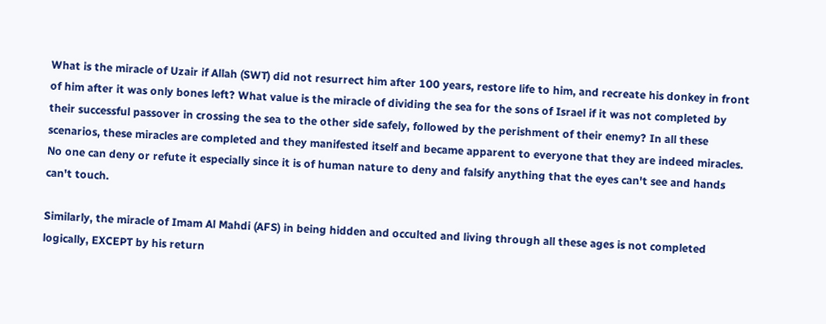What is the miracle of Uzair if Allah (SWT) did not resurrect him after 100 years, restore life to him, and recreate his donkey in front of him after it was only bones left? What value is the miracle of dividing the sea for the sons of Israel if it was not completed by their successful passover in crossing the sea to the other side safely, followed by the perishment of their enemy? In all these scenarios, these miracles are completed and they manifested itself and became apparent to everyone that they are indeed miracles. No one can deny or refute it especially since it is of human nature to deny and falsify anything that the eyes can't see and hands can't touch.

Similarly, the miracle of Imam Al Mahdi (AFS) in being hidden and occulted and living through all these ages is not completed logically, EXCEPT by his return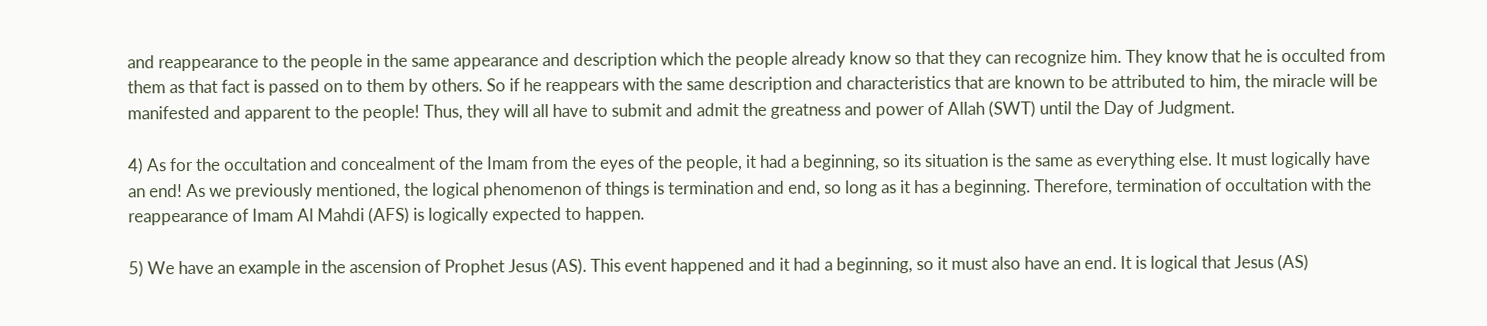and reappearance to the people in the same appearance and description which the people already know so that they can recognize him. They know that he is occulted from them as that fact is passed on to them by others. So if he reappears with the same description and characteristics that are known to be attributed to him, the miracle will be manifested and apparent to the people! Thus, they will all have to submit and admit the greatness and power of Allah (SWT) until the Day of Judgment.

4) As for the occultation and concealment of the Imam from the eyes of the people, it had a beginning, so its situation is the same as everything else. It must logically have an end! As we previously mentioned, the logical phenomenon of things is termination and end, so long as it has a beginning. Therefore, termination of occultation with the reappearance of Imam Al Mahdi (AFS) is logically expected to happen.

5) We have an example in the ascension of Prophet Jesus (AS). This event happened and it had a beginning, so it must also have an end. It is logical that Jesus (AS)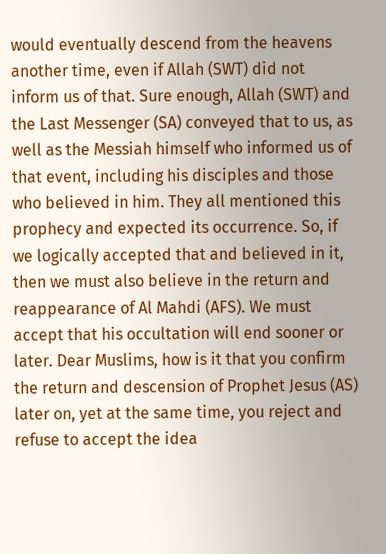would eventually descend from the heavens another time, even if Allah (SWT) did not inform us of that. Sure enough, Allah (SWT) and the Last Messenger (SA) conveyed that to us, as well as the Messiah himself who informed us of that event, including his disciples and those who believed in him. They all mentioned this prophecy and expected its occurrence. So, if we logically accepted that and believed in it, then we must also believe in the return and reappearance of Al Mahdi (AFS). We must accept that his occultation will end sooner or later. Dear Muslims, how is it that you confirm the return and descension of Prophet Jesus (AS) later on, yet at the same time, you reject and refuse to accept the idea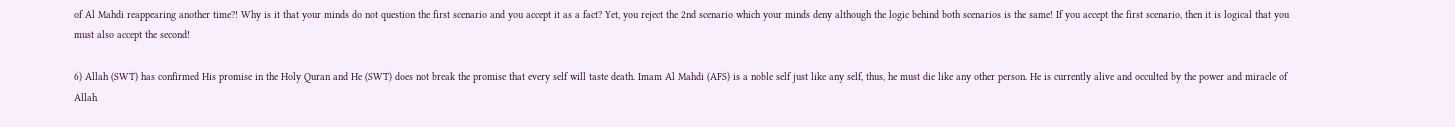of Al Mahdi reappearing another time?! Why is it that your minds do not question the first scenario and you accept it as a fact? Yet, you reject the 2nd scenario which your minds deny although the logic behind both scenarios is the same! If you accept the first scenario, then it is logical that you must also accept the second!

6) Allah (SWT) has confirmed His promise in the Holy Quran and He (SWT) does not break the promise that every self will taste death. Imam Al Mahdi (AFS) is a noble self just like any self, thus, he must die like any other person. He is currently alive and occulted by the power and miracle of Allah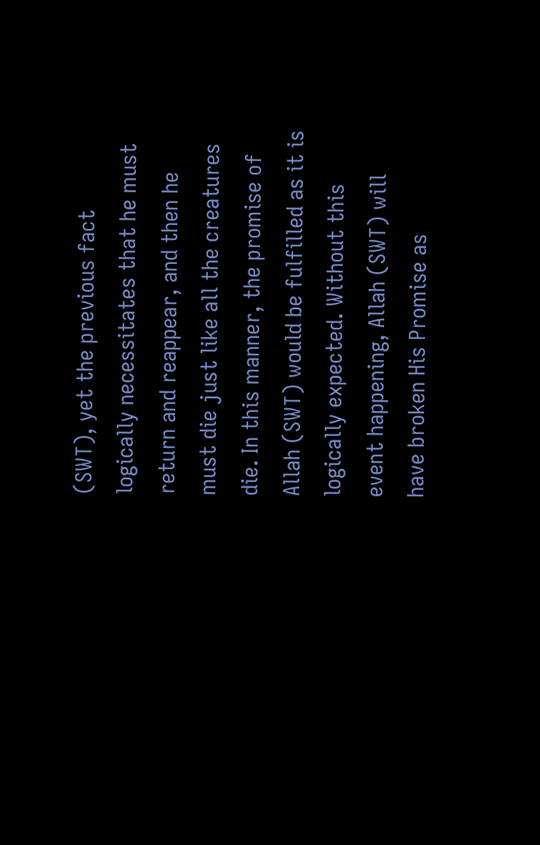(SWT), yet the previous fact logically necessitates that he must return and reappear, and then he must die just like all the creatures die. In this manner, the promise of Allah (SWT) would be fulfilled as it is logically expected. Without this event happening, Allah (SWT) will have broken His Promise as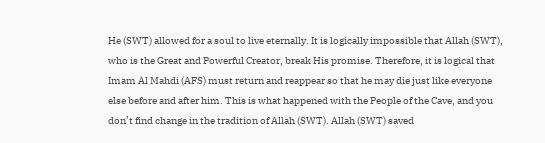He (SWT) allowed for a soul to live eternally. It is logically impossible that Allah (SWT), who is the Great and Powerful Creator, break His promise. Therefore, it is logical that Imam Al Mahdi (AFS) must return and reappear so that he may die just like everyone else before and after him. This is what happened with the People of the Cave, and you don’t find change in the tradition of Allah (SWT). Allah (SWT) saved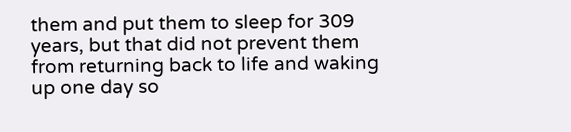them and put them to sleep for 309 years, but that did not prevent them from returning back to life and waking up one day so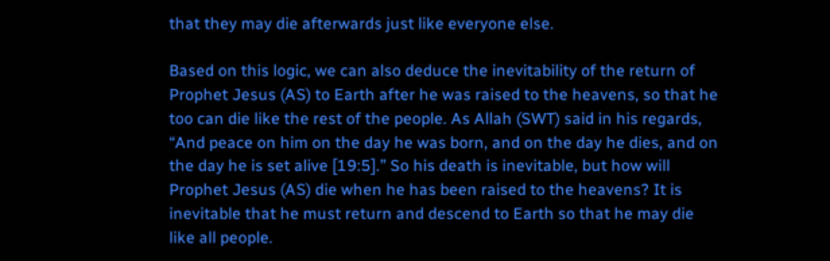that they may die afterwards just like everyone else.

Based on this logic, we can also deduce the inevitability of the return of Prophet Jesus (AS) to Earth after he was raised to the heavens, so that he too can die like the rest of the people. As Allah (SWT) said in his regards, “And peace on him on the day he was born, and on the day he dies, and on the day he is set alive [19:5].” So his death is inevitable, but how will Prophet Jesus (AS) die when he has been raised to the heavens? It is inevitable that he must return and descend to Earth so that he may die like all people.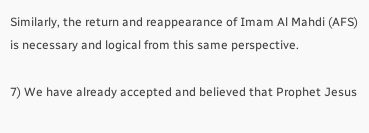Similarly, the return and reappearance of Imam Al Mahdi (AFS) is necessary and logical from this same perspective.

7) We have already accepted and believed that Prophet Jesus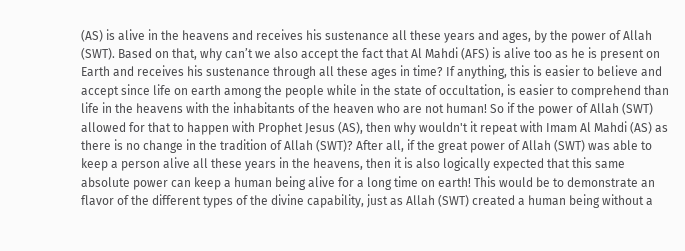(AS) is alive in the heavens and receives his sustenance all these years and ages, by the power of Allah (SWT). Based on that, why can’t we also accept the fact that Al Mahdi (AFS) is alive too as he is present on Earth and receives his sustenance through all these ages in time? If anything, this is easier to believe and accept since life on earth among the people while in the state of occultation, is easier to comprehend than life in the heavens with the inhabitants of the heaven who are not human! So if the power of Allah (SWT) allowed for that to happen with Prophet Jesus (AS), then why wouldn't it repeat with Imam Al Mahdi (AS) as there is no change in the tradition of Allah (SWT)? After all, if the great power of Allah (SWT) was able to keep a person alive all these years in the heavens, then it is also logically expected that this same absolute power can keep a human being alive for a long time on earth! This would be to demonstrate an flavor of the different types of the divine capability, just as Allah (SWT) created a human being without a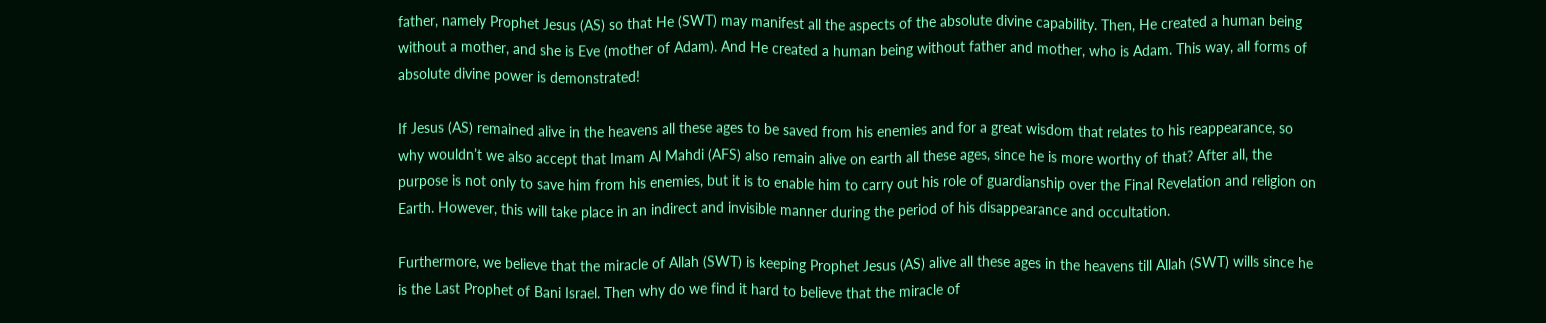father, namely Prophet Jesus (AS) so that He (SWT) may manifest all the aspects of the absolute divine capability. Then, He created a human being without a mother, and she is Eve (mother of Adam). And He created a human being without father and mother, who is Adam. This way, all forms of absolute divine power is demonstrated!

If Jesus (AS) remained alive in the heavens all these ages to be saved from his enemies and for a great wisdom that relates to his reappearance, so why wouldn’t we also accept that Imam Al Mahdi (AFS) also remain alive on earth all these ages, since he is more worthy of that? After all, the purpose is not only to save him from his enemies, but it is to enable him to carry out his role of guardianship over the Final Revelation and religion on Earth. However, this will take place in an indirect and invisible manner during the period of his disappearance and occultation.

Furthermore, we believe that the miracle of Allah (SWT) is keeping Prophet Jesus (AS) alive all these ages in the heavens till Allah (SWT) wills since he is the Last Prophet of Bani Israel. Then why do we find it hard to believe that the miracle of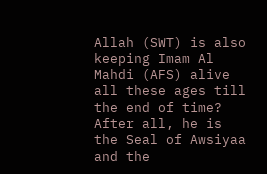Allah (SWT) is also keeping Imam Al Mahdi (AFS) alive all these ages till the end of time? After all, he is the Seal of Awsiyaa and the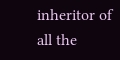inheritor of all the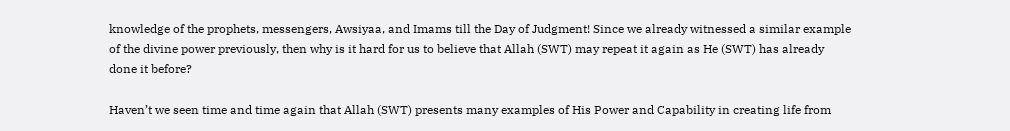knowledge of the prophets, messengers, Awsiyaa, and Imams till the Day of Judgment! Since we already witnessed a similar example of the divine power previously, then why is it hard for us to believe that Allah (SWT) may repeat it again as He (SWT) has already done it before?

Haven’t we seen time and time again that Allah (SWT) presents many examples of His Power and Capability in creating life from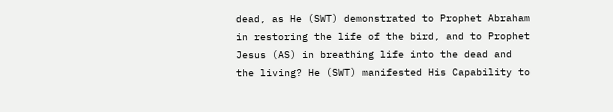dead, as He (SWT) demonstrated to Prophet Abraham in restoring the life of the bird, and to Prophet Jesus (AS) in breathing life into the dead and the living? He (SWT) manifested His Capability to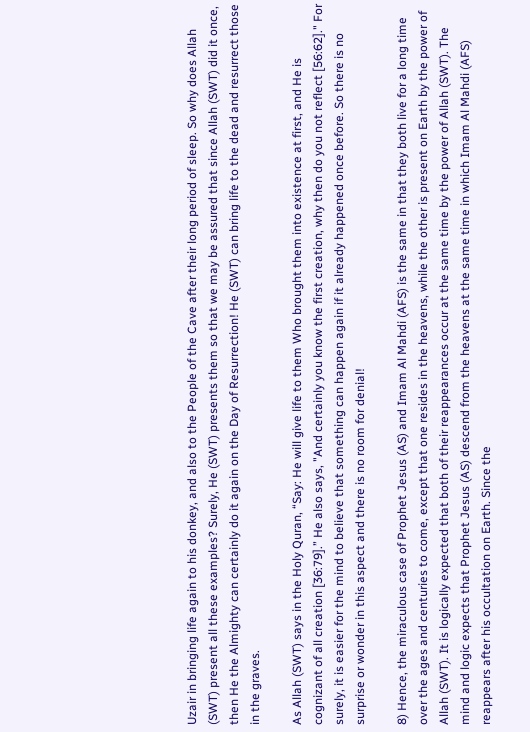Uzair in bringing life again to his donkey, and also to the People of the Cave after their long period of sleep. So why does Allah (SWT) present all these examples? Surely, He (SWT) presents them so that we may be assured that since Allah (SWT) did it once, then He the Almighty can certainly do it again on the Day of Resurrection! He (SWT) can bring life to the dead and resurrect those in the graves.

As Allah (SWT) says in the Holy Quran, “Say: He will give life to them Who brought them into existence at first, and He is cognizant of all creation [36:79].” He also says, "And certainly you know the first creation, why then do you not reflect [56:62]." For surely, it is easier for the mind to believe that something can happen again if it already happened once before. So there is no surprise or wonder in this aspect and there is no room for denial!

8) Hence, the miraculous case of Prophet Jesus (AS) and Imam Al Mahdi (AFS) is the same in that they both live for a long time over the ages and centuries to come, except that one resides in the heavens, while the other is present on Earth by the power of Allah (SWT). It is logically expected that both of their reappearances occur at the same time by the power of Allah (SWT). The mind and logic expects that Prophet Jesus (AS) descend from the heavens at the same time in which Imam Al Mahdi (AFS) reappears after his occultation on Earth. Since the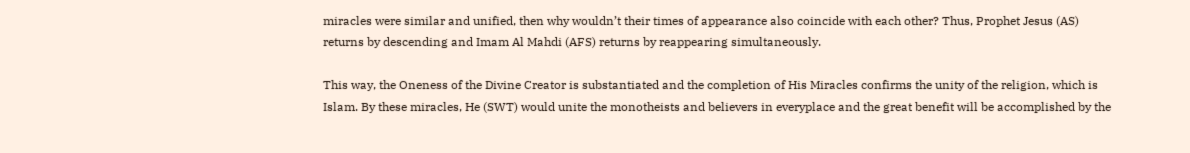miracles were similar and unified, then why wouldn’t their times of appearance also coincide with each other? Thus, Prophet Jesus (AS) returns by descending and Imam Al Mahdi (AFS) returns by reappearing simultaneously.

This way, the Oneness of the Divine Creator is substantiated and the completion of His Miracles confirms the unity of the religion, which is Islam. By these miracles, He (SWT) would unite the monotheists and believers in everyplace and the great benefit will be accomplished by the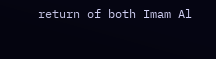return of both Imam Al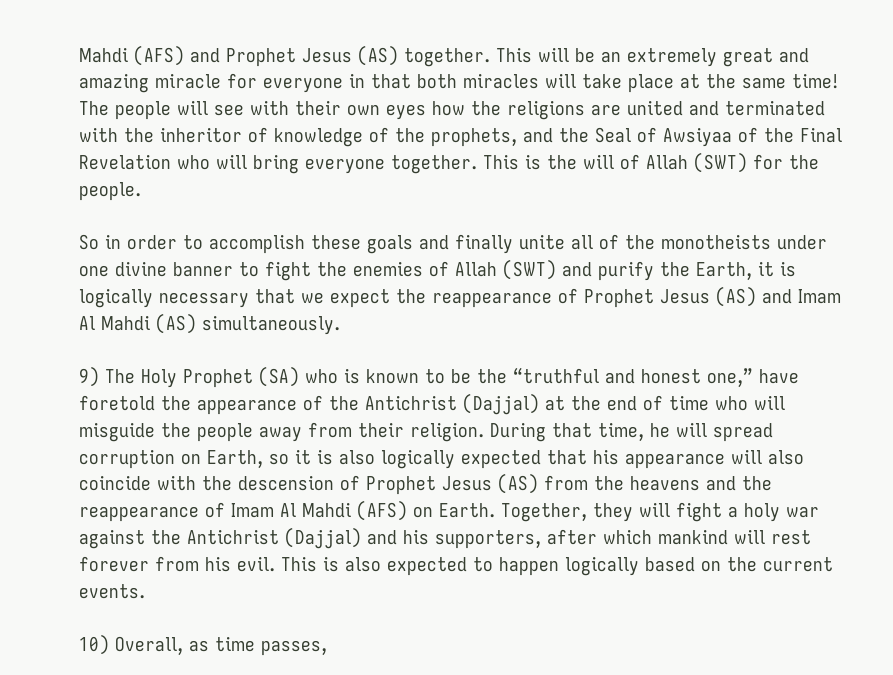Mahdi (AFS) and Prophet Jesus (AS) together. This will be an extremely great and amazing miracle for everyone in that both miracles will take place at the same time! The people will see with their own eyes how the religions are united and terminated with the inheritor of knowledge of the prophets, and the Seal of Awsiyaa of the Final Revelation who will bring everyone together. This is the will of Allah (SWT) for the people.

So in order to accomplish these goals and finally unite all of the monotheists under one divine banner to fight the enemies of Allah (SWT) and purify the Earth, it is logically necessary that we expect the reappearance of Prophet Jesus (AS) and Imam Al Mahdi (AS) simultaneously.

9) The Holy Prophet (SA) who is known to be the “truthful and honest one,” have foretold the appearance of the Antichrist (Dajjal) at the end of time who will misguide the people away from their religion. During that time, he will spread corruption on Earth, so it is also logically expected that his appearance will also coincide with the descension of Prophet Jesus (AS) from the heavens and the reappearance of Imam Al Mahdi (AFS) on Earth. Together, they will fight a holy war against the Antichrist (Dajjal) and his supporters, after which mankind will rest forever from his evil. This is also expected to happen logically based on the current events.

10) Overall, as time passes,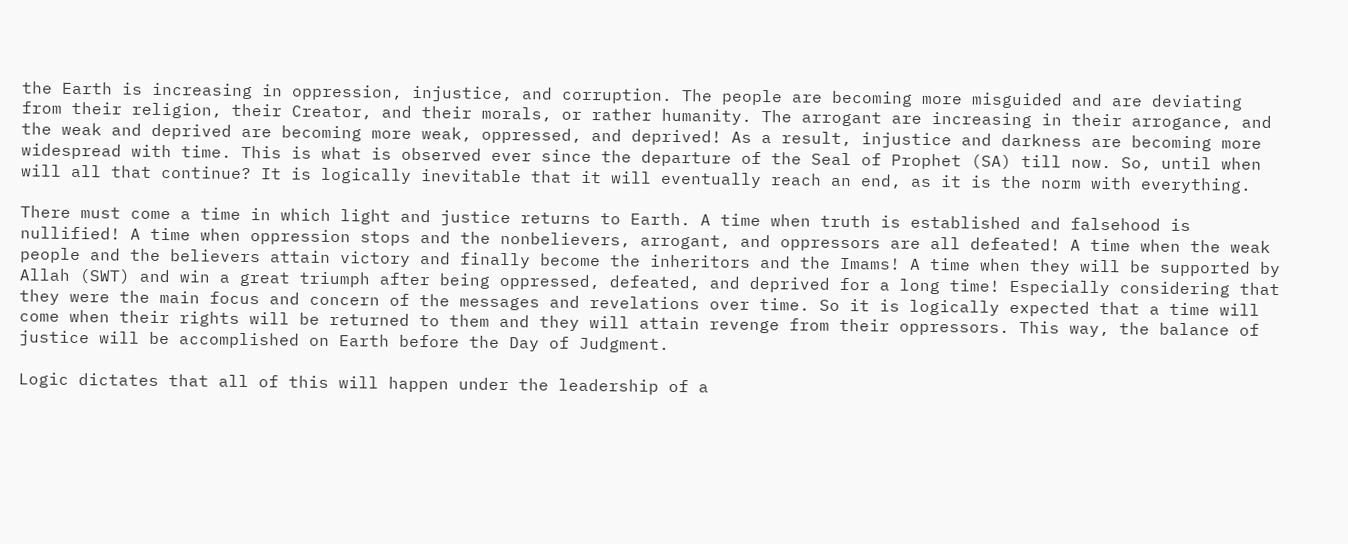the Earth is increasing in oppression, injustice, and corruption. The people are becoming more misguided and are deviating from their religion, their Creator, and their morals, or rather humanity. The arrogant are increasing in their arrogance, and the weak and deprived are becoming more weak, oppressed, and deprived! As a result, injustice and darkness are becoming more widespread with time. This is what is observed ever since the departure of the Seal of Prophet (SA) till now. So, until when will all that continue? It is logically inevitable that it will eventually reach an end, as it is the norm with everything.

There must come a time in which light and justice returns to Earth. A time when truth is established and falsehood is nullified! A time when oppression stops and the nonbelievers, arrogant, and oppressors are all defeated! A time when the weak people and the believers attain victory and finally become the inheritors and the Imams! A time when they will be supported by Allah (SWT) and win a great triumph after being oppressed, defeated, and deprived for a long time! Especially considering that they were the main focus and concern of the messages and revelations over time. So it is logically expected that a time will come when their rights will be returned to them and they will attain revenge from their oppressors. This way, the balance of justice will be accomplished on Earth before the Day of Judgment.

Logic dictates that all of this will happen under the leadership of a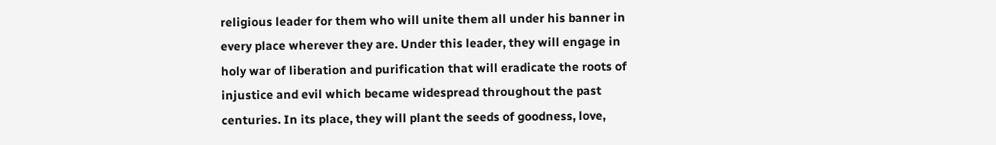religious leader for them who will unite them all under his banner in every place wherever they are. Under this leader, they will engage in holy war of liberation and purification that will eradicate the roots of injustice and evil which became widespread throughout the past centuries. In its place, they will plant the seeds of goodness, love,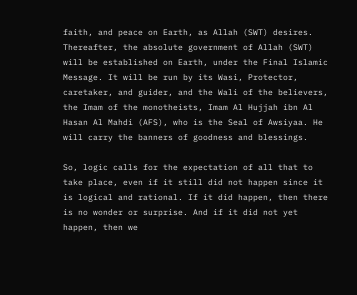faith, and peace on Earth, as Allah (SWT) desires. Thereafter, the absolute government of Allah (SWT) will be established on Earth, under the Final Islamic Message. It will be run by its Wasi, Protector, caretaker, and guider, and the Wali of the believers, the Imam of the monotheists, Imam Al Hujjah ibn Al Hasan Al Mahdi (AFS), who is the Seal of Awsiyaa. He will carry the banners of goodness and blessings.

So, logic calls for the expectation of all that to take place, even if it still did not happen since it is logical and rational. If it did happen, then there is no wonder or surprise. And if it did not yet happen, then we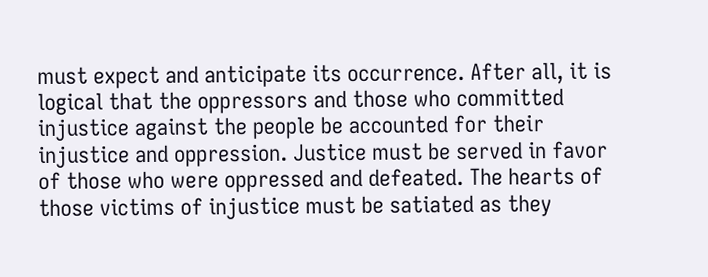must expect and anticipate its occurrence. After all, it is logical that the oppressors and those who committed injustice against the people be accounted for their injustice and oppression. Justice must be served in favor of those who were oppressed and defeated. The hearts of those victims of injustice must be satiated as they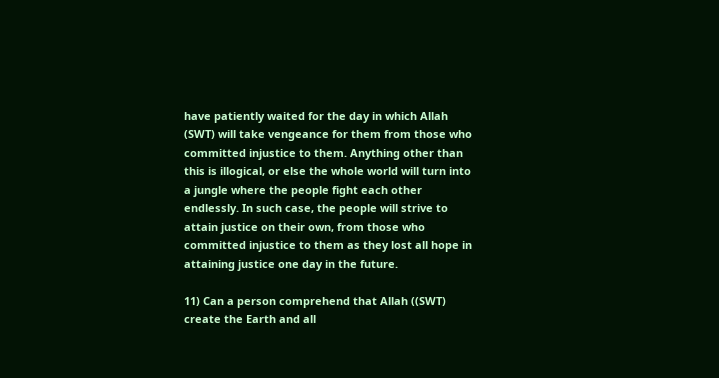have patiently waited for the day in which Allah (SWT) will take vengeance for them from those who committed injustice to them. Anything other than this is illogical, or else the whole world will turn into a jungle where the people fight each other endlessly. In such case, the people will strive to attain justice on their own, from those who committed injustice to them as they lost all hope in attaining justice one day in the future.

11) Can a person comprehend that Allah ((SWT) create the Earth and all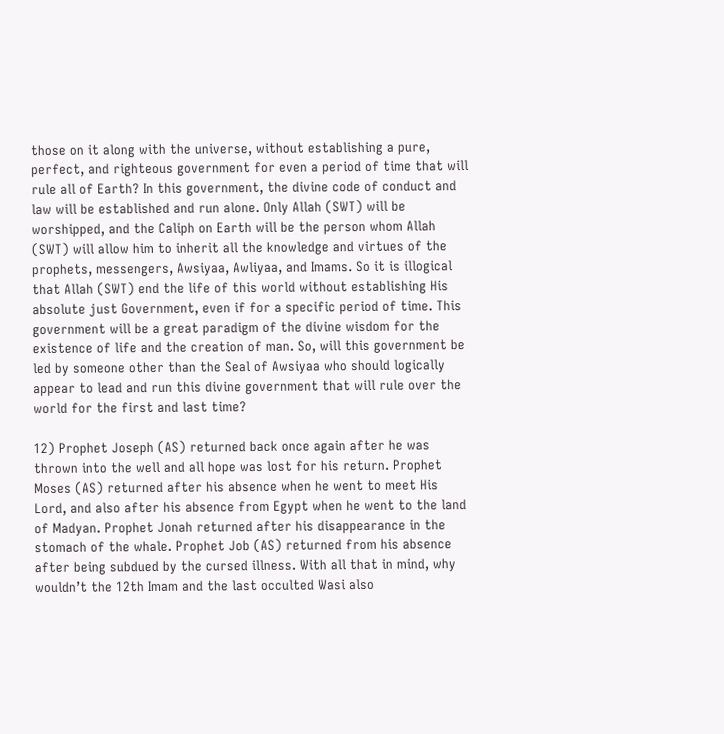those on it along with the universe, without establishing a pure, perfect, and righteous government for even a period of time that will rule all of Earth? In this government, the divine code of conduct and law will be established and run alone. Only Allah (SWT) will be worshipped, and the Caliph on Earth will be the person whom Allah (SWT) will allow him to inherit all the knowledge and virtues of the prophets, messengers, Awsiyaa, Awliyaa, and Imams. So it is illogical that Allah (SWT) end the life of this world without establishing His absolute just Government, even if for a specific period of time. This government will be a great paradigm of the divine wisdom for the existence of life and the creation of man. So, will this government be led by someone other than the Seal of Awsiyaa who should logically appear to lead and run this divine government that will rule over the world for the first and last time?

12) Prophet Joseph (AS) returned back once again after he was thrown into the well and all hope was lost for his return. Prophet Moses (AS) returned after his absence when he went to meet His Lord, and also after his absence from Egypt when he went to the land of Madyan. Prophet Jonah returned after his disappearance in the stomach of the whale. Prophet Job (AS) returned from his absence after being subdued by the cursed illness. With all that in mind, why wouldn’t the 12th Imam and the last occulted Wasi also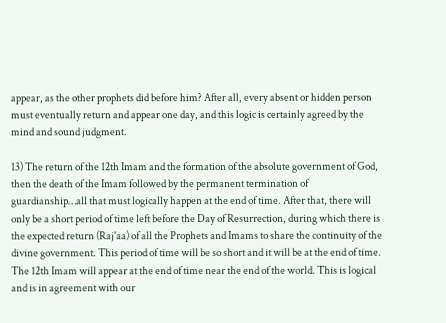appear, as the other prophets did before him? After all, every absent or hidden person must eventually return and appear one day, and this logic is certainly agreed by the mind and sound judgment.

13) The return of the 12th Imam and the formation of the absolute government of God, then the death of the Imam followed by the permanent termination of guardianship…all that must logically happen at the end of time. After that, there will only be a short period of time left before the Day of Resurrection, during which there is the expected return (Raj'aa) of all the Prophets and Imams to share the continuity of the divine government. This period of time will be so short and it will be at the end of time. The 12th Imam will appear at the end of time near the end of the world. This is logical and is in agreement with our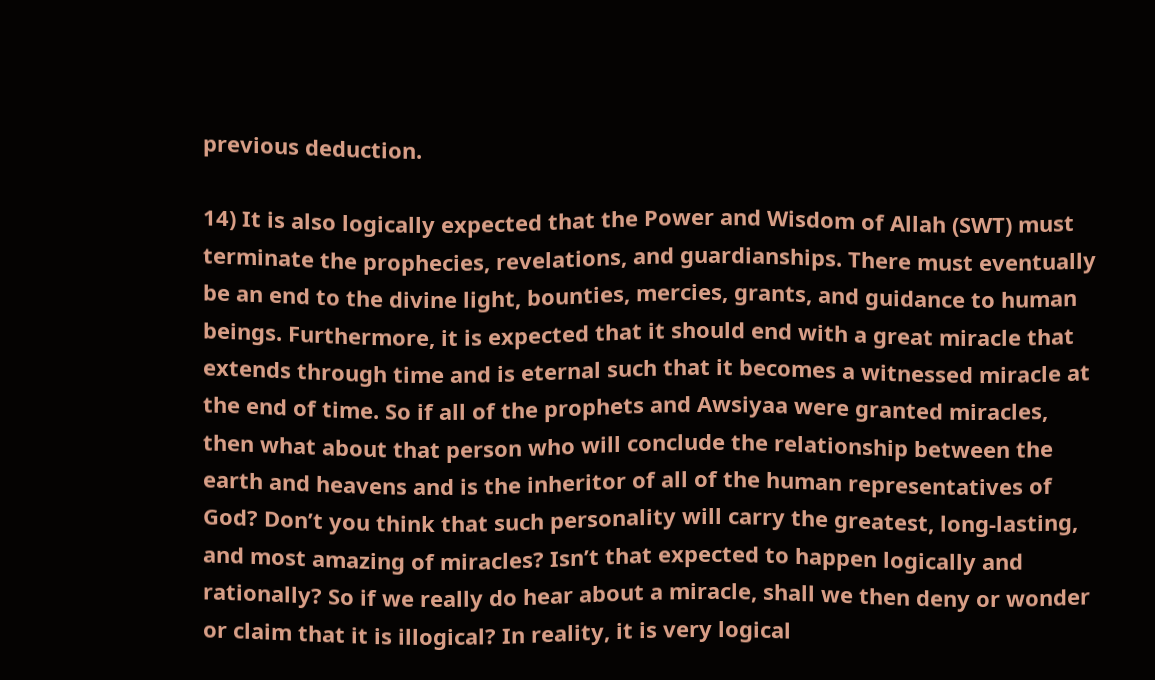previous deduction.

14) It is also logically expected that the Power and Wisdom of Allah (SWT) must terminate the prophecies, revelations, and guardianships. There must eventually be an end to the divine light, bounties, mercies, grants, and guidance to human beings. Furthermore, it is expected that it should end with a great miracle that extends through time and is eternal such that it becomes a witnessed miracle at the end of time. So if all of the prophets and Awsiyaa were granted miracles, then what about that person who will conclude the relationship between the earth and heavens and is the inheritor of all of the human representatives of God? Don’t you think that such personality will carry the greatest, long-lasting, and most amazing of miracles? Isn’t that expected to happen logically and rationally? So if we really do hear about a miracle, shall we then deny or wonder or claim that it is illogical? In reality, it is very logical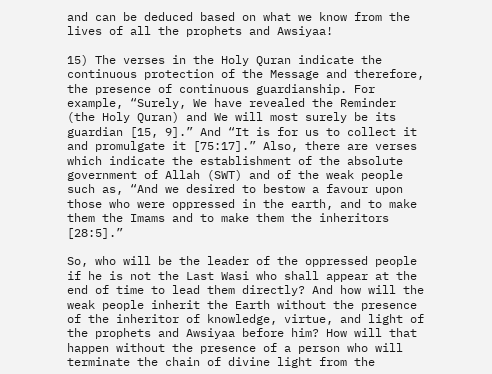and can be deduced based on what we know from the lives of all the prophets and Awsiyaa!

15) The verses in the Holy Quran indicate the continuous protection of the Message and therefore, the presence of continuous guardianship. For example, “Surely, We have revealed the Reminder (the Holy Quran) and We will most surely be its guardian [15, 9].” And “It is for us to collect it and promulgate it [75:17].” Also, there are verses which indicate the establishment of the absolute government of Allah (SWT) and of the weak people such as, “And we desired to bestow a favour upon those who were oppressed in the earth, and to make them the Imams and to make them the inheritors [28:5].”

So, who will be the leader of the oppressed people if he is not the Last Wasi who shall appear at the end of time to lead them directly? And how will the weak people inherit the Earth without the presence of the inheritor of knowledge, virtue, and light of the prophets and Awsiyaa before him? How will that happen without the presence of a person who will terminate the chain of divine light from the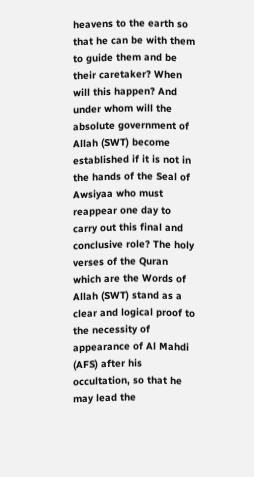heavens to the earth so that he can be with them to guide them and be their caretaker? When will this happen? And under whom will the absolute government of Allah (SWT) become established if it is not in the hands of the Seal of Awsiyaa who must reappear one day to carry out this final and conclusive role? The holy verses of the Quran which are the Words of Allah (SWT) stand as a clear and logical proof to the necessity of appearance of Al Mahdi (AFS) after his occultation, so that he may lead the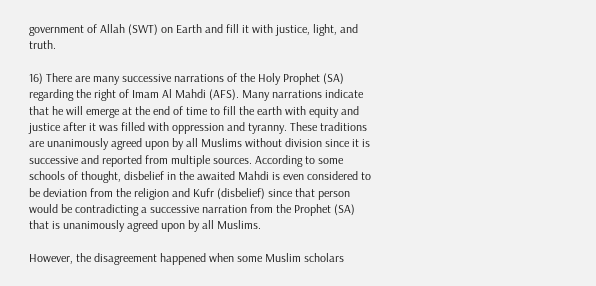government of Allah (SWT) on Earth and fill it with justice, light, and truth.

16) There are many successive narrations of the Holy Prophet (SA) regarding the right of Imam Al Mahdi (AFS). Many narrations indicate that he will emerge at the end of time to fill the earth with equity and justice after it was filled with oppression and tyranny. These traditions are unanimously agreed upon by all Muslims without division since it is successive and reported from multiple sources. According to some schools of thought, disbelief in the awaited Mahdi is even considered to be deviation from the religion and Kufr (disbelief) since that person would be contradicting a successive narration from the Prophet (SA) that is unanimously agreed upon by all Muslims.

However, the disagreement happened when some Muslim scholars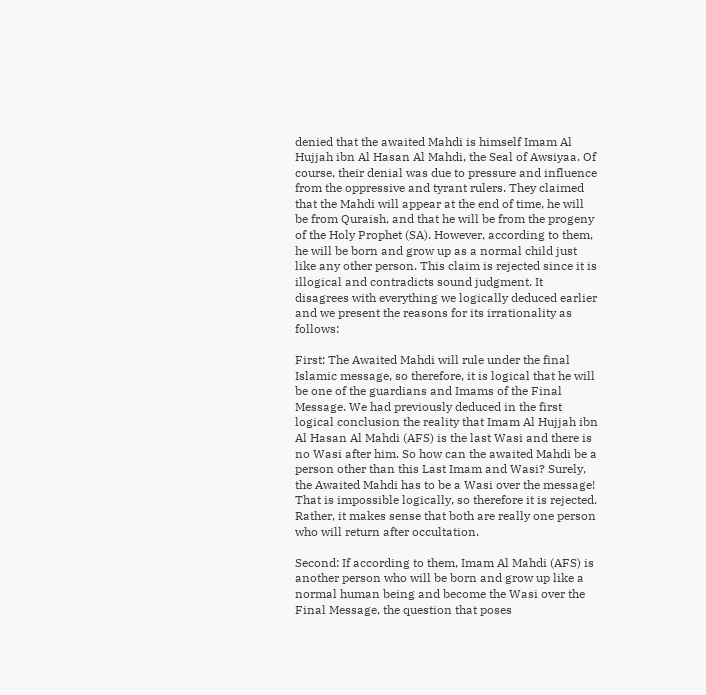denied that the awaited Mahdi is himself Imam Al Hujjah ibn Al Hasan Al Mahdi, the Seal of Awsiyaa. Of course, their denial was due to pressure and influence from the oppressive and tyrant rulers. They claimed that the Mahdi will appear at the end of time, he will be from Quraish, and that he will be from the progeny of the Holy Prophet (SA). However, according to them, he will be born and grow up as a normal child just like any other person. This claim is rejected since it is illogical and contradicts sound judgment. It disagrees with everything we logically deduced earlier and we present the reasons for its irrationality as follows:

First: The Awaited Mahdi will rule under the final Islamic message, so therefore, it is logical that he will be one of the guardians and Imams of the Final Message. We had previously deduced in the first logical conclusion the reality that Imam Al Hujjah ibn Al Hasan Al Mahdi (AFS) is the last Wasi and there is no Wasi after him. So how can the awaited Mahdi be a person other than this Last Imam and Wasi? Surely, the Awaited Mahdi has to be a Wasi over the message! That is impossible logically, so therefore it is rejected. Rather, it makes sense that both are really one person who will return after occultation.

Second: If according to them, Imam Al Mahdi (AFS) is another person who will be born and grow up like a normal human being and become the Wasi over the Final Message, the question that poses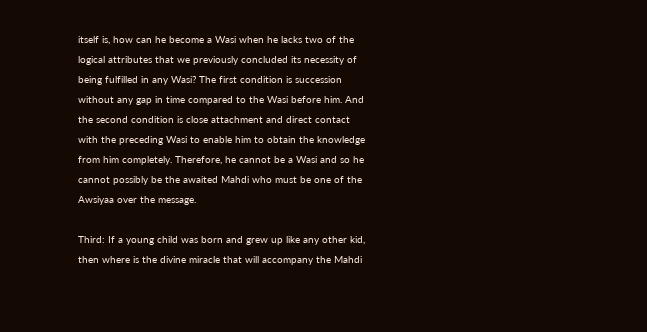itself is, how can he become a Wasi when he lacks two of the logical attributes that we previously concluded its necessity of being fulfilled in any Wasi? The first condition is succession without any gap in time compared to the Wasi before him. And the second condition is close attachment and direct contact with the preceding Wasi to enable him to obtain the knowledge from him completely. Therefore, he cannot be a Wasi and so he cannot possibly be the awaited Mahdi who must be one of the Awsiyaa over the message.

Third: If a young child was born and grew up like any other kid, then where is the divine miracle that will accompany the Mahdi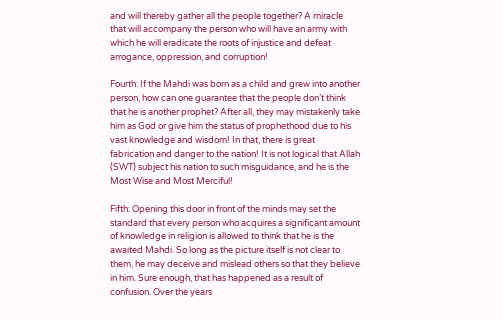and will thereby gather all the people together? A miracle that will accompany the person who will have an army with which he will eradicate the roots of injustice and defeat arrogance, oppression, and corruption!

Fourth: If the Mahdi was born as a child and grew into another person, how can one guarantee that the people don’t think that he is another prophet? After all, they may mistakenly take him as God or give him the status of prophethood due to his vast knowledge and wisdom! In that, there is great fabrication and danger to the nation! It is not logical that Allah (SWT) subject his nation to such misguidance, and he is the Most Wise and Most Merciful!

Fifth: Opening this door in front of the minds may set the standard that every person who acquires a significant amount of knowledge in religion is allowed to think that he is the awaited Mahdi. So long as the picture itself is not clear to them, he may deceive and mislead others so that they believe in him. Sure enough, that has happened as a result of confusion. Over the years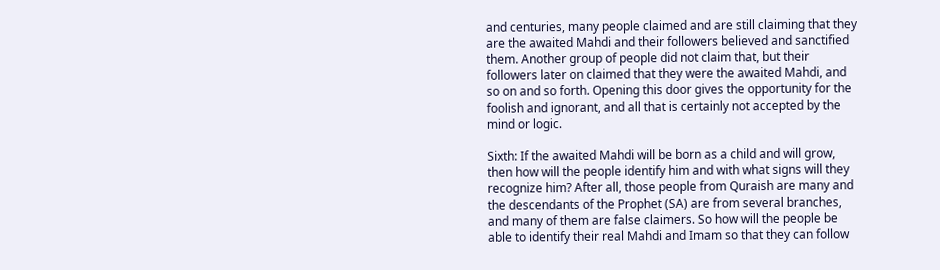and centuries, many people claimed and are still claiming that they are the awaited Mahdi and their followers believed and sanctified them. Another group of people did not claim that, but their followers later on claimed that they were the awaited Mahdi, and so on and so forth. Opening this door gives the opportunity for the foolish and ignorant, and all that is certainly not accepted by the mind or logic.

Sixth: If the awaited Mahdi will be born as a child and will grow, then how will the people identify him and with what signs will they recognize him? After all, those people from Quraish are many and the descendants of the Prophet (SA) are from several branches, and many of them are false claimers. So how will the people be able to identify their real Mahdi and Imam so that they can follow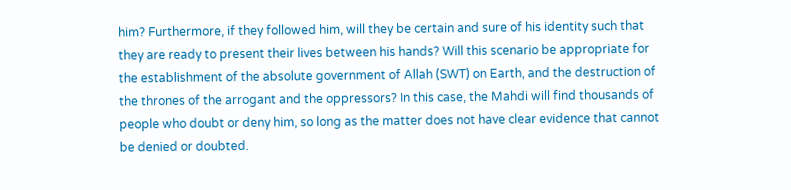him? Furthermore, if they followed him, will they be certain and sure of his identity such that they are ready to present their lives between his hands? Will this scenario be appropriate for the establishment of the absolute government of Allah (SWT) on Earth, and the destruction of the thrones of the arrogant and the oppressors? In this case, the Mahdi will find thousands of people who doubt or deny him, so long as the matter does not have clear evidence that cannot be denied or doubted.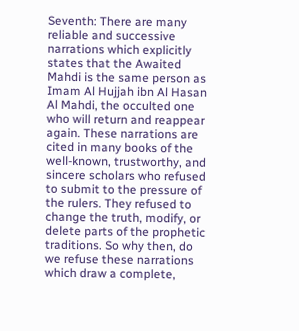Seventh: There are many reliable and successive narrations which explicitly states that the Awaited Mahdi is the same person as Imam Al Hujjah ibn Al Hasan Al Mahdi, the occulted one who will return and reappear again. These narrations are cited in many books of the well-known, trustworthy, and sincere scholars who refused to submit to the pressure of the rulers. They refused to change the truth, modify, or delete parts of the prophetic traditions. So why then, do we refuse these narrations which draw a complete,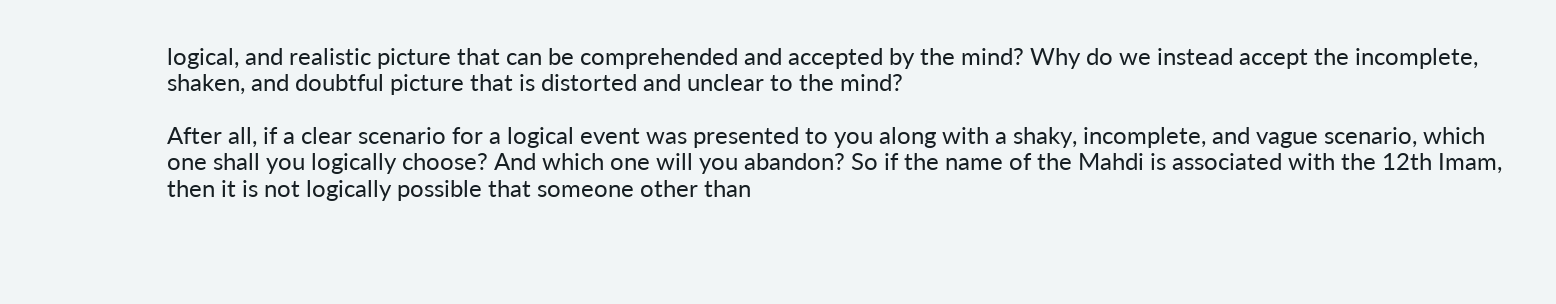logical, and realistic picture that can be comprehended and accepted by the mind? Why do we instead accept the incomplete, shaken, and doubtful picture that is distorted and unclear to the mind?

After all, if a clear scenario for a logical event was presented to you along with a shaky, incomplete, and vague scenario, which one shall you logically choose? And which one will you abandon? So if the name of the Mahdi is associated with the 12th Imam, then it is not logically possible that someone other than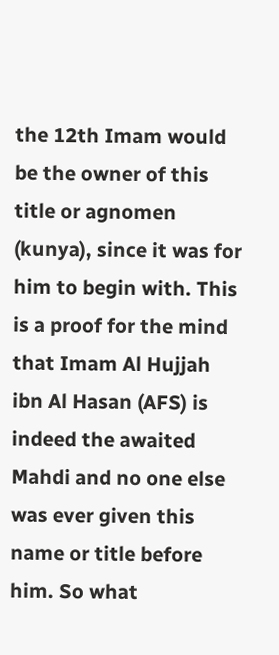the 12th Imam would be the owner of this title or agnomen (kunya), since it was for him to begin with. This is a proof for the mind that Imam Al Hujjah ibn Al Hasan (AFS) is indeed the awaited Mahdi and no one else was ever given this name or title before him. So what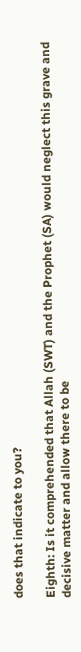does that indicate to you?

Eighth: Is it comprehended that Allah (SWT) and the Prophet (SA) would neglect this grave and decisive matter and allow there to be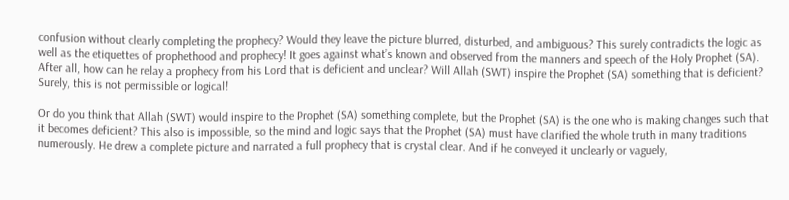confusion without clearly completing the prophecy? Would they leave the picture blurred, disturbed, and ambiguous? This surely contradicts the logic as well as the etiquettes of prophethood and prophecy! It goes against what’s known and observed from the manners and speech of the Holy Prophet (SA). After all, how can he relay a prophecy from his Lord that is deficient and unclear? Will Allah (SWT) inspire the Prophet (SA) something that is deficient? Surely, this is not permissible or logical!

Or do you think that Allah (SWT) would inspire to the Prophet (SA) something complete, but the Prophet (SA) is the one who is making changes such that it becomes deficient? This also is impossible, so the mind and logic says that the Prophet (SA) must have clarified the whole truth in many traditions numerously. He drew a complete picture and narrated a full prophecy that is crystal clear. And if he conveyed it unclearly or vaguely,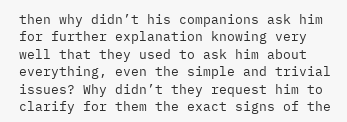then why didn’t his companions ask him for further explanation knowing very well that they used to ask him about everything, even the simple and trivial issues? Why didn’t they request him to clarify for them the exact signs of the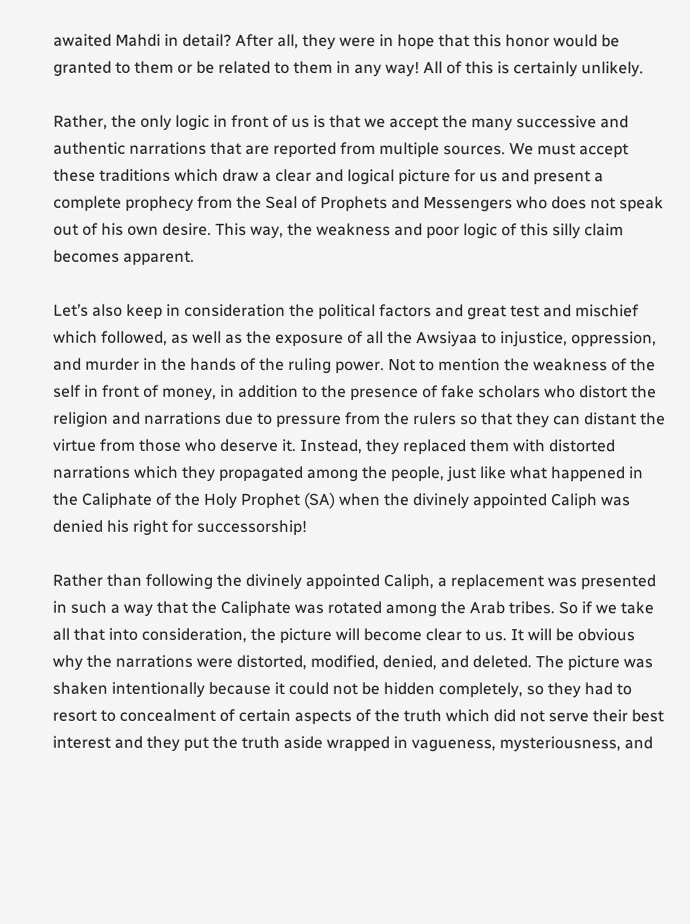awaited Mahdi in detail? After all, they were in hope that this honor would be granted to them or be related to them in any way! All of this is certainly unlikely.

Rather, the only logic in front of us is that we accept the many successive and authentic narrations that are reported from multiple sources. We must accept these traditions which draw a clear and logical picture for us and present a complete prophecy from the Seal of Prophets and Messengers who does not speak out of his own desire. This way, the weakness and poor logic of this silly claim becomes apparent.

Let’s also keep in consideration the political factors and great test and mischief which followed, as well as the exposure of all the Awsiyaa to injustice, oppression, and murder in the hands of the ruling power. Not to mention the weakness of the self in front of money, in addition to the presence of fake scholars who distort the religion and narrations due to pressure from the rulers so that they can distant the virtue from those who deserve it. Instead, they replaced them with distorted narrations which they propagated among the people, just like what happened in the Caliphate of the Holy Prophet (SA) when the divinely appointed Caliph was denied his right for successorship!

Rather than following the divinely appointed Caliph, a replacement was presented in such a way that the Caliphate was rotated among the Arab tribes. So if we take all that into consideration, the picture will become clear to us. It will be obvious why the narrations were distorted, modified, denied, and deleted. The picture was shaken intentionally because it could not be hidden completely, so they had to resort to concealment of certain aspects of the truth which did not serve their best interest and they put the truth aside wrapped in vagueness, mysteriousness, and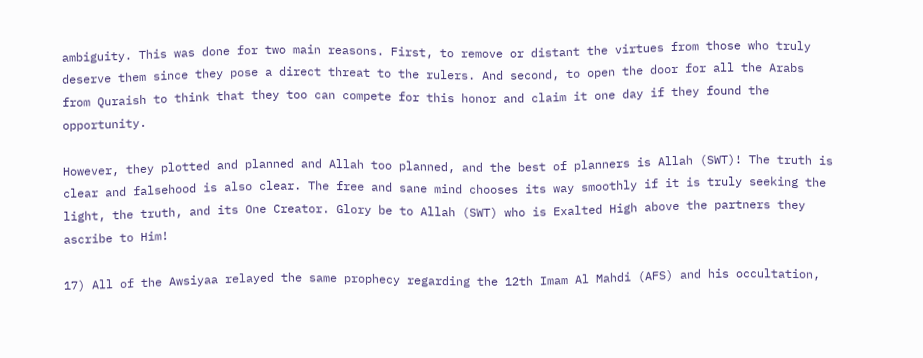ambiguity. This was done for two main reasons. First, to remove or distant the virtues from those who truly deserve them since they pose a direct threat to the rulers. And second, to open the door for all the Arabs from Quraish to think that they too can compete for this honor and claim it one day if they found the opportunity.

However, they plotted and planned and Allah too planned, and the best of planners is Allah (SWT)! The truth is clear and falsehood is also clear. The free and sane mind chooses its way smoothly if it is truly seeking the light, the truth, and its One Creator. Glory be to Allah (SWT) who is Exalted High above the partners they ascribe to Him!

17) All of the Awsiyaa relayed the same prophecy regarding the 12th Imam Al Mahdi (AFS) and his occultation,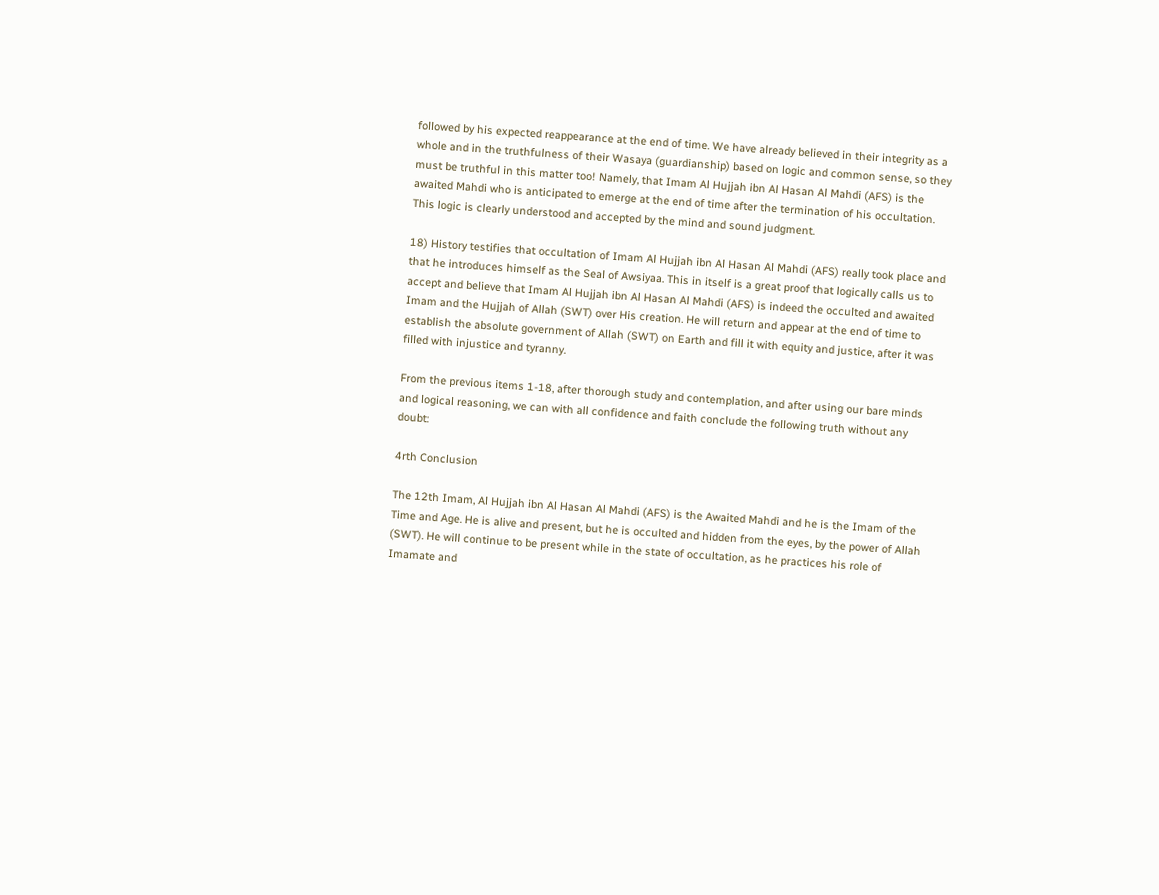followed by his expected reappearance at the end of time. We have already believed in their integrity as a whole and in the truthfulness of their Wasaya (guardianship) based on logic and common sense, so they must be truthful in this matter too! Namely, that Imam Al Hujjah ibn Al Hasan Al Mahdi (AFS) is the awaited Mahdi who is anticipated to emerge at the end of time after the termination of his occultation. This logic is clearly understood and accepted by the mind and sound judgment.

18) History testifies that occultation of Imam Al Hujjah ibn Al Hasan Al Mahdi (AFS) really took place and that he introduces himself as the Seal of Awsiyaa. This in itself is a great proof that logically calls us to accept and believe that Imam Al Hujjah ibn Al Hasan Al Mahdi (AFS) is indeed the occulted and awaited Imam and the Hujjah of Allah (SWT) over His creation. He will return and appear at the end of time to establish the absolute government of Allah (SWT) on Earth and fill it with equity and justice, after it was filled with injustice and tyranny.

From the previous items 1-18, after thorough study and contemplation, and after using our bare minds and logical reasoning, we can with all confidence and faith conclude the following truth without any doubt:

4rth Conclusion

The 12th Imam, Al Hujjah ibn Al Hasan Al Mahdi (AFS) is the Awaited Mahdi and he is the Imam of the Time and Age. He is alive and present, but he is occulted and hidden from the eyes, by the power of Allah (SWT). He will continue to be present while in the state of occultation, as he practices his role of Imamate and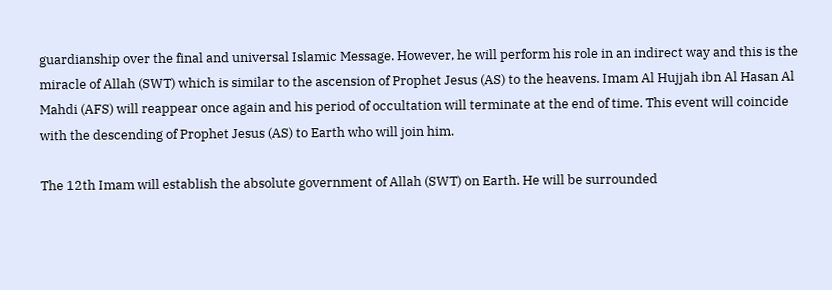guardianship over the final and universal Islamic Message. However, he will perform his role in an indirect way and this is the miracle of Allah (SWT) which is similar to the ascension of Prophet Jesus (AS) to the heavens. Imam Al Hujjah ibn Al Hasan Al Mahdi (AFS) will reappear once again and his period of occultation will terminate at the end of time. This event will coincide with the descending of Prophet Jesus (AS) to Earth who will join him.

The 12th Imam will establish the absolute government of Allah (SWT) on Earth. He will be surrounded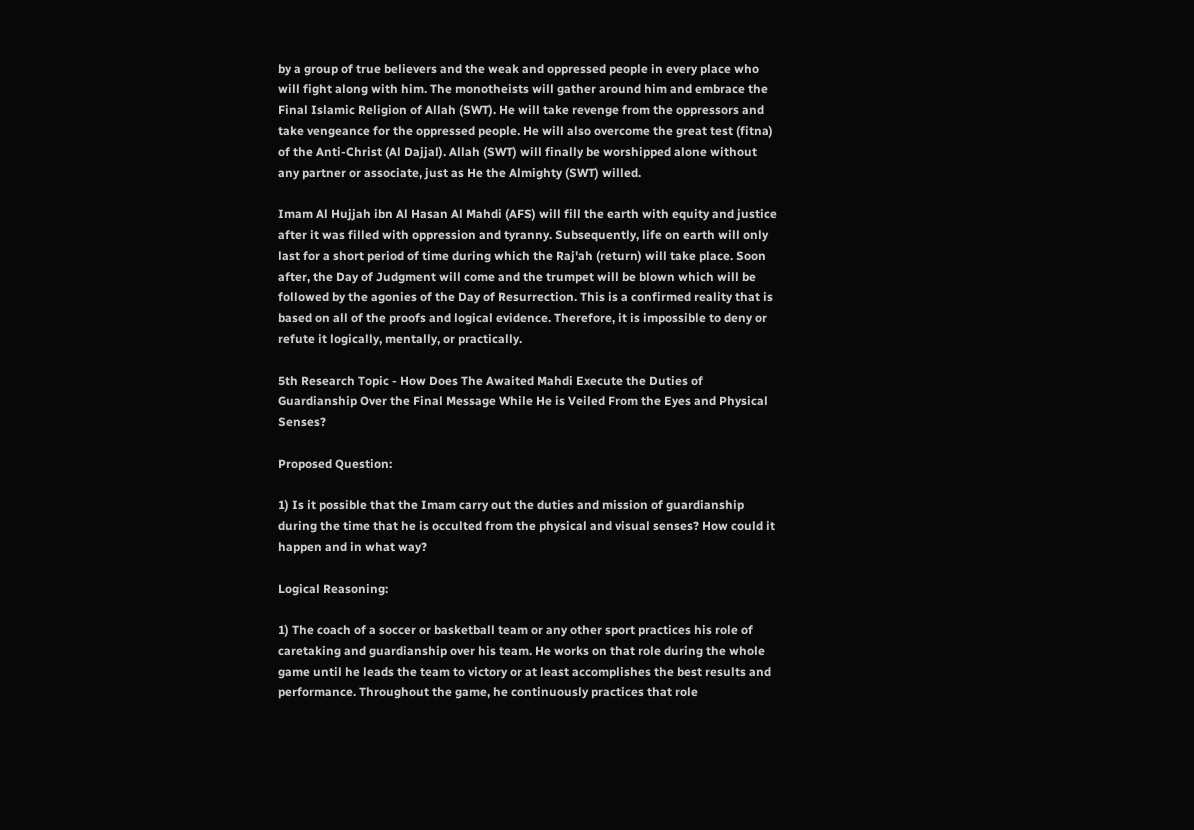by a group of true believers and the weak and oppressed people in every place who will fight along with him. The monotheists will gather around him and embrace the Final Islamic Religion of Allah (SWT). He will take revenge from the oppressors and take vengeance for the oppressed people. He will also overcome the great test (fitna) of the Anti-Christ (Al Dajjal). Allah (SWT) will finally be worshipped alone without any partner or associate, just as He the Almighty (SWT) willed.

Imam Al Hujjah ibn Al Hasan Al Mahdi (AFS) will fill the earth with equity and justice after it was filled with oppression and tyranny. Subsequently, life on earth will only last for a short period of time during which the Raj'ah (return) will take place. Soon after, the Day of Judgment will come and the trumpet will be blown which will be followed by the agonies of the Day of Resurrection. This is a confirmed reality that is based on all of the proofs and logical evidence. Therefore, it is impossible to deny or refute it logically, mentally, or practically.

5th Research Topic - How Does The Awaited Mahdi Execute the Duties of Guardianship Over the Final Message While He is Veiled From the Eyes and Physical Senses?

Proposed Question:

1) Is it possible that the Imam carry out the duties and mission of guardianship during the time that he is occulted from the physical and visual senses? How could it happen and in what way?

Logical Reasoning:

1) The coach of a soccer or basketball team or any other sport practices his role of caretaking and guardianship over his team. He works on that role during the whole game until he leads the team to victory or at least accomplishes the best results and performance. Throughout the game, he continuously practices that role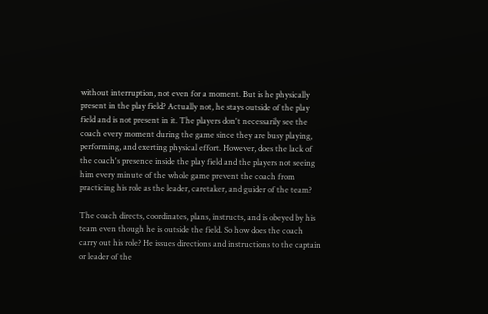without interruption, not even for a moment. But is he physically present in the play field? Actually not, he stays outside of the play field and is not present in it. The players don't necessarily see the coach every moment during the game since they are busy playing, performing, and exerting physical effort. However, does the lack of the coach's presence inside the play field and the players not seeing him every minute of the whole game prevent the coach from practicing his role as the leader, caretaker, and guider of the team?

The coach directs, coordinates, plans, instructs, and is obeyed by his team even though he is outside the field. So how does the coach carry out his role? He issues directions and instructions to the captain or leader of the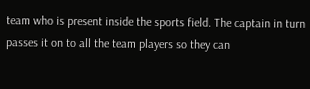team who is present inside the sports field. The captain in turn passes it on to all the team players so they can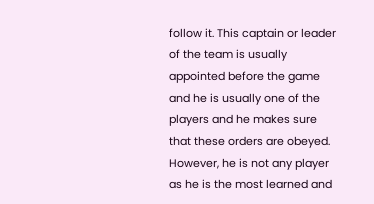follow it. This captain or leader of the team is usually appointed before the game and he is usually one of the players and he makes sure that these orders are obeyed. However, he is not any player as he is the most learned and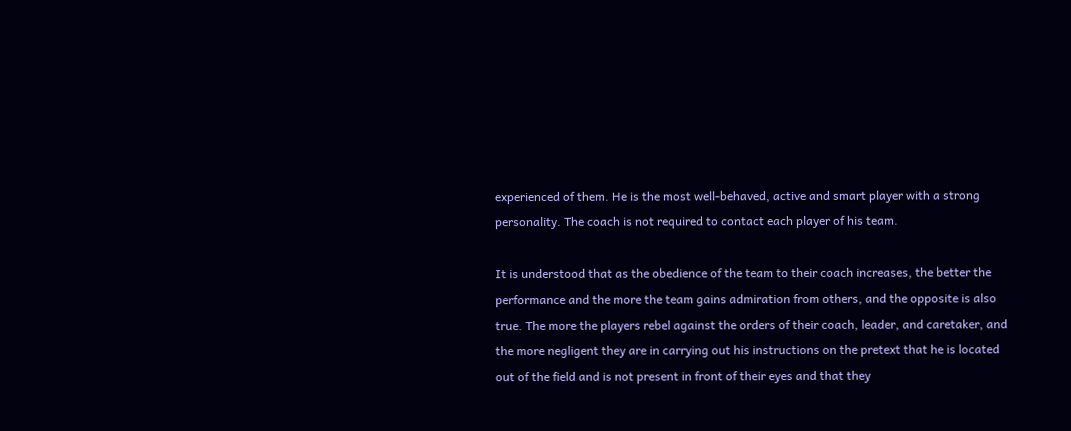experienced of them. He is the most well-behaved, active and smart player with a strong personality. The coach is not required to contact each player of his team.

It is understood that as the obedience of the team to their coach increases, the better the performance and the more the team gains admiration from others, and the opposite is also true. The more the players rebel against the orders of their coach, leader, and caretaker, and the more negligent they are in carrying out his instructions on the pretext that he is located out of the field and is not present in front of their eyes and that they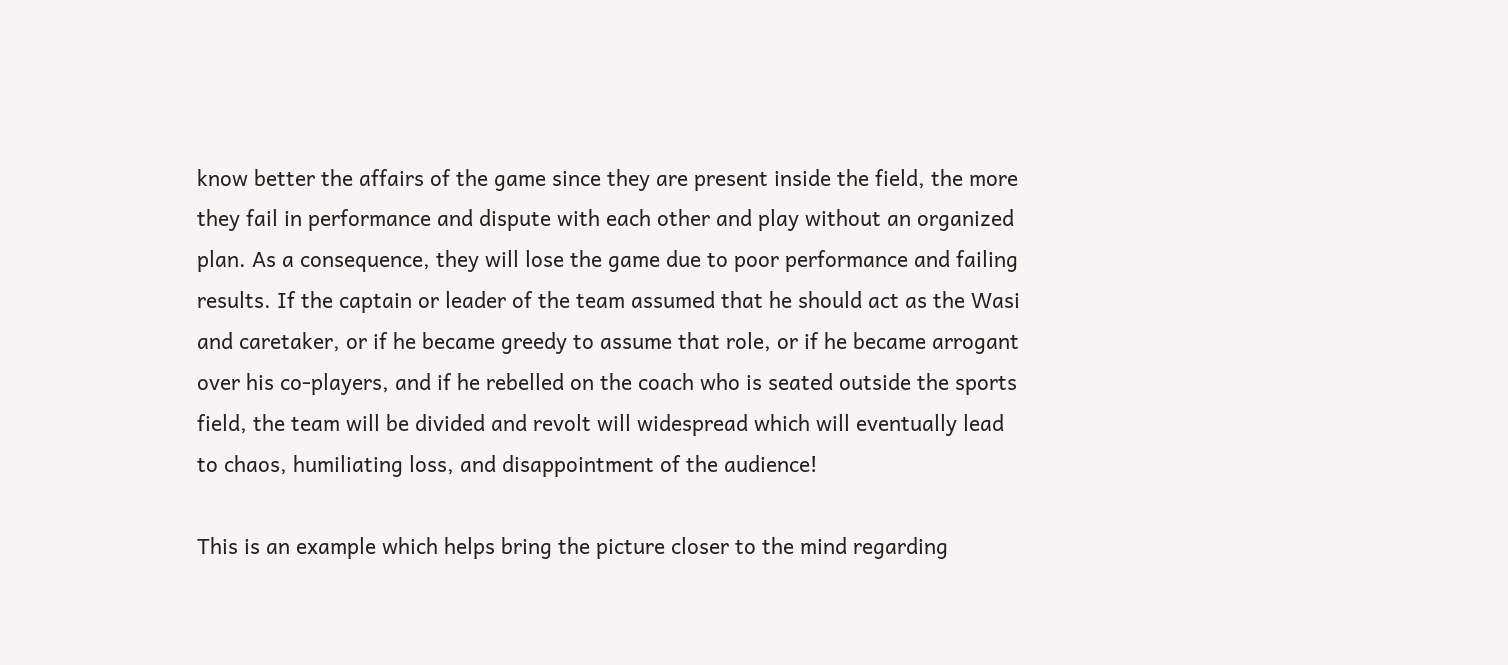know better the affairs of the game since they are present inside the field, the more they fail in performance and dispute with each other and play without an organized plan. As a consequence, they will lose the game due to poor performance and failing results. If the captain or leader of the team assumed that he should act as the Wasi and caretaker, or if he became greedy to assume that role, or if he became arrogant over his co-players, and if he rebelled on the coach who is seated outside the sports field, the team will be divided and revolt will widespread which will eventually lead to chaos, humiliating loss, and disappointment of the audience!

This is an example which helps bring the picture closer to the mind regarding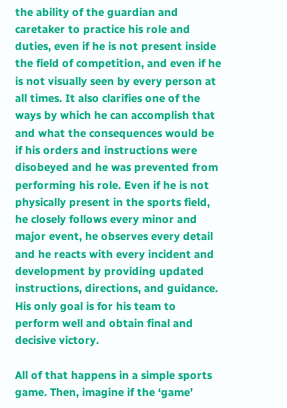the ability of the guardian and caretaker to practice his role and duties, even if he is not present inside the field of competition, and even if he is not visually seen by every person at all times. It also clarifies one of the ways by which he can accomplish that and what the consequences would be if his orders and instructions were disobeyed and he was prevented from performing his role. Even if he is not physically present in the sports field, he closely follows every minor and major event, he observes every detail and he reacts with every incident and development by providing updated instructions, directions, and guidance. His only goal is for his team to perform well and obtain final and decisive victory.

All of that happens in a simple sports game. Then, imagine if the ‘game’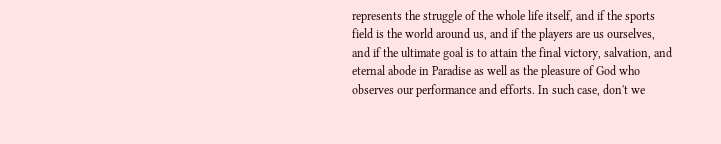represents the struggle of the whole life itself, and if the sports field is the world around us, and if the players are us ourselves, and if the ultimate goal is to attain the final victory, salvation, and eternal abode in Paradise as well as the pleasure of God who observes our performance and efforts. In such case, don't we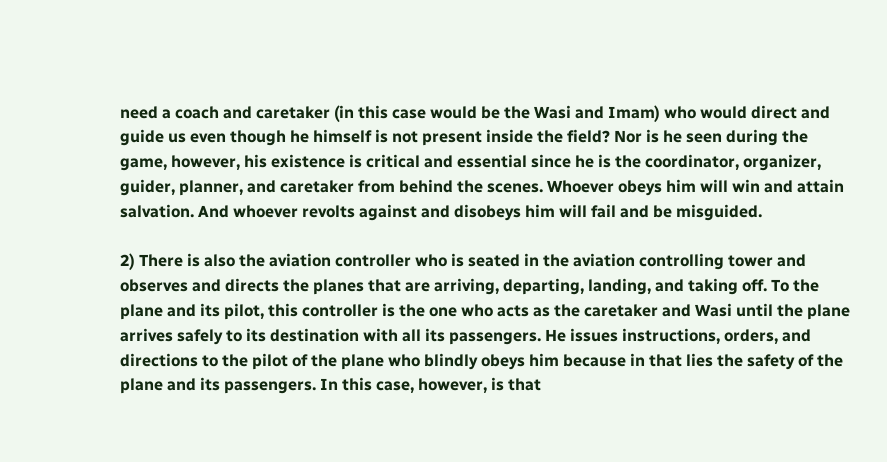need a coach and caretaker (in this case would be the Wasi and Imam) who would direct and guide us even though he himself is not present inside the field? Nor is he seen during the game, however, his existence is critical and essential since he is the coordinator, organizer, guider, planner, and caretaker from behind the scenes. Whoever obeys him will win and attain salvation. And whoever revolts against and disobeys him will fail and be misguided.

2) There is also the aviation controller who is seated in the aviation controlling tower and observes and directs the planes that are arriving, departing, landing, and taking off. To the plane and its pilot, this controller is the one who acts as the caretaker and Wasi until the plane arrives safely to its destination with all its passengers. He issues instructions, orders, and directions to the pilot of the plane who blindly obeys him because in that lies the safety of the plane and its passengers. In this case, however, is that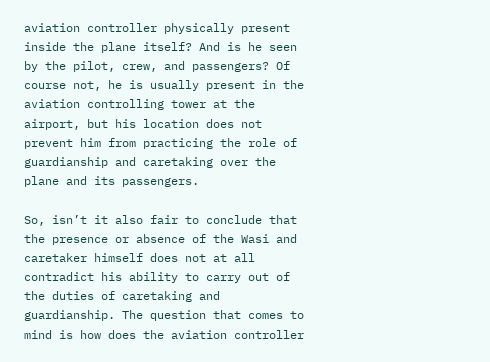aviation controller physically present inside the plane itself? And is he seen by the pilot, crew, and passengers? Of course not, he is usually present in the aviation controlling tower at the airport, but his location does not prevent him from practicing the role of guardianship and caretaking over the plane and its passengers.

So, isn’t it also fair to conclude that the presence or absence of the Wasi and caretaker himself does not at all contradict his ability to carry out of the duties of caretaking and guardianship. The question that comes to mind is how does the aviation controller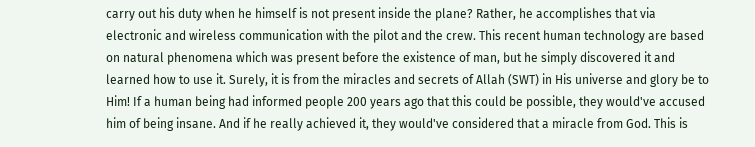carry out his duty when he himself is not present inside the plane? Rather, he accomplishes that via electronic and wireless communication with the pilot and the crew. This recent human technology are based on natural phenomena which was present before the existence of man, but he simply discovered it and learned how to use it. Surely, it is from the miracles and secrets of Allah (SWT) in His universe and glory be to Him! If a human being had informed people 200 years ago that this could be possible, they would've accused him of being insane. And if he really achieved it, they would've considered that a miracle from God. This is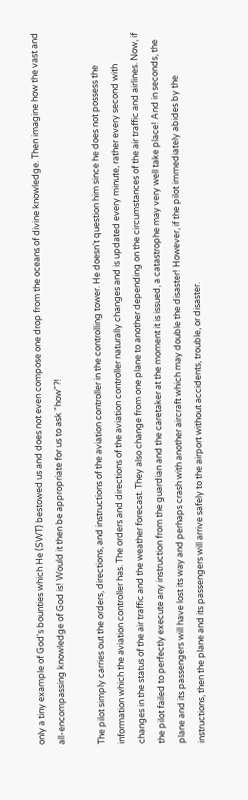only a tiny example of God's bounties which He (SWT) bestowed us and does not even compose one drop from the oceans of divine knowledge. Then imagine how the vast and all-encompassing knowledge of God is! Would it then be appropriate for us to ask "how"?!

The pilot simply carries out the orders, directions, and instructions of the aviation controller in the controlling tower. He doesn't question him since he does not possess the information which the aviation controller has. The orders and directions of the aviation controller naturally changes and is updated every minute, rather every second with changes in the status of the air traffic and the weather forecast. They also change from one plane to another depending on the circumstances of the air traffic and airlines. Now, if the pilot failed to perfectly execute any instruction from the guardian and the caretaker at the moment it is issued, a catastrophe may very well take place! And in seconds, the plane and its passengers will have lost its way and perhaps crash with another aircraft which may double the disaster! However, if the pilot immediately abides by the instructions, then the plane and its passengers will arrive safely to the airport without accidents, trouble, or disaster.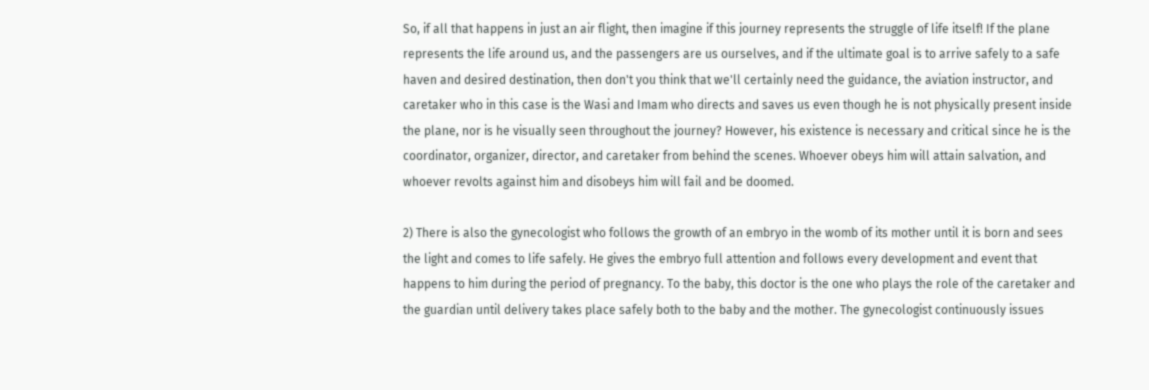So, if all that happens in just an air flight, then imagine if this journey represents the struggle of life itself! If the plane represents the life around us, and the passengers are us ourselves, and if the ultimate goal is to arrive safely to a safe haven and desired destination, then don't you think that we'll certainly need the guidance, the aviation instructor, and caretaker who in this case is the Wasi and Imam who directs and saves us even though he is not physically present inside the plane, nor is he visually seen throughout the journey? However, his existence is necessary and critical since he is the coordinator, organizer, director, and caretaker from behind the scenes. Whoever obeys him will attain salvation, and whoever revolts against him and disobeys him will fail and be doomed.

2) There is also the gynecologist who follows the growth of an embryo in the womb of its mother until it is born and sees the light and comes to life safely. He gives the embryo full attention and follows every development and event that happens to him during the period of pregnancy. To the baby, this doctor is the one who plays the role of the caretaker and the guardian until delivery takes place safely both to the baby and the mother. The gynecologist continuously issues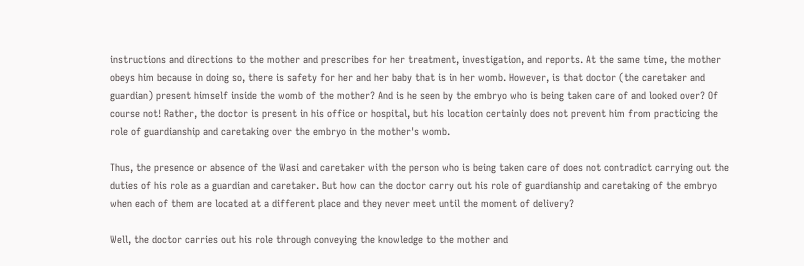instructions and directions to the mother and prescribes for her treatment, investigation, and reports. At the same time, the mother obeys him because in doing so, there is safety for her and her baby that is in her womb. However, is that doctor (the caretaker and guardian) present himself inside the womb of the mother? And is he seen by the embryo who is being taken care of and looked over? Of course not! Rather, the doctor is present in his office or hospital, but his location certainly does not prevent him from practicing the role of guardianship and caretaking over the embryo in the mother's womb.

Thus, the presence or absence of the Wasi and caretaker with the person who is being taken care of does not contradict carrying out the duties of his role as a guardian and caretaker. But how can the doctor carry out his role of guardianship and caretaking of the embryo when each of them are located at a different place and they never meet until the moment of delivery?

Well, the doctor carries out his role through conveying the knowledge to the mother and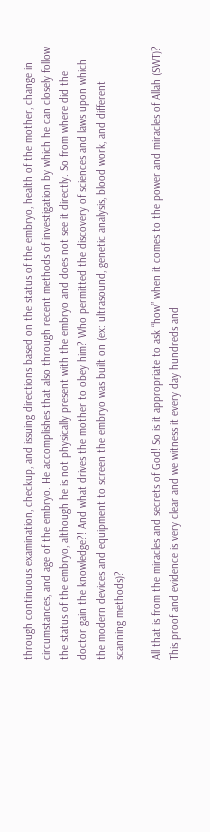through continuous examination, checkup, and issuing directions based on the status of the embryo, health of the mother, change in circumstances, and age of the embryo. He accomplishes that also through recent methods of investigation by which he can closely follow the status of the embryo, although he is not physically present with the embryo and does not see it directly. So from where did the doctor gain the knowledge?! And what drives the mother to obey him? Who permitted the discovery of sciences and laws upon which the modern devices and equipment to screen the embryo was built on (ex: ultrasound, genetic analysis, blood work, and different scanning methods)?

All that is from the miracles and secrets of God! So is it appropriate to ask “how” when it comes to the power and miracles of Allah (SWT)? This proof and evidence is very clear and we witness it every day hundreds and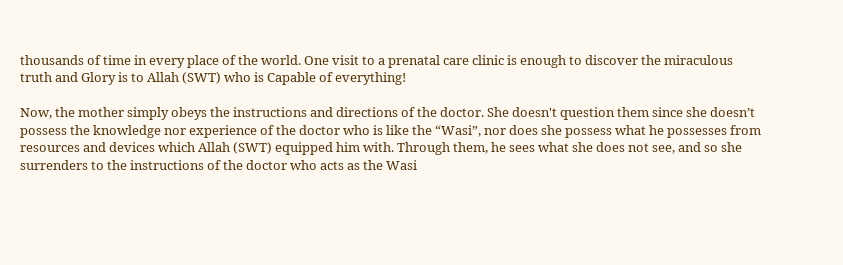thousands of time in every place of the world. One visit to a prenatal care clinic is enough to discover the miraculous truth and Glory is to Allah (SWT) who is Capable of everything!

Now, the mother simply obeys the instructions and directions of the doctor. She doesn't question them since she doesn’t possess the knowledge nor experience of the doctor who is like the “Wasi”, nor does she possess what he possesses from resources and devices which Allah (SWT) equipped him with. Through them, he sees what she does not see, and so she surrenders to the instructions of the doctor who acts as the Wasi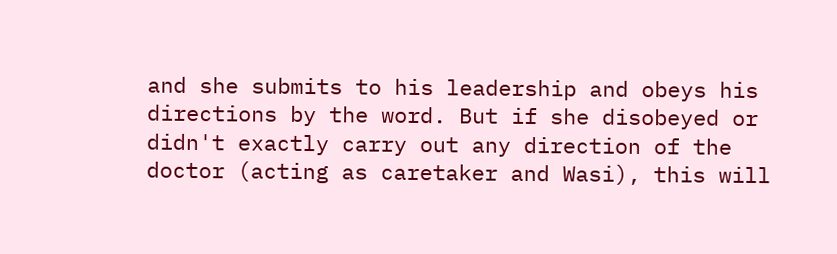and she submits to his leadership and obeys his directions by the word. But if she disobeyed or didn't exactly carry out any direction of the doctor (acting as caretaker and Wasi), this will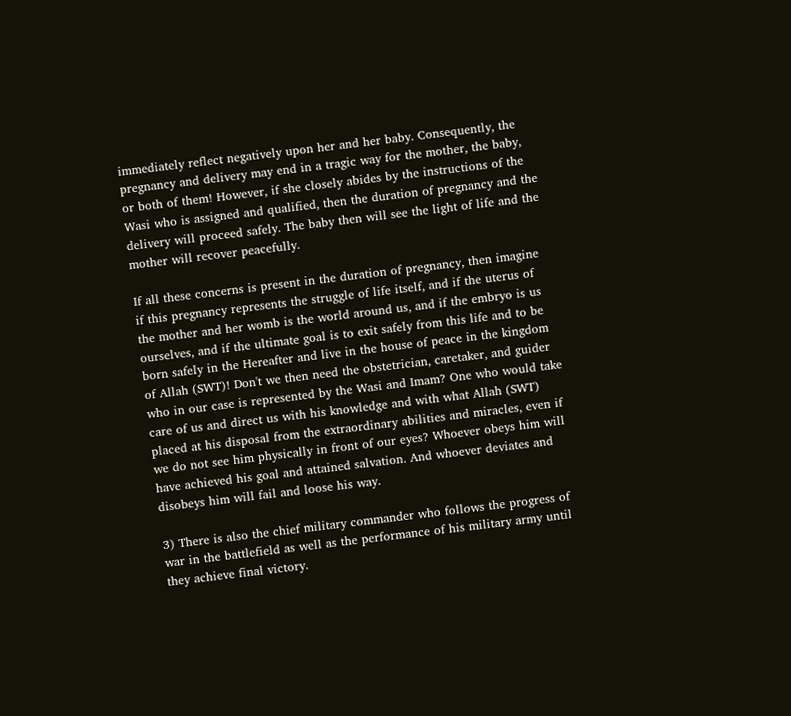immediately reflect negatively upon her and her baby. Consequently, the pregnancy and delivery may end in a tragic way for the mother, the baby, or both of them! However, if she closely abides by the instructions of the Wasi who is assigned and qualified, then the duration of pregnancy and the delivery will proceed safely. The baby then will see the light of life and the mother will recover peacefully.

If all these concerns is present in the duration of pregnancy, then imagine if this pregnancy represents the struggle of life itself, and if the uterus of the mother and her womb is the world around us, and if the embryo is us ourselves, and if the ultimate goal is to exit safely from this life and to be born safely in the Hereafter and live in the house of peace in the kingdom of Allah (SWT)! Don't we then need the obstetrician, caretaker, and guider who in our case is represented by the Wasi and Imam? One who would take care of us and direct us with his knowledge and with what Allah (SWT) placed at his disposal from the extraordinary abilities and miracles, even if we do not see him physically in front of our eyes? Whoever obeys him will have achieved his goal and attained salvation. And whoever deviates and disobeys him will fail and loose his way.

3) There is also the chief military commander who follows the progress of war in the battlefield as well as the performance of his military army until they achieve final victory.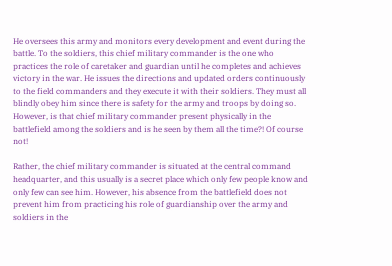He oversees this army and monitors every development and event during the battle. To the soldiers, this chief military commander is the one who practices the role of caretaker and guardian until he completes and achieves victory in the war. He issues the directions and updated orders continuously to the field commanders and they execute it with their soldiers. They must all blindly obey him since there is safety for the army and troops by doing so. However, is that chief military commander present physically in the battlefield among the soldiers and is he seen by them all the time?! Of course not!

Rather, the chief military commander is situated at the central command headquarter, and this usually is a secret place which only few people know and only few can see him. However, his absence from the battlefield does not prevent him from practicing his role of guardianship over the army and soldiers in the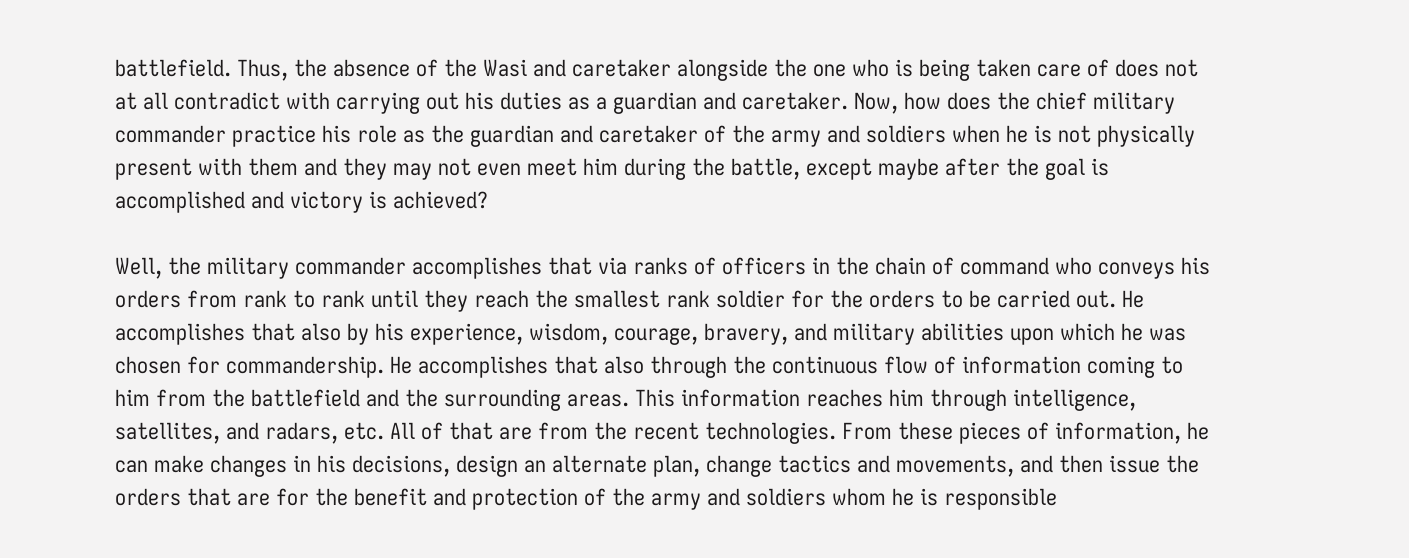battlefield. Thus, the absence of the Wasi and caretaker alongside the one who is being taken care of does not at all contradict with carrying out his duties as a guardian and caretaker. Now, how does the chief military commander practice his role as the guardian and caretaker of the army and soldiers when he is not physically present with them and they may not even meet him during the battle, except maybe after the goal is accomplished and victory is achieved?

Well, the military commander accomplishes that via ranks of officers in the chain of command who conveys his orders from rank to rank until they reach the smallest rank soldier for the orders to be carried out. He accomplishes that also by his experience, wisdom, courage, bravery, and military abilities upon which he was chosen for commandership. He accomplishes that also through the continuous flow of information coming to him from the battlefield and the surrounding areas. This information reaches him through intelligence, satellites, and radars, etc. All of that are from the recent technologies. From these pieces of information, he can make changes in his decisions, design an alternate plan, change tactics and movements, and then issue the orders that are for the benefit and protection of the army and soldiers whom he is responsible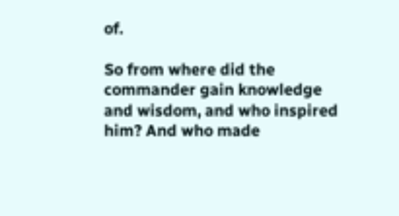of.

So from where did the commander gain knowledge and wisdom, and who inspired him? And who made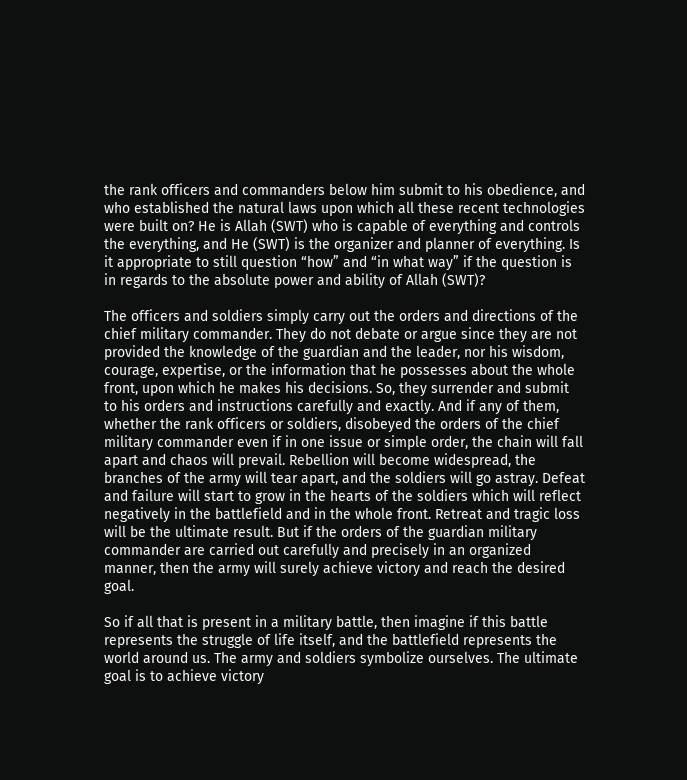the rank officers and commanders below him submit to his obedience, and who established the natural laws upon which all these recent technologies were built on? He is Allah (SWT) who is capable of everything and controls the everything, and He (SWT) is the organizer and planner of everything. Is it appropriate to still question “how” and “in what way” if the question is in regards to the absolute power and ability of Allah (SWT)?

The officers and soldiers simply carry out the orders and directions of the chief military commander. They do not debate or argue since they are not provided the knowledge of the guardian and the leader, nor his wisdom, courage, expertise, or the information that he possesses about the whole front, upon which he makes his decisions. So, they surrender and submit to his orders and instructions carefully and exactly. And if any of them, whether the rank officers or soldiers, disobeyed the orders of the chief military commander even if in one issue or simple order, the chain will fall apart and chaos will prevail. Rebellion will become widespread, the branches of the army will tear apart, and the soldiers will go astray. Defeat and failure will start to grow in the hearts of the soldiers which will reflect negatively in the battlefield and in the whole front. Retreat and tragic loss will be the ultimate result. But if the orders of the guardian military commander are carried out carefully and precisely in an organized manner, then the army will surely achieve victory and reach the desired goal.

So if all that is present in a military battle, then imagine if this battle represents the struggle of life itself, and the battlefield represents the world around us. The army and soldiers symbolize ourselves. The ultimate goal is to achieve victory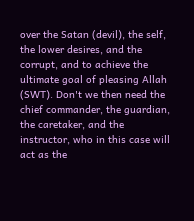over the Satan (devil), the self, the lower desires, and the corrupt, and to achieve the ultimate goal of pleasing Allah (SWT). Don't we then need the chief commander, the guardian, the caretaker, and the instructor, who in this case will act as the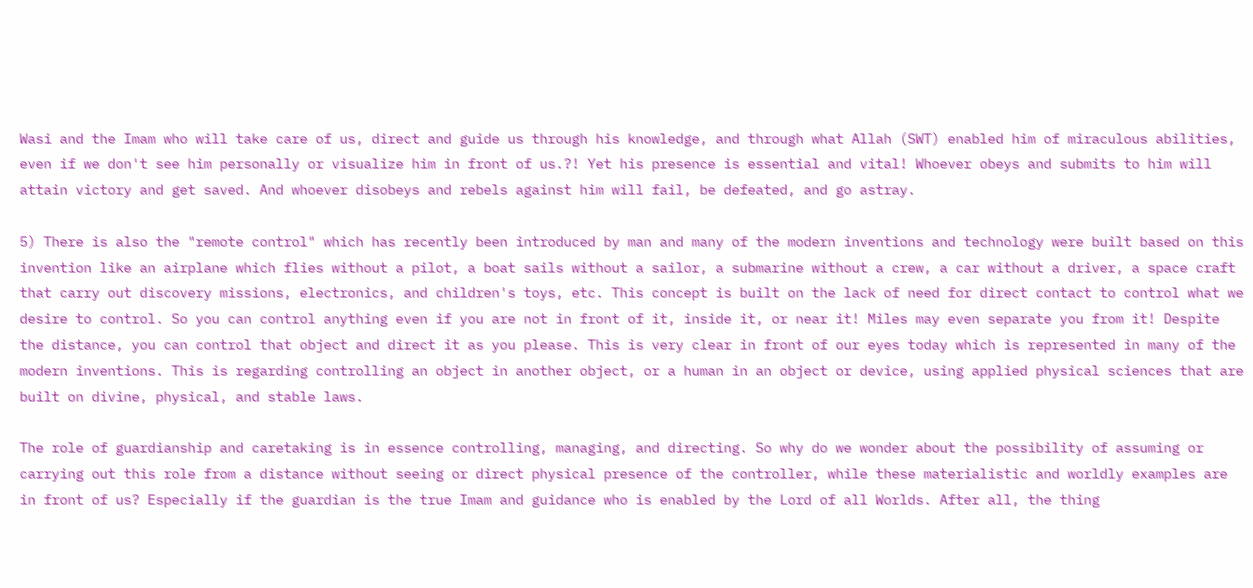Wasi and the Imam who will take care of us, direct and guide us through his knowledge, and through what Allah (SWT) enabled him of miraculous abilities, even if we don't see him personally or visualize him in front of us.?! Yet his presence is essential and vital! Whoever obeys and submits to him will attain victory and get saved. And whoever disobeys and rebels against him will fail, be defeated, and go astray.

5) There is also the "remote control" which has recently been introduced by man and many of the modern inventions and technology were built based on this invention like an airplane which flies without a pilot, a boat sails without a sailor, a submarine without a crew, a car without a driver, a space craft that carry out discovery missions, electronics, and children's toys, etc. This concept is built on the lack of need for direct contact to control what we desire to control. So you can control anything even if you are not in front of it, inside it, or near it! Miles may even separate you from it! Despite the distance, you can control that object and direct it as you please. This is very clear in front of our eyes today which is represented in many of the modern inventions. This is regarding controlling an object in another object, or a human in an object or device, using applied physical sciences that are built on divine, physical, and stable laws.

The role of guardianship and caretaking is in essence controlling, managing, and directing. So why do we wonder about the possibility of assuming or carrying out this role from a distance without seeing or direct physical presence of the controller, while these materialistic and worldly examples are in front of us? Especially if the guardian is the true Imam and guidance who is enabled by the Lord of all Worlds. After all, the thing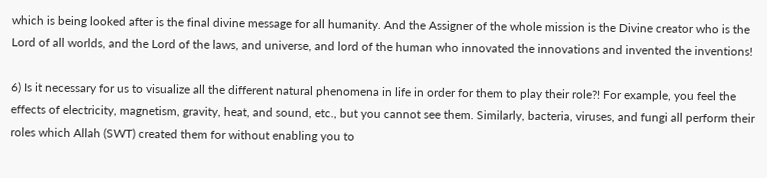which is being looked after is the final divine message for all humanity. And the Assigner of the whole mission is the Divine creator who is the Lord of all worlds, and the Lord of the laws, and universe, and lord of the human who innovated the innovations and invented the inventions!

6) Is it necessary for us to visualize all the different natural phenomena in life in order for them to play their role?! For example, you feel the effects of electricity, magnetism, gravity, heat, and sound, etc., but you cannot see them. Similarly, bacteria, viruses, and fungi all perform their roles which Allah (SWT) created them for without enabling you to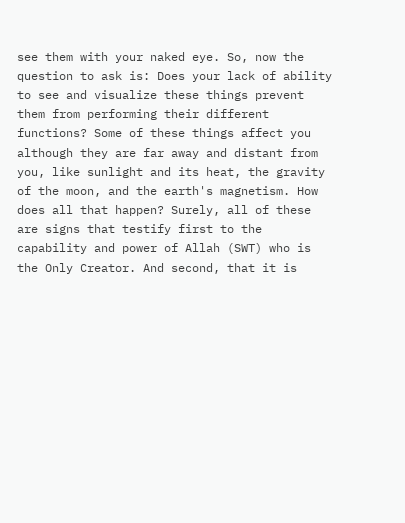see them with your naked eye. So, now the question to ask is: Does your lack of ability to see and visualize these things prevent them from performing their different functions? Some of these things affect you although they are far away and distant from you, like sunlight and its heat, the gravity of the moon, and the earth's magnetism. How does all that happen? Surely, all of these are signs that testify first to the capability and power of Allah (SWT) who is the Only Creator. And second, that it is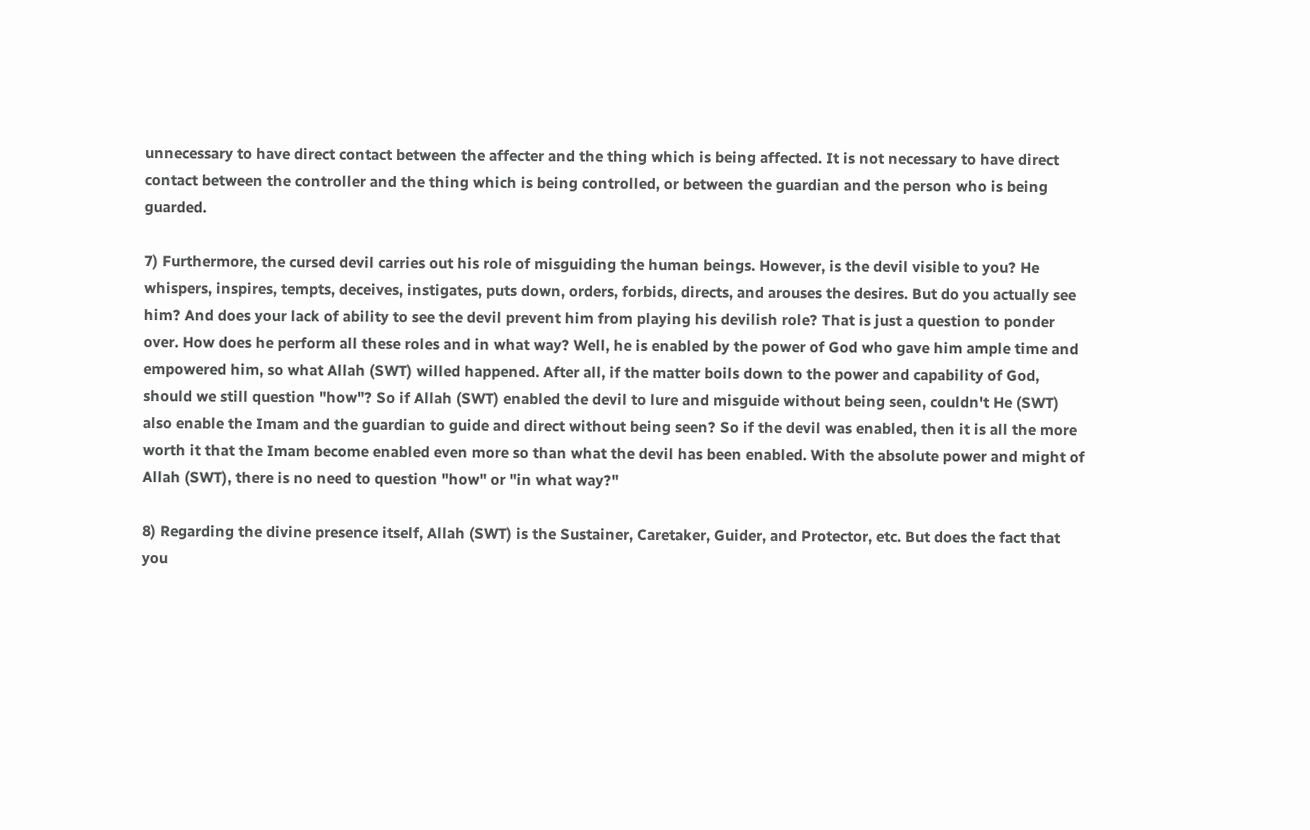unnecessary to have direct contact between the affecter and the thing which is being affected. It is not necessary to have direct contact between the controller and the thing which is being controlled, or between the guardian and the person who is being guarded.

7) Furthermore, the cursed devil carries out his role of misguiding the human beings. However, is the devil visible to you? He whispers, inspires, tempts, deceives, instigates, puts down, orders, forbids, directs, and arouses the desires. But do you actually see him? And does your lack of ability to see the devil prevent him from playing his devilish role? That is just a question to ponder over. How does he perform all these roles and in what way? Well, he is enabled by the power of God who gave him ample time and empowered him, so what Allah (SWT) willed happened. After all, if the matter boils down to the power and capability of God, should we still question "how"? So if Allah (SWT) enabled the devil to lure and misguide without being seen, couldn't He (SWT) also enable the Imam and the guardian to guide and direct without being seen? So if the devil was enabled, then it is all the more worth it that the Imam become enabled even more so than what the devil has been enabled. With the absolute power and might of Allah (SWT), there is no need to question "how" or "in what way?"

8) Regarding the divine presence itself, Allah (SWT) is the Sustainer, Caretaker, Guider, and Protector, etc. But does the fact that you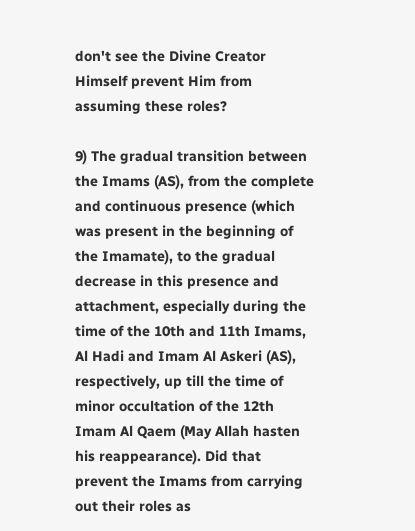don't see the Divine Creator Himself prevent Him from assuming these roles?

9) The gradual transition between the Imams (AS), from the complete and continuous presence (which was present in the beginning of the Imamate), to the gradual decrease in this presence and attachment, especially during the time of the 10th and 11th Imams, Al Hadi and Imam Al Askeri (AS), respectively, up till the time of minor occultation of the 12th Imam Al Qaem (May Allah hasten his reappearance). Did that prevent the Imams from carrying out their roles as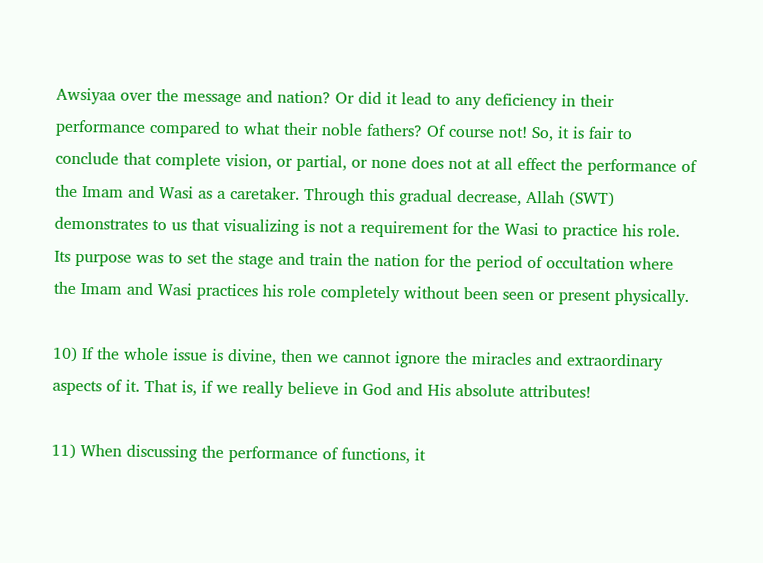Awsiyaa over the message and nation? Or did it lead to any deficiency in their performance compared to what their noble fathers? Of course not! So, it is fair to conclude that complete vision, or partial, or none does not at all effect the performance of the Imam and Wasi as a caretaker. Through this gradual decrease, Allah (SWT) demonstrates to us that visualizing is not a requirement for the Wasi to practice his role. Its purpose was to set the stage and train the nation for the period of occultation where the Imam and Wasi practices his role completely without been seen or present physically.

10) If the whole issue is divine, then we cannot ignore the miracles and extraordinary aspects of it. That is, if we really believe in God and His absolute attributes!

11) When discussing the performance of functions, it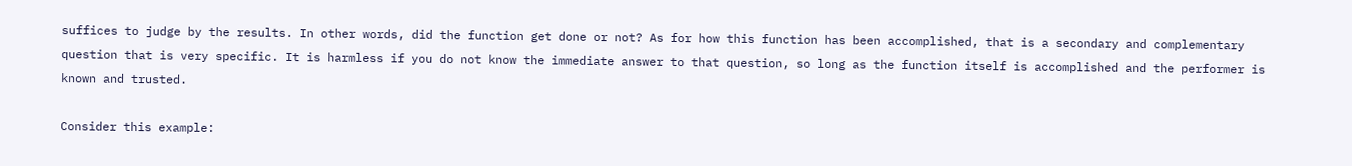suffices to judge by the results. In other words, did the function get done or not? As for how this function has been accomplished, that is a secondary and complementary question that is very specific. It is harmless if you do not know the immediate answer to that question, so long as the function itself is accomplished and the performer is known and trusted.

Consider this example: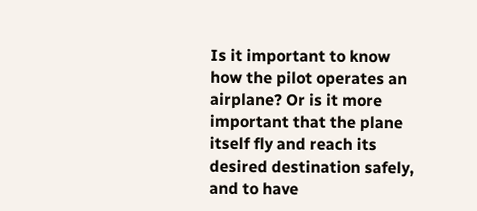Is it important to know how the pilot operates an airplane? Or is it more important that the plane itself fly and reach its desired destination safely, and to have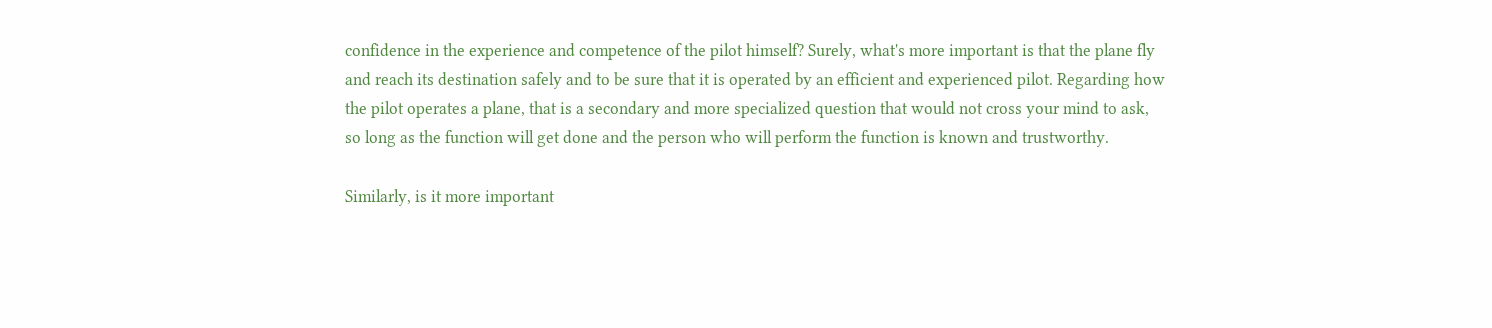confidence in the experience and competence of the pilot himself? Surely, what's more important is that the plane fly and reach its destination safely and to be sure that it is operated by an efficient and experienced pilot. Regarding how the pilot operates a plane, that is a secondary and more specialized question that would not cross your mind to ask, so long as the function will get done and the person who will perform the function is known and trustworthy.

Similarly, is it more important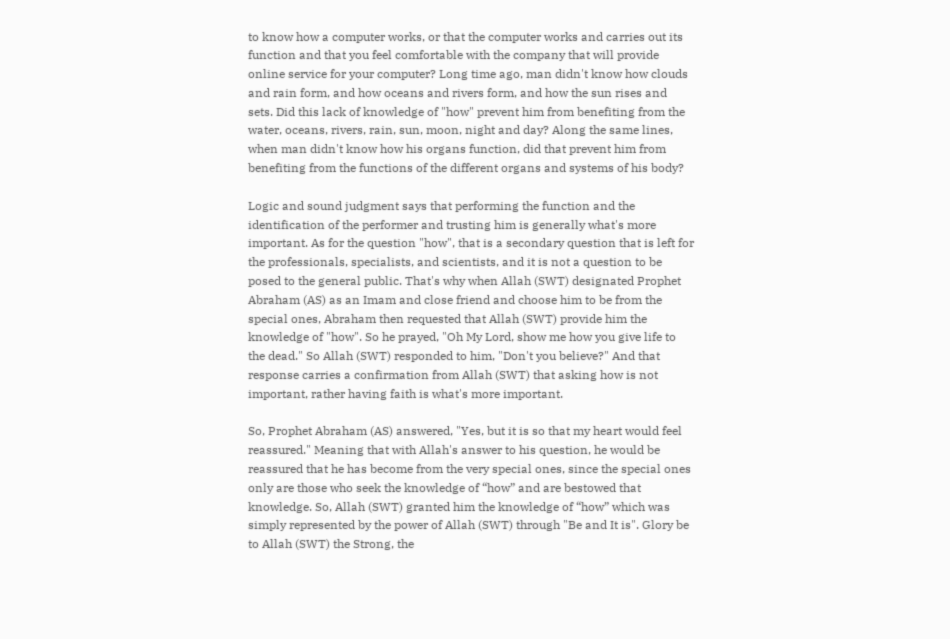to know how a computer works, or that the computer works and carries out its function and that you feel comfortable with the company that will provide online service for your computer? Long time ago, man didn't know how clouds and rain form, and how oceans and rivers form, and how the sun rises and sets. Did this lack of knowledge of "how" prevent him from benefiting from the water, oceans, rivers, rain, sun, moon, night and day? Along the same lines, when man didn't know how his organs function, did that prevent him from benefiting from the functions of the different organs and systems of his body?

Logic and sound judgment says that performing the function and the identification of the performer and trusting him is generally what's more important. As for the question "how", that is a secondary question that is left for the professionals, specialists, and scientists, and it is not a question to be posed to the general public. That's why when Allah (SWT) designated Prophet Abraham (AS) as an Imam and close friend and choose him to be from the special ones, Abraham then requested that Allah (SWT) provide him the knowledge of "how". So he prayed, "Oh My Lord, show me how you give life to the dead." So Allah (SWT) responded to him, "Don't you believe?" And that response carries a confirmation from Allah (SWT) that asking how is not important, rather having faith is what's more important.

So, Prophet Abraham (AS) answered, "Yes, but it is so that my heart would feel reassured." Meaning that with Allah's answer to his question, he would be reassured that he has become from the very special ones, since the special ones only are those who seek the knowledge of “how” and are bestowed that knowledge. So, Allah (SWT) granted him the knowledge of “how” which was simply represented by the power of Allah (SWT) through "Be and It is". Glory be to Allah (SWT) the Strong, the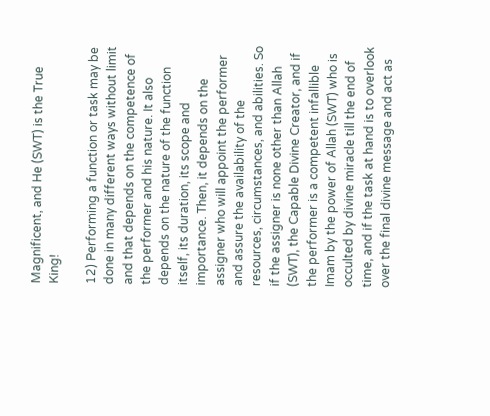Magnificent, and He (SWT) is the True King!

12) Performing a function or task may be done in many different ways without limit and that depends on the competence of the performer and his nature. It also depends on the nature of the function itself, its duration, its scope and importance. Then, it depends on the assigner who will appoint the performer and assure the availability of the resources, circumstances, and abilities. So if the assigner is none other than Allah (SWT), the Capable Divine Creator, and if the performer is a competent infallible Imam by the power of Allah (SWT) who is occulted by divine miracle till the end of time, and if the task at hand is to overlook over the final divine message and act as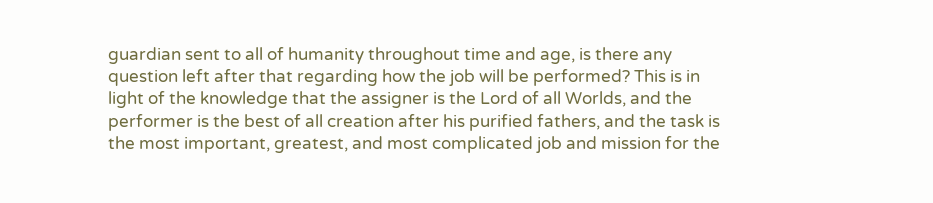guardian sent to all of humanity throughout time and age, is there any question left after that regarding how the job will be performed? This is in light of the knowledge that the assigner is the Lord of all Worlds, and the performer is the best of all creation after his purified fathers, and the task is the most important, greatest, and most complicated job and mission for the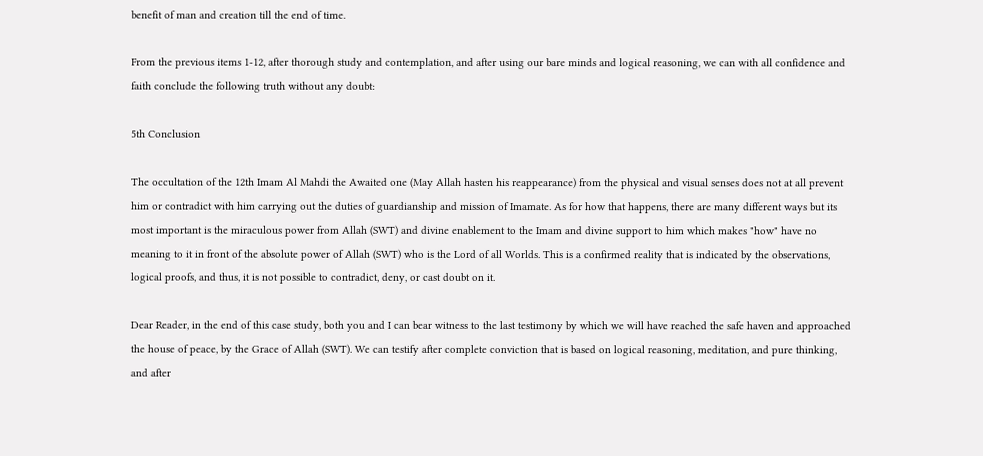benefit of man and creation till the end of time.

From the previous items 1-12, after thorough study and contemplation, and after using our bare minds and logical reasoning, we can with all confidence and faith conclude the following truth without any doubt:

5th Conclusion

The occultation of the 12th Imam Al Mahdi the Awaited one (May Allah hasten his reappearance) from the physical and visual senses does not at all prevent him or contradict with him carrying out the duties of guardianship and mission of Imamate. As for how that happens, there are many different ways but its most important is the miraculous power from Allah (SWT) and divine enablement to the Imam and divine support to him which makes "how" have no meaning to it in front of the absolute power of Allah (SWT) who is the Lord of all Worlds. This is a confirmed reality that is indicated by the observations, logical proofs, and thus, it is not possible to contradict, deny, or cast doubt on it.

Dear Reader, in the end of this case study, both you and I can bear witness to the last testimony by which we will have reached the safe haven and approached the house of peace, by the Grace of Allah (SWT). We can testify after complete conviction that is based on logical reasoning, meditation, and pure thinking, and after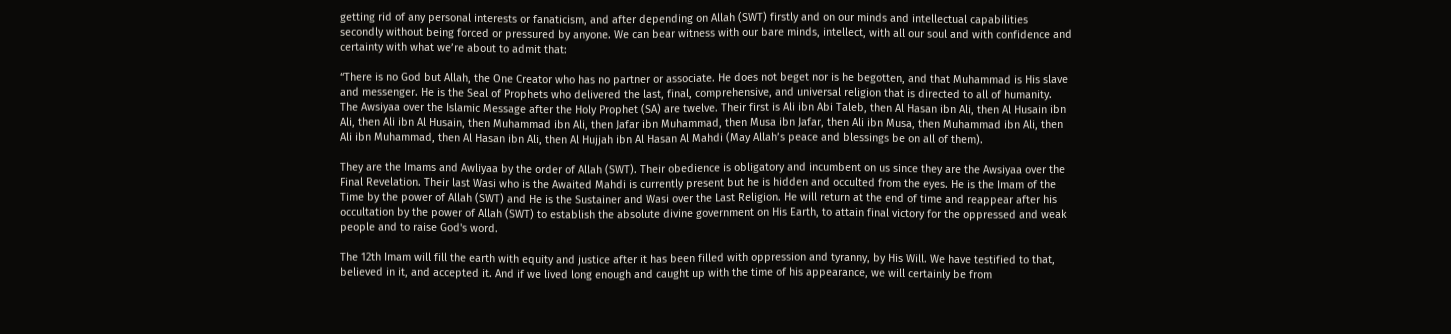getting rid of any personal interests or fanaticism, and after depending on Allah (SWT) firstly and on our minds and intellectual capabilities secondly without being forced or pressured by anyone. We can bear witness with our bare minds, intellect, with all our soul and with confidence and certainty with what we’re about to admit that:

“There is no God but Allah, the One Creator who has no partner or associate. He does not beget nor is he begotten, and that Muhammad is His slave and messenger. He is the Seal of Prophets who delivered the last, final, comprehensive, and universal religion that is directed to all of humanity. The Awsiyaa over the Islamic Message after the Holy Prophet (SA) are twelve. Their first is Ali ibn Abi Taleb, then Al Hasan ibn Ali, then Al Husain ibn Ali, then Ali ibn Al Husain, then Muhammad ibn Ali, then Jafar ibn Muhammad, then Musa ibn Jafar, then Ali ibn Musa, then Muhammad ibn Ali, then Ali ibn Muhammad, then Al Hasan ibn Ali, then Al Hujjah ibn Al Hasan Al Mahdi (May Allah’s peace and blessings be on all of them).

They are the Imams and Awliyaa by the order of Allah (SWT). Their obedience is obligatory and incumbent on us since they are the Awsiyaa over the Final Revelation. Their last Wasi who is the Awaited Mahdi is currently present but he is hidden and occulted from the eyes. He is the Imam of the Time by the power of Allah (SWT) and He is the Sustainer and Wasi over the Last Religion. He will return at the end of time and reappear after his occultation by the power of Allah (SWT) to establish the absolute divine government on His Earth, to attain final victory for the oppressed and weak people and to raise God's word.

The 12th Imam will fill the earth with equity and justice after it has been filled with oppression and tyranny, by His Will. We have testified to that, believed in it, and accepted it. And if we lived long enough and caught up with the time of his appearance, we will certainly be from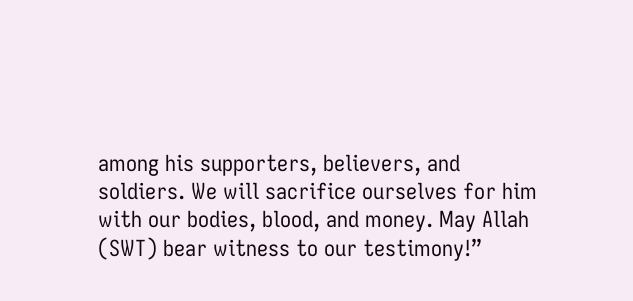among his supporters, believers, and soldiers. We will sacrifice ourselves for him with our bodies, blood, and money. May Allah (SWT) bear witness to our testimony!”